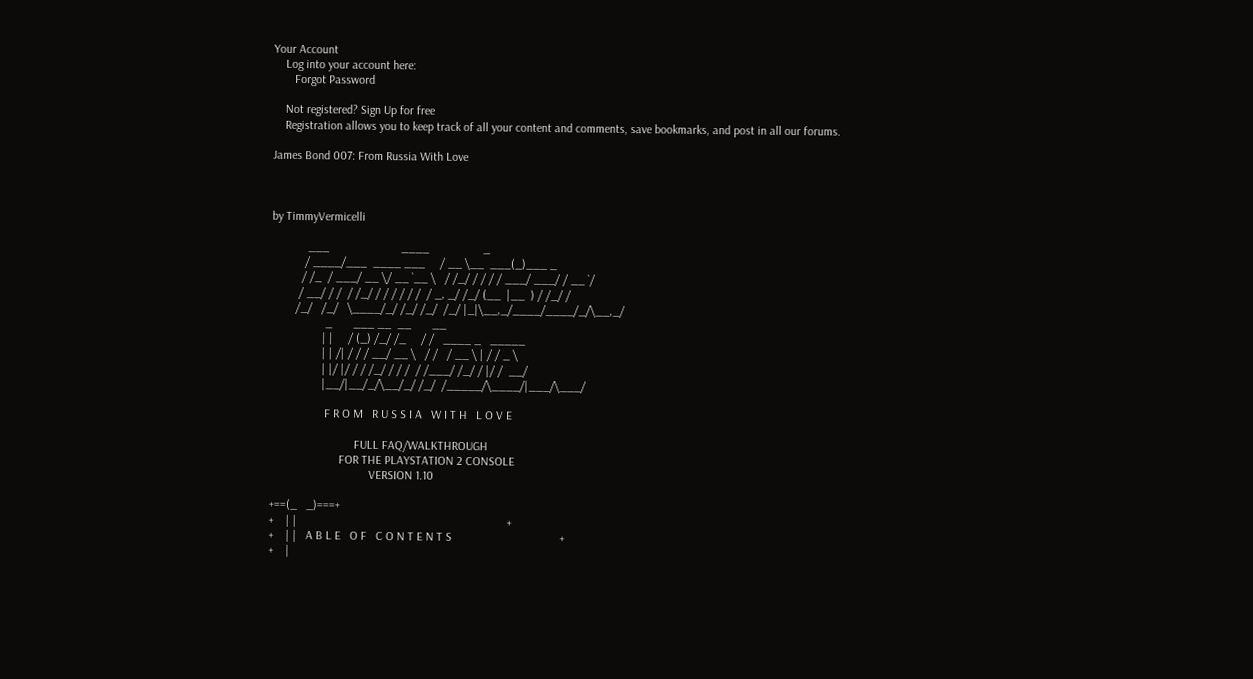Your Account
    Log into your account here:
       Forgot Password

    Not registered? Sign Up for free
    Registration allows you to keep track of all your content and comments, save bookmarks, and post in all our forums.

James Bond 007: From Russia With Love



by TimmyVermicelli

            ___                        ____                  _
           / ____/___  ____ ___     / __ \__  ___(_)___ _
          / /_  / ___/ __ \/ __ `__ \   / /_/ / / / / ___/ ___/ / __ `/
         / __/ / /  / /_/ / / / / / /  / _, _/ /_/ (__  |__  ) / /_/ /
        /_/   /_/   \____/_/ /_/ /_/  /_/ |_|\__,_/____/____/_/\__,_/
                  _       ___ __  __       __
                 | |     / (_) /_/ /_     / /   ____ _   _____
                 | | /| / / / __/ __ \   / /   / __ \ | / / _ \
                 | |/ |/ / / /_/ / / /  / /___/ /_/ / |/ /  __/
                 |__/|__/_/\__/_/ /_/  /_____/\____/|___/\___/

                  F R O M   R U S S I A   W I T H   L O V E

                            FULL FAQ/WALKTHROUGH
                       FOR THE PLAYSTATION 2 CONSOLE
                                 VERSION 1.10

+==(_   _)===+
+    | |                                                                      +
+    | |   A B L E   O F   C O N T E N T S                                    +
+    |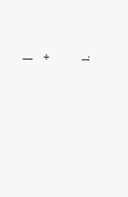|                                                                      +

I.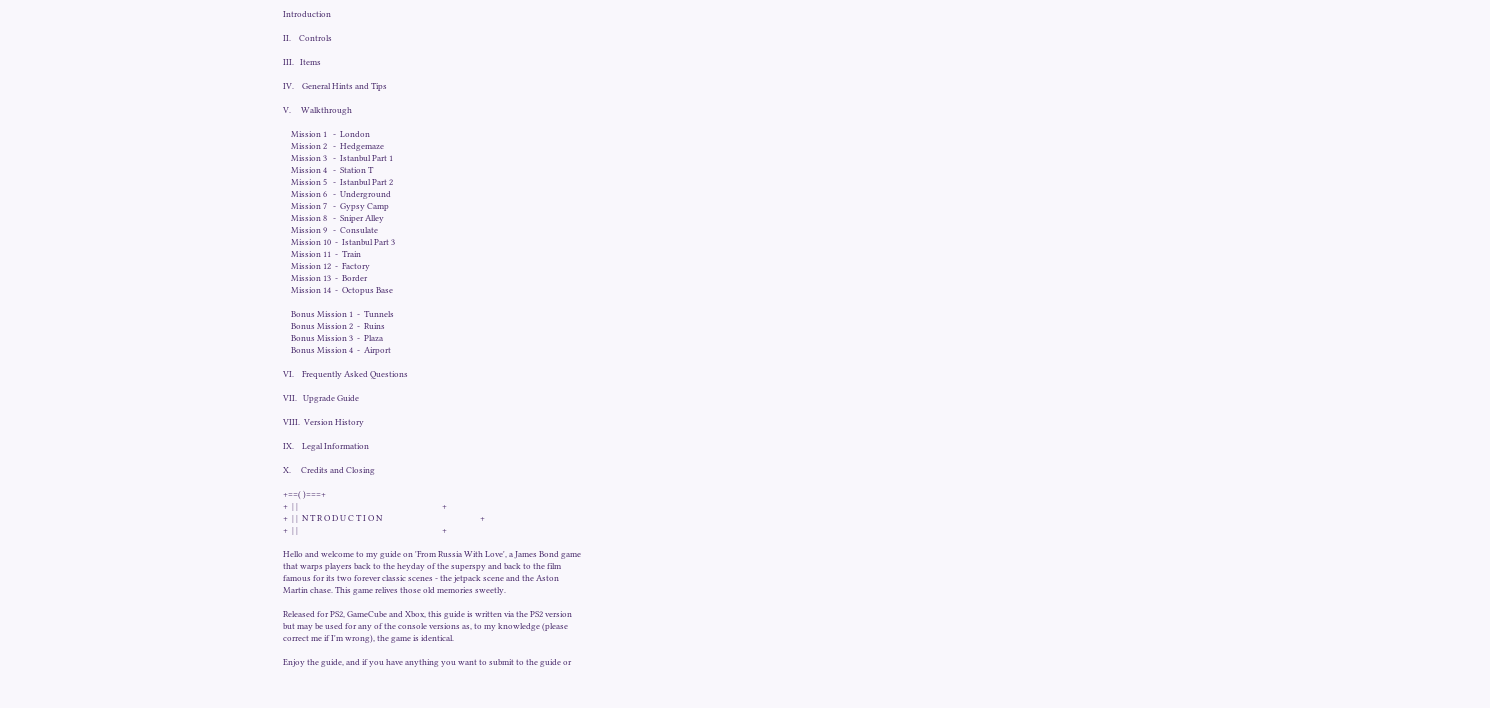Introduction

II.    Controls

III.   Items

IV.    General Hints and Tips

V.     Walkthrough

    Mission 1   -  London
    Mission 2   -  Hedgemaze
    Mission 3   -  Istanbul Part 1
    Mission 4   -  Station T
    Mission 5   -  Istanbul Part 2
    Mission 6   -  Underground
    Mission 7   -  Gypsy Camp
    Mission 8   -  Sniper Alley
    Mission 9   -  Consulate
    Mission 10  -  Istanbul Part 3
    Mission 11  -  Train
    Mission 12  -  Factory
    Mission 13  -  Border
    Mission 14  -  Octopus Base

    Bonus Mission 1  -  Tunnels
    Bonus Mission 2  -  Ruins
    Bonus Mission 3  -  Plaza
    Bonus Mission 4  -  Airport

VI.    Frequently Asked Questions

VII.   Upgrade Guide

VIII.  Version History

IX.    Legal Information

X.     Credits and Closing

+==( )===+
+  | |                                                                        +
+  | |  N T R O D U C T I O N                                                 +
+  | |                                                                        +

Hello and welcome to my guide on 'From Russia With Love', a James Bond game
that warps players back to the heyday of the superspy and back to the film
famous for its two forever classic scenes - the jetpack scene and the Aston
Martin chase. This game relives those old memories sweetly.

Released for PS2, GameCube and Xbox, this guide is written via the PS2 version
but may be used for any of the console versions as, to my knowledge (please
correct me if I'm wrong), the game is identical.

Enjoy the guide, and if you have anything you want to submit to the guide or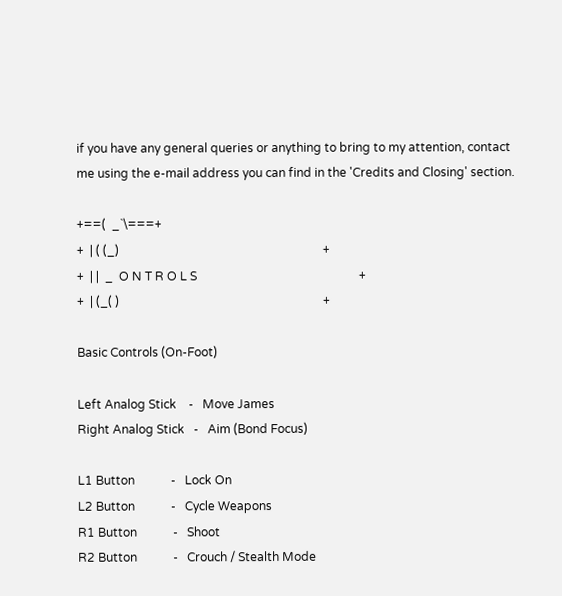if you have any general queries or anything to bring to my attention, contact
me using the e-mail address you can find in the 'Credits and Closing' section.

+==(  _`\===+
+  | ( (_)                                                                    +
+  | |  _  O N T R O L S                                                      +
+  | (_( )                                                                    +

Basic Controls (On-Foot)

Left Analog Stick    -   Move James
Right Analog Stick   -   Aim (Bond Focus)

L1 Button            -   Lock On
L2 Button            -   Cycle Weapons
R1 Button            -   Shoot
R2 Button            -   Crouch / Stealth Mode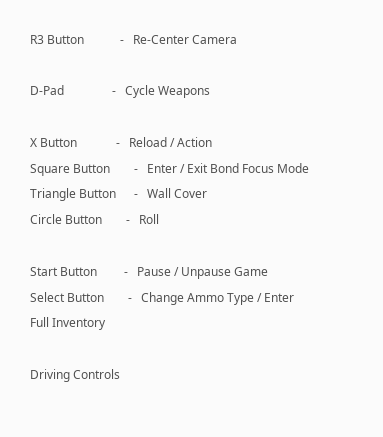R3 Button            -   Re-Center Camera

D-Pad                -   Cycle Weapons

X Button             -   Reload / Action
Square Button        -   Enter / Exit Bond Focus Mode
Triangle Button      -   Wall Cover
Circle Button        -   Roll

Start Button         -   Pause / Unpause Game
Select Button        -   Change Ammo Type / Enter Full Inventory

Driving Controls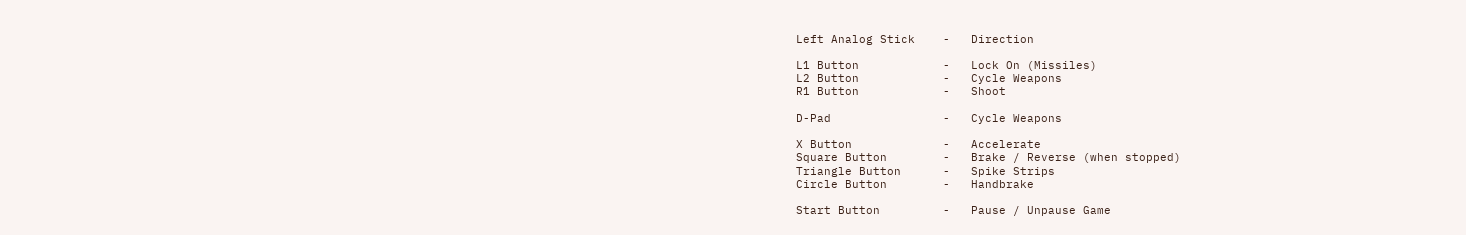Left Analog Stick    -   Direction

L1 Button            -   Lock On (Missiles)
L2 Button            -   Cycle Weapons
R1 Button            -   Shoot

D-Pad                -   Cycle Weapons

X Button             -   Accelerate
Square Button        -   Brake / Reverse (when stopped)
Triangle Button      -   Spike Strips
Circle Button        -   Handbrake

Start Button         -   Pause / Unpause Game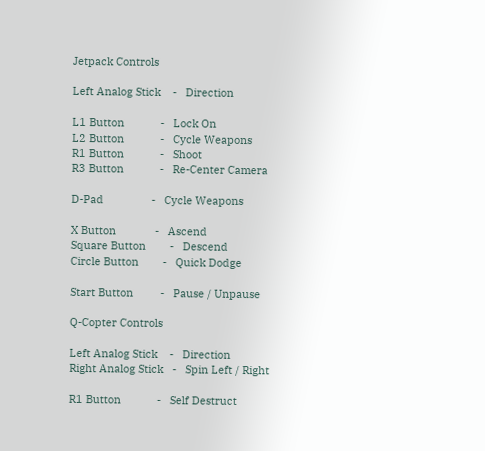Jetpack Controls

Left Analog Stick    -   Direction

L1 Button            -   Lock On
L2 Button            -   Cycle Weapons
R1 Button            -   Shoot
R3 Button            -   Re-Center Camera

D-Pad                -   Cycle Weapons

X Button             -   Ascend
Square Button        -   Descend
Circle Button        -   Quick Dodge

Start Button         -   Pause / Unpause

Q-Copter Controls

Left Analog Stick    -   Direction
Right Analog Stick   -   Spin Left / Right

R1 Button            -   Self Destruct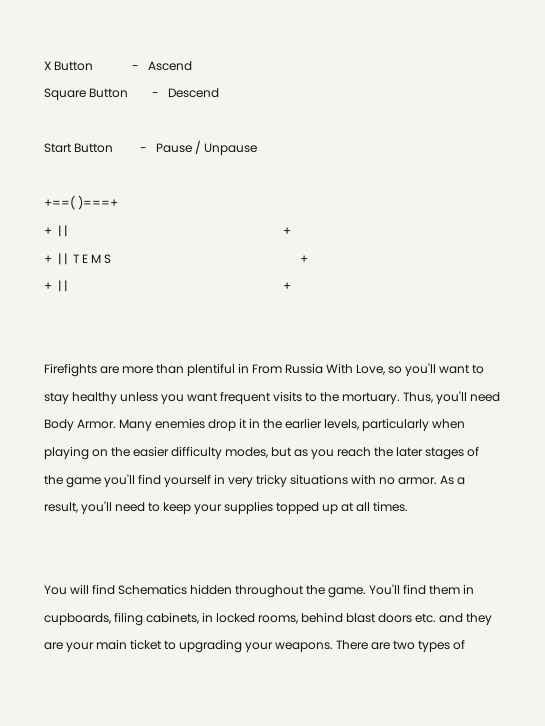X Button             -   Ascend
Square Button        -   Descend

Start Button         -   Pause / Unpause

+==( )===+
+  | |                                                                        +
+  | |  T E M S                                                               +
+  | |                                                                        +


Firefights are more than plentiful in From Russia With Love, so you'll want to
stay healthy unless you want frequent visits to the mortuary. Thus, you'll need
Body Armor. Many enemies drop it in the earlier levels, particularly when
playing on the easier difficulty modes, but as you reach the later stages of
the game you'll find yourself in very tricky situations with no armor. As a
result, you'll need to keep your supplies topped up at all times.


You will find Schematics hidden throughout the game. You'll find them in
cupboards, filing cabinets, in locked rooms, behind blast doors etc. and they
are your main ticket to upgrading your weapons. There are two types of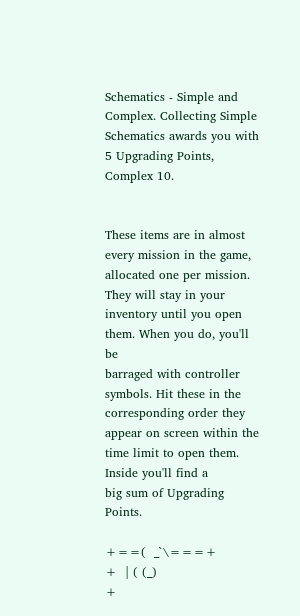Schematics - Simple and Complex. Collecting Simple Schematics awards you with
5 Upgrading Points, Complex 10.


These items are in almost every mission in the game, allocated one per mission.
They will stay in your inventory until you open them. When you do, you'll be
barraged with controller symbols. Hit these in the corresponding order they
appear on screen within the time limit to open them. Inside you'll find a
big sum of Upgrading Points.

+==(  _`\===+
+  | ( (_)                                                                    +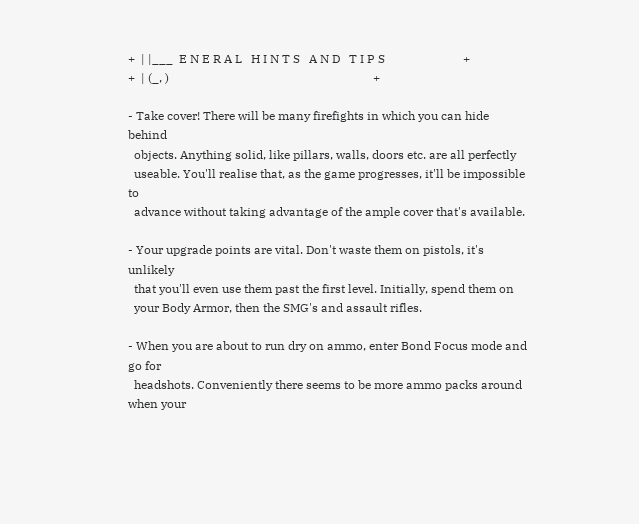+  | |___  E N E R A L   H I N T S   A N D   T I P S                          +
+  | (_, )                                                                    +

- Take cover! There will be many firefights in which you can hide behind
  objects. Anything solid, like pillars, walls, doors etc. are all perfectly
  useable. You'll realise that, as the game progresses, it'll be impossible to
  advance without taking advantage of the ample cover that's available.

- Your upgrade points are vital. Don't waste them on pistols, it's unlikely
  that you'll even use them past the first level. Initially, spend them on
  your Body Armor, then the SMG's and assault rifles.

- When you are about to run dry on ammo, enter Bond Focus mode and go for
  headshots. Conveniently there seems to be more ammo packs around when your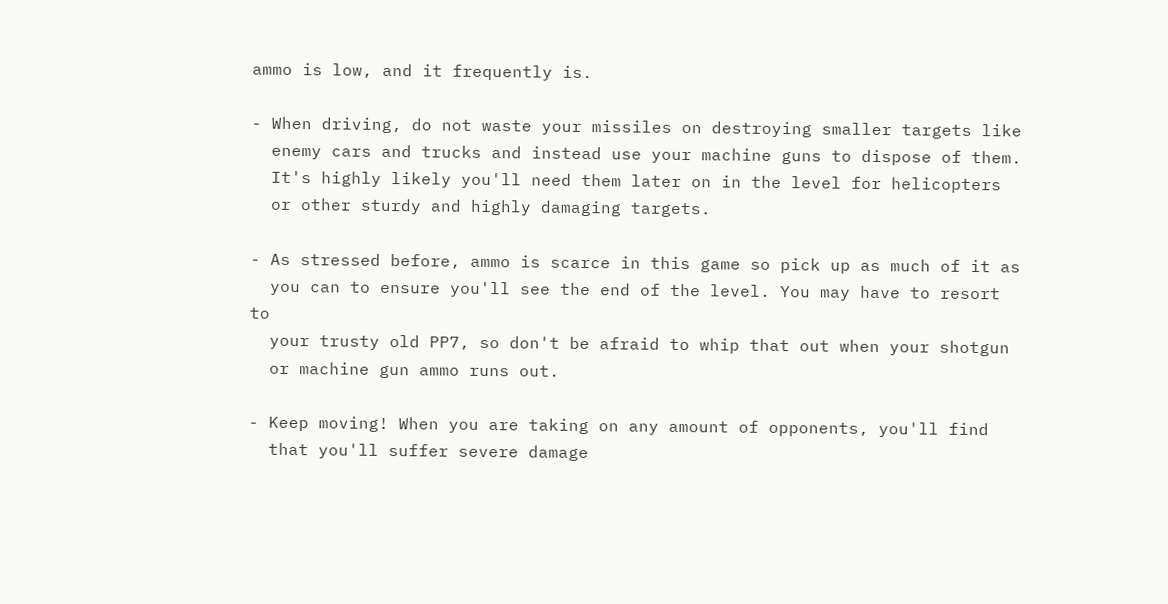ammo is low, and it frequently is.

- When driving, do not waste your missiles on destroying smaller targets like
  enemy cars and trucks and instead use your machine guns to dispose of them.
  It's highly likely you'll need them later on in the level for helicopters
  or other sturdy and highly damaging targets.

- As stressed before, ammo is scarce in this game so pick up as much of it as
  you can to ensure you'll see the end of the level. You may have to resort to
  your trusty old PP7, so don't be afraid to whip that out when your shotgun
  or machine gun ammo runs out.

- Keep moving! When you are taking on any amount of opponents, you'll find
  that you'll suffer severe damage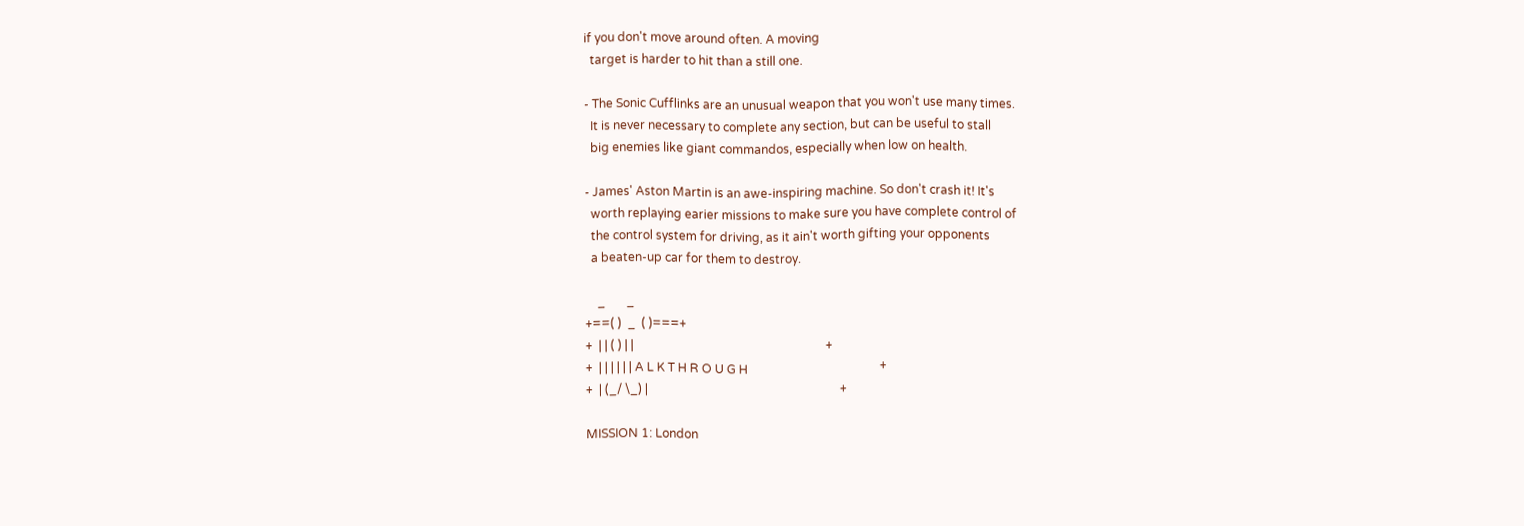if you don't move around often. A moving
  target is harder to hit than a still one.

- The Sonic Cufflinks are an unusual weapon that you won't use many times.
  It is never necessary to complete any section, but can be useful to stall
  big enemies like giant commandos, especially when low on health.

- James' Aston Martin is an awe-inspiring machine. So don't crash it! It's
  worth replaying earier missions to make sure you have complete control of
  the control system for driving, as it ain't worth gifting your opponents
  a beaten-up car for them to destroy.

    _       _
+==( )  _  ( )===+
+  | | ( ) | |                                                                +
+  | | | | | | A L K T H R O U G H                                            +
+  | (_/ \_) |                                                                +

MISSION 1: London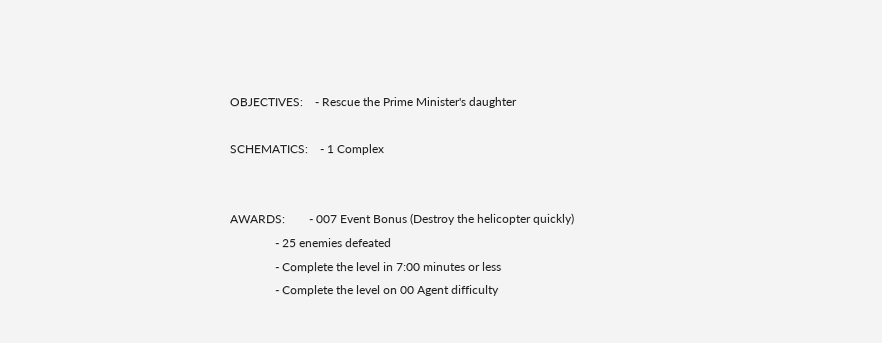OBJECTIVES:    - Rescue the Prime Minister's daughter

SCHEMATICS:    - 1 Complex


AWARDS:        - 007 Event Bonus (Destroy the helicopter quickly)
               - 25 enemies defeated
               - Complete the level in 7:00 minutes or less
               - Complete the level on 00 Agent difficulty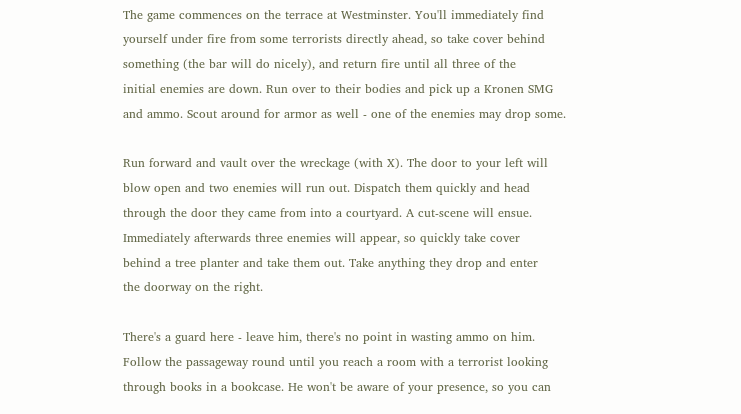The game commences on the terrace at Westminster. You'll immediately find
yourself under fire from some terrorists directly ahead, so take cover behind
something (the bar will do nicely), and return fire until all three of the
initial enemies are down. Run over to their bodies and pick up a Kronen SMG
and ammo. Scout around for armor as well - one of the enemies may drop some.

Run forward and vault over the wreckage (with X). The door to your left will
blow open and two enemies will run out. Dispatch them quickly and head
through the door they came from into a courtyard. A cut-scene will ensue.
Immediately afterwards three enemies will appear, so quickly take cover
behind a tree planter and take them out. Take anything they drop and enter
the doorway on the right.

There's a guard here - leave him, there's no point in wasting ammo on him.
Follow the passageway round until you reach a room with a terrorist looking
through books in a bookcase. He won't be aware of your presence, so you can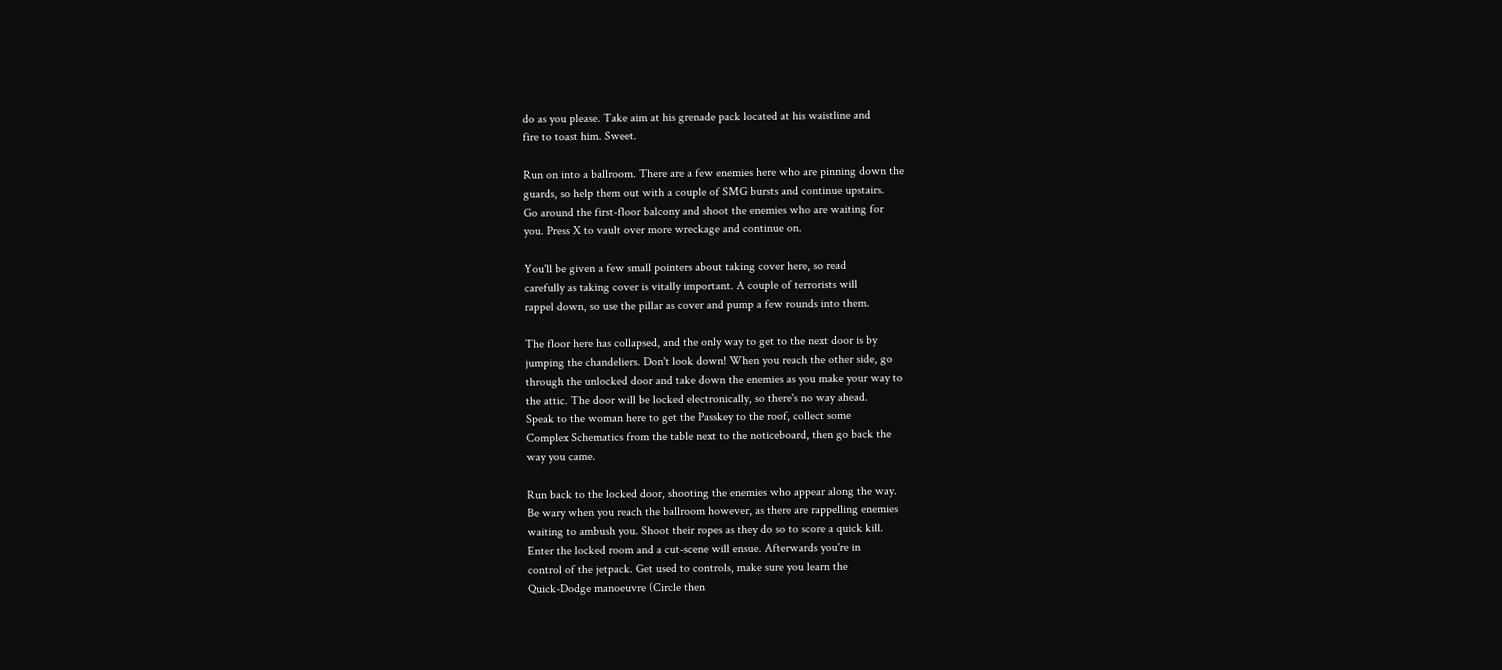do as you please. Take aim at his grenade pack located at his waistline and
fire to toast him. Sweet.

Run on into a ballroom. There are a few enemies here who are pinning down the
guards, so help them out with a couple of SMG bursts and continue upstairs.
Go around the first-floor balcony and shoot the enemies who are waiting for
you. Press X to vault over more wreckage and continue on.

You'll be given a few small pointers about taking cover here, so read
carefully as taking cover is vitally important. A couple of terrorists will
rappel down, so use the pillar as cover and pump a few rounds into them.

The floor here has collapsed, and the only way to get to the next door is by
jumping the chandeliers. Don't look down! When you reach the other side, go
through the unlocked door and take down the enemies as you make your way to
the attic. The door will be locked electronically, so there's no way ahead.
Speak to the woman here to get the Passkey to the roof, collect some
Complex Schematics from the table next to the noticeboard, then go back the
way you came.

Run back to the locked door, shooting the enemies who appear along the way.
Be wary when you reach the ballroom however, as there are rappelling enemies
waiting to ambush you. Shoot their ropes as they do so to score a quick kill.
Enter the locked room and a cut-scene will ensue. Afterwards you're in
control of the jetpack. Get used to controls, make sure you learn the
Quick-Dodge manoeuvre (Circle then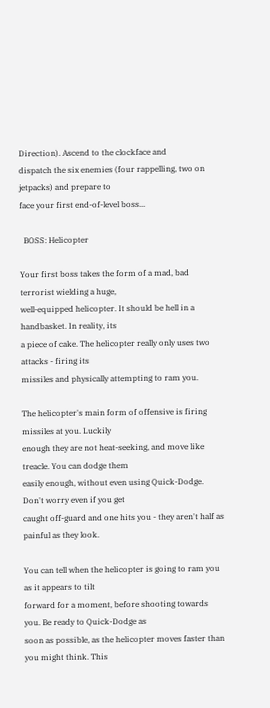Direction). Ascend to the clockface and
dispatch the six enemies (four rappelling, two on jetpacks) and prepare to
face your first end-of-level boss...

  BOSS: Helicopter

Your first boss takes the form of a mad, bad terrorist wielding a huge,
well-equipped helicopter. It should be hell in a handbasket. In reality, its
a piece of cake. The helicopter really only uses two attacks - firing its
missiles and physically attempting to ram you.

The helicopter's main form of offensive is firing missiles at you. Luckily
enough they are not heat-seeking, and move like treacle. You can dodge them
easily enough, without even using Quick-Dodge. Don't worry even if you get
caught off-guard and one hits you - they aren't half as painful as they look.

You can tell when the helicopter is going to ram you as it appears to tilt
forward for a moment, before shooting towards you. Be ready to Quick-Dodge as
soon as possible, as the helicopter moves faster than you might think. This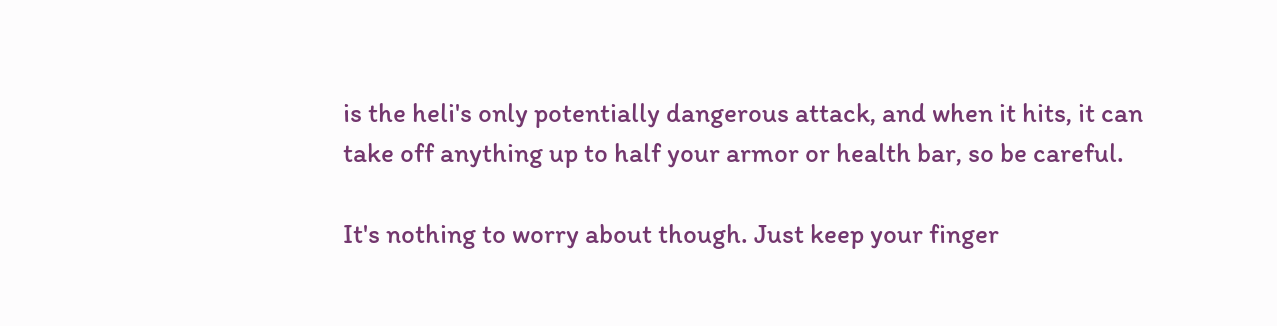is the heli's only potentially dangerous attack, and when it hits, it can
take off anything up to half your armor or health bar, so be careful.

It's nothing to worry about though. Just keep your finger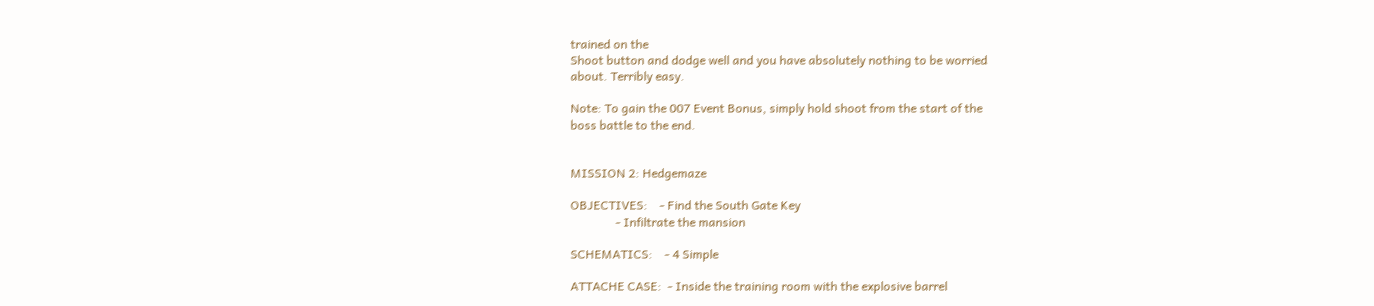trained on the
Shoot button and dodge well and you have absolutely nothing to be worried
about. Terribly easy.

Note: To gain the 007 Event Bonus, simply hold shoot from the start of the
boss battle to the end.


MISSION 2: Hedgemaze

OBJECTIVES:    - Find the South Gate Key
               - Infiltrate the mansion

SCHEMATICS:    - 4 Simple

ATTACHE CASE:  - Inside the training room with the explosive barrel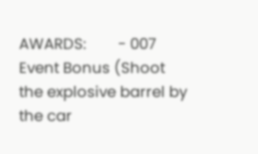AWARDS:        - 007 Event Bonus (Shoot the explosive barrel by the car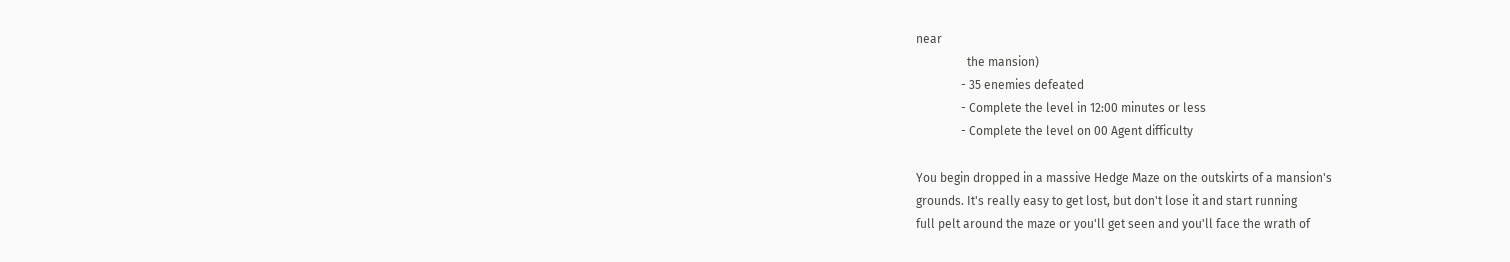near
                 the mansion)
               - 35 enemies defeated
               - Complete the level in 12:00 minutes or less
               - Complete the level on 00 Agent difficulty

You begin dropped in a massive Hedge Maze on the outskirts of a mansion's
grounds. It's really easy to get lost, but don't lose it and start running
full pelt around the maze or you'll get seen and you'll face the wrath of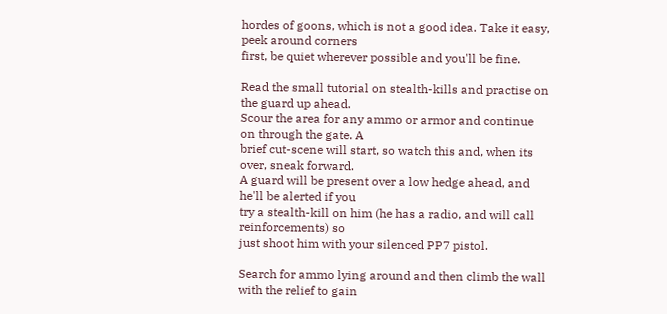hordes of goons, which is not a good idea. Take it easy, peek around corners
first, be quiet wherever possible and you'll be fine.

Read the small tutorial on stealth-kills and practise on the guard up ahead.
Scour the area for any ammo or armor and continue on through the gate. A
brief cut-scene will start, so watch this and, when its over, sneak forward.
A guard will be present over a low hedge ahead, and he'll be alerted if you
try a stealth-kill on him (he has a radio, and will call reinforcements) so
just shoot him with your silenced PP7 pistol.

Search for ammo lying around and then climb the wall with the relief to gain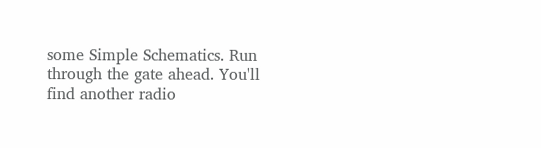some Simple Schematics. Run through the gate ahead. You'll find another radio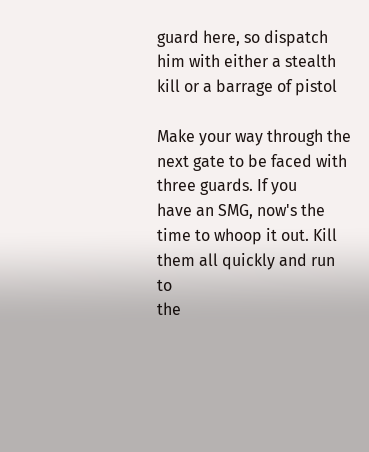guard here, so dispatch him with either a stealth kill or a barrage of pistol

Make your way through the next gate to be faced with three guards. If you
have an SMG, now's the time to whoop it out. Kill them all quickly and run to
the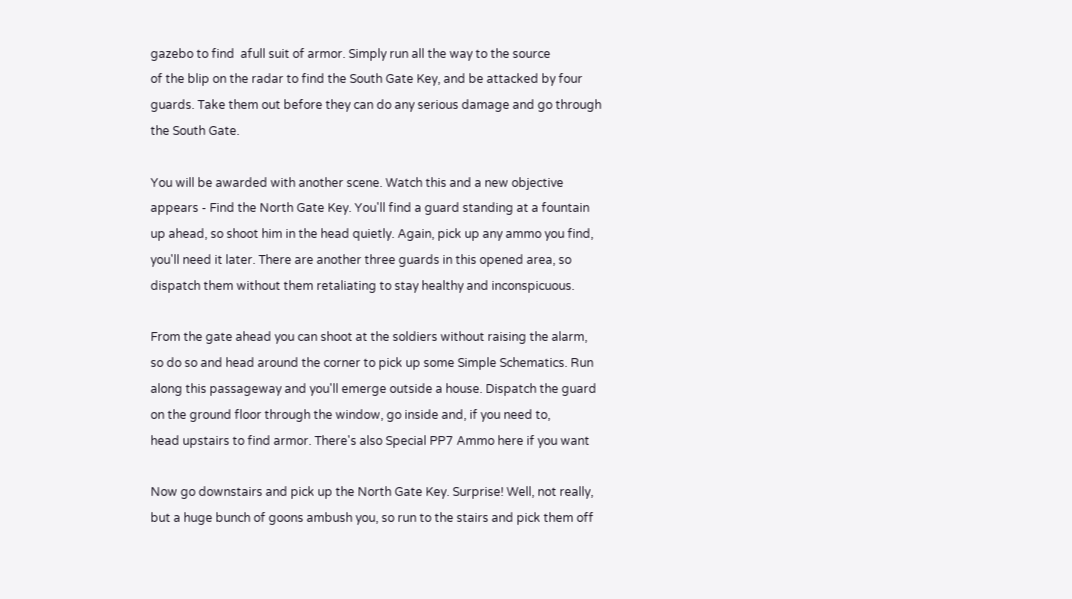gazebo to find  afull suit of armor. Simply run all the way to the source
of the blip on the radar to find the South Gate Key, and be attacked by four
guards. Take them out before they can do any serious damage and go through
the South Gate.

You will be awarded with another scene. Watch this and a new objective
appears - Find the North Gate Key. You'll find a guard standing at a fountain
up ahead, so shoot him in the head quietly. Again, pick up any ammo you find,
you'll need it later. There are another three guards in this opened area, so
dispatch them without them retaliating to stay healthy and inconspicuous.

From the gate ahead you can shoot at the soldiers without raising the alarm,
so do so and head around the corner to pick up some Simple Schematics. Run
along this passageway and you'll emerge outside a house. Dispatch the guard
on the ground floor through the window, go inside and, if you need to,
head upstairs to find armor. There's also Special PP7 Ammo here if you want

Now go downstairs and pick up the North Gate Key. Surprise! Well, not really,
but a huge bunch of goons ambush you, so run to the stairs and pick them off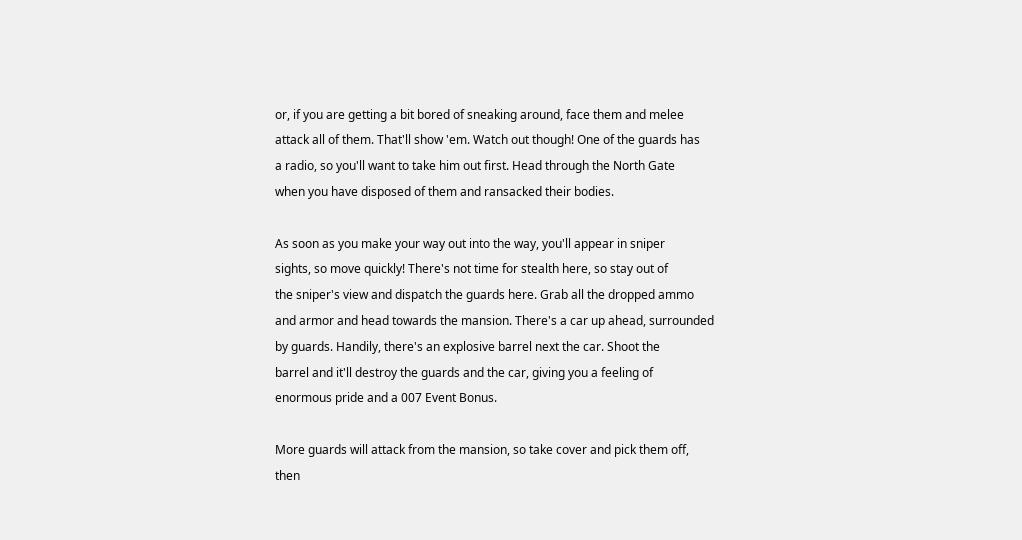or, if you are getting a bit bored of sneaking around, face them and melee
attack all of them. That'll show 'em. Watch out though! One of the guards has
a radio, so you'll want to take him out first. Head through the North Gate
when you have disposed of them and ransacked their bodies.

As soon as you make your way out into the way, you'll appear in sniper
sights, so move quickly! There's not time for stealth here, so stay out of
the sniper's view and dispatch the guards here. Grab all the dropped ammo
and armor and head towards the mansion. There's a car up ahead, surrounded
by guards. Handily, there's an explosive barrel next the car. Shoot the
barrel and it'll destroy the guards and the car, giving you a feeling of
enormous pride and a 007 Event Bonus.

More guards will attack from the mansion, so take cover and pick them off,
then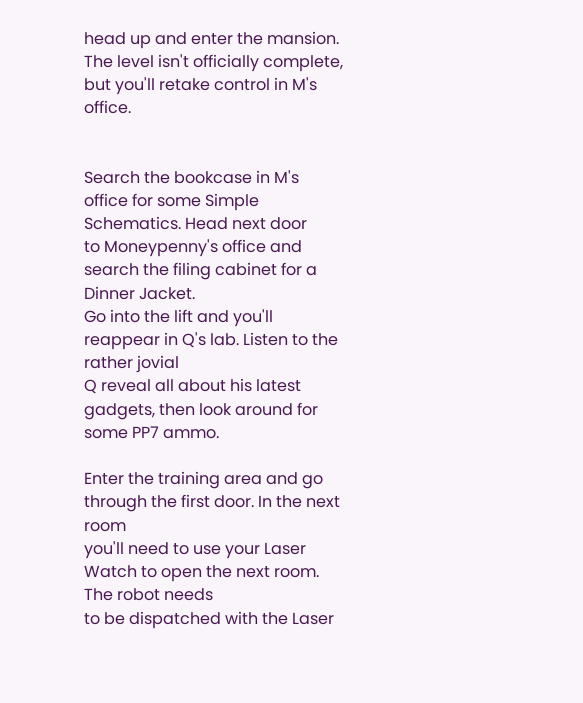head up and enter the mansion. The level isn't officially complete,
but you'll retake control in M's office.


Search the bookcase in M's office for some Simple Schematics. Head next door
to Moneypenny's office and search the filing cabinet for a Dinner Jacket.
Go into the lift and you'll reappear in Q's lab. Listen to the rather jovial
Q reveal all about his latest gadgets, then look around for some PP7 ammo.

Enter the training area and go through the first door. In the next room
you'll need to use your Laser Watch to open the next room. The robot needs
to be dispatched with the Laser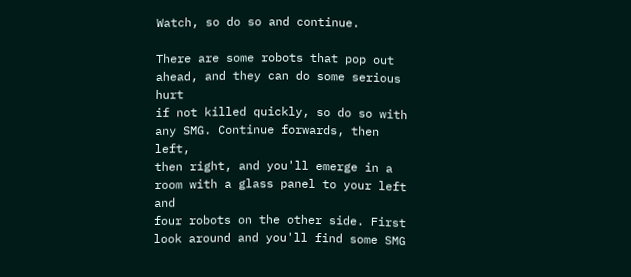Watch, so do so and continue.

There are some robots that pop out ahead, and they can do some serious hurt
if not killed quickly, so do so with any SMG. Continue forwards, then left,
then right, and you'll emerge in a room with a glass panel to your left and
four robots on the other side. First look around and you'll find some SMG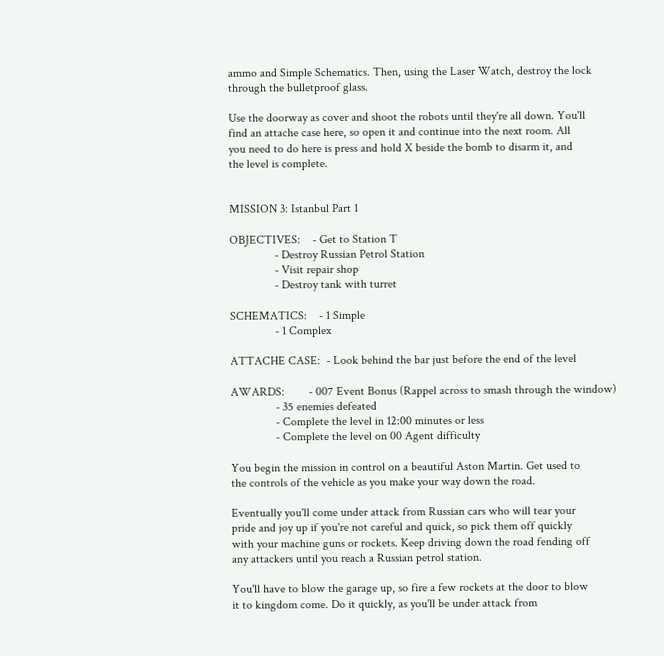ammo and Simple Schematics. Then, using the Laser Watch, destroy the lock
through the bulletproof glass.

Use the doorway as cover and shoot the robots until they're all down. You'll
find an attache case here, so open it and continue into the next room. All
you need to do here is press and hold X beside the bomb to disarm it, and
the level is complete.


MISSION 3: Istanbul Part 1

OBJECTIVES:    - Get to Station T
               - Destroy Russian Petrol Station
               - Visit repair shop
               - Destroy tank with turret

SCHEMATICS:    - 1 Simple
               - 1 Complex

ATTACHE CASE:  - Look behind the bar just before the end of the level

AWARDS:        - 007 Event Bonus (Rappel across to smash through the window)
               - 35 enemies defeated
               - Complete the level in 12:00 minutes or less
               - Complete the level on 00 Agent difficulty

You begin the mission in control on a beautiful Aston Martin. Get used to
the controls of the vehicle as you make your way down the road.

Eventually you'll come under attack from Russian cars who will tear your
pride and joy up if you're not careful and quick, so pick them off quickly
with your machine guns or rockets. Keep driving down the road fending off
any attackers until you reach a Russian petrol station.

You'll have to blow the garage up, so fire a few rockets at the door to blow
it to kingdom come. Do it quickly, as you'll be under attack from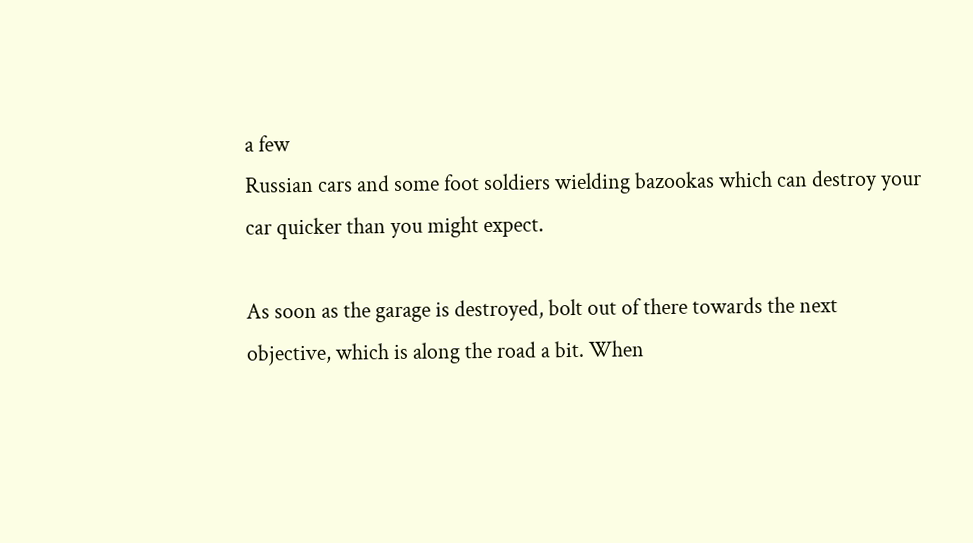a few
Russian cars and some foot soldiers wielding bazookas which can destroy your
car quicker than you might expect.

As soon as the garage is destroyed, bolt out of there towards the next
objective, which is along the road a bit. When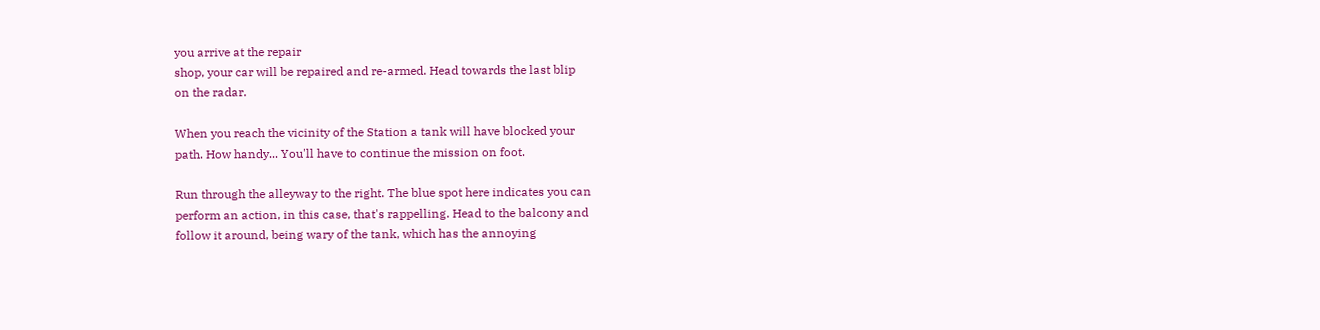you arrive at the repair
shop, your car will be repaired and re-armed. Head towards the last blip
on the radar.

When you reach the vicinity of the Station a tank will have blocked your
path. How handy... You'll have to continue the mission on foot.

Run through the alleyway to the right. The blue spot here indicates you can
perform an action, in this case, that's rappelling. Head to the balcony and
follow it around, being wary of the tank, which has the annoying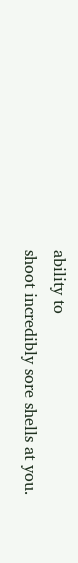ability to
shoot incredibly sore shells at you.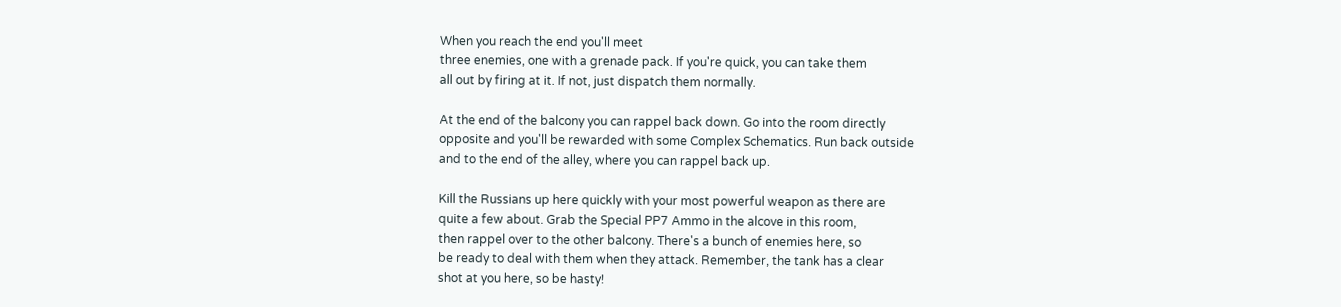When you reach the end you'll meet
three enemies, one with a grenade pack. If you're quick, you can take them
all out by firing at it. If not, just dispatch them normally.

At the end of the balcony you can rappel back down. Go into the room directly
opposite and you'll be rewarded with some Complex Schematics. Run back outside
and to the end of the alley, where you can rappel back up.

Kill the Russians up here quickly with your most powerful weapon as there are
quite a few about. Grab the Special PP7 Ammo in the alcove in this room,
then rappel over to the other balcony. There's a bunch of enemies here, so
be ready to deal with them when they attack. Remember, the tank has a clear
shot at you here, so be hasty!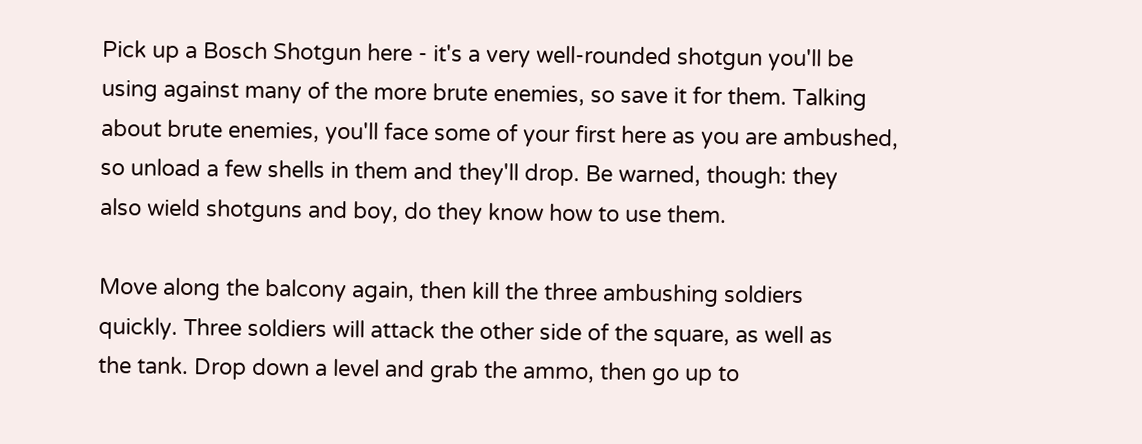Pick up a Bosch Shotgun here - it's a very well-rounded shotgun you'll be
using against many of the more brute enemies, so save it for them. Talking
about brute enemies, you'll face some of your first here as you are ambushed,
so unload a few shells in them and they'll drop. Be warned, though: they
also wield shotguns and boy, do they know how to use them.

Move along the balcony again, then kill the three ambushing soldiers
quickly. Three soldiers will attack the other side of the square, as well as
the tank. Drop down a level and grab the ammo, then go up to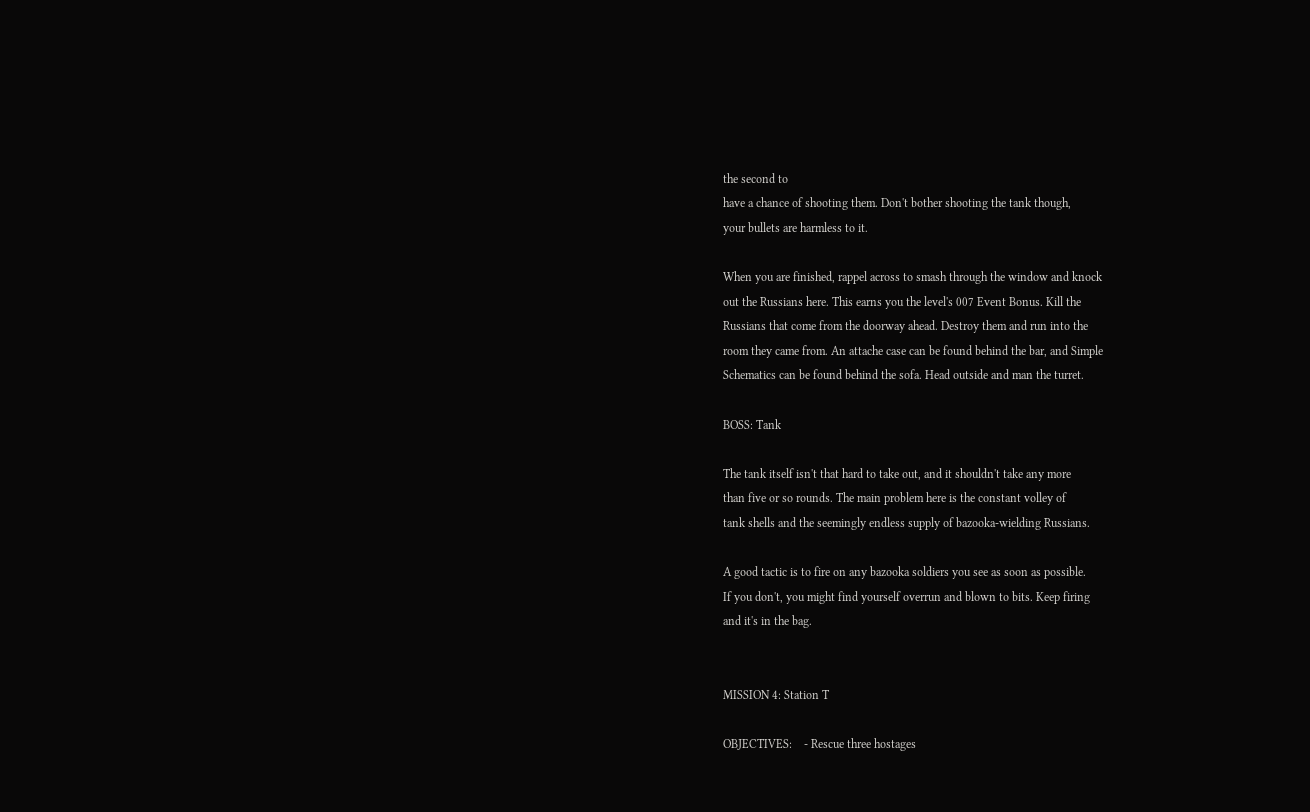the second to
have a chance of shooting them. Don't bother shooting the tank though,
your bullets are harmless to it.

When you are finished, rappel across to smash through the window and knock
out the Russians here. This earns you the level's 007 Event Bonus. Kill the
Russians that come from the doorway ahead. Destroy them and run into the
room they came from. An attache case can be found behind the bar, and Simple
Schematics can be found behind the sofa. Head outside and man the turret.

BOSS: Tank

The tank itself isn't that hard to take out, and it shouldn't take any more
than five or so rounds. The main problem here is the constant volley of
tank shells and the seemingly endless supply of bazooka-wielding Russians.

A good tactic is to fire on any bazooka soldiers you see as soon as possible.
If you don't, you might find yourself overrun and blown to bits. Keep firing
and it's in the bag.


MISSION 4: Station T

OBJECTIVES:    - Rescue three hostages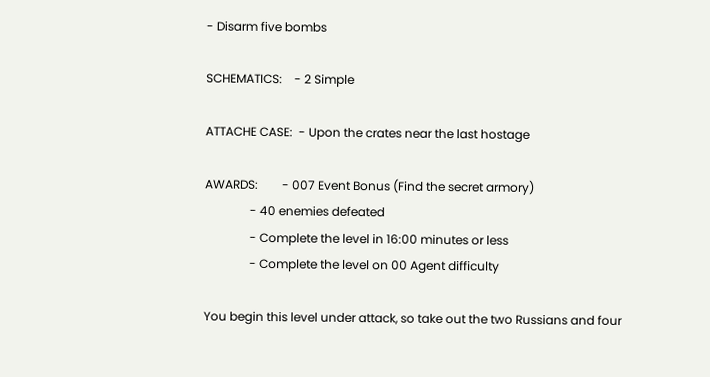- Disarm five bombs

SCHEMATICS:    - 2 Simple

ATTACHE CASE:  - Upon the crates near the last hostage

AWARDS:        - 007 Event Bonus (Find the secret armory)
               - 40 enemies defeated
               - Complete the level in 16:00 minutes or less
               - Complete the level on 00 Agent difficulty

You begin this level under attack, so take out the two Russians and four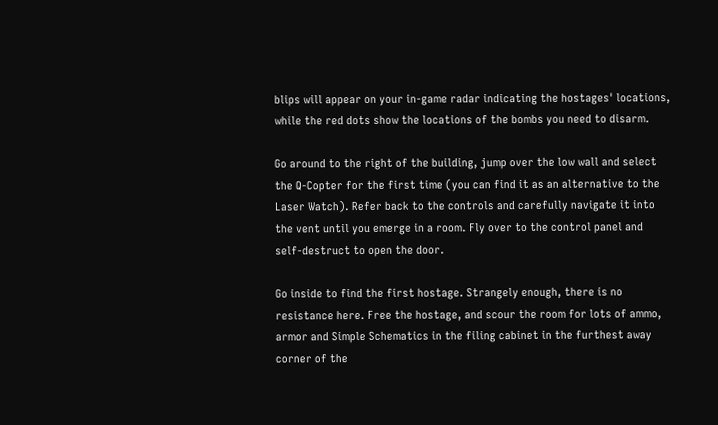blips will appear on your in-game radar indicating the hostages' locations,
while the red dots show the locations of the bombs you need to disarm.

Go around to the right of the building, jump over the low wall and select
the Q-Copter for the first time (you can find it as an alternative to the
Laser Watch). Refer back to the controls and carefully navigate it into
the vent until you emerge in a room. Fly over to the control panel and
self-destruct to open the door.

Go inside to find the first hostage. Strangely enough, there is no
resistance here. Free the hostage, and scour the room for lots of ammo,
armor and Simple Schematics in the filing cabinet in the furthest away
corner of the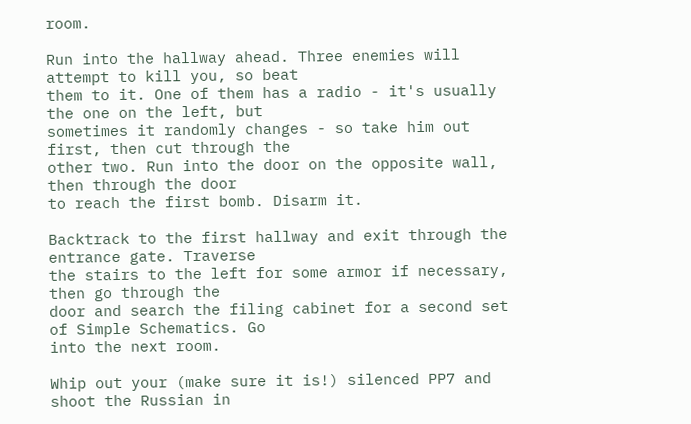room.

Run into the hallway ahead. Three enemies will attempt to kill you, so beat
them to it. One of them has a radio - it's usually the one on the left, but
sometimes it randomly changes - so take him out first, then cut through the
other two. Run into the door on the opposite wall, then through the door
to reach the first bomb. Disarm it.

Backtrack to the first hallway and exit through the entrance gate. Traverse
the stairs to the left for some armor if necessary, then go through the
door and search the filing cabinet for a second set of Simple Schematics. Go
into the next room.

Whip out your (make sure it is!) silenced PP7 and shoot the Russian in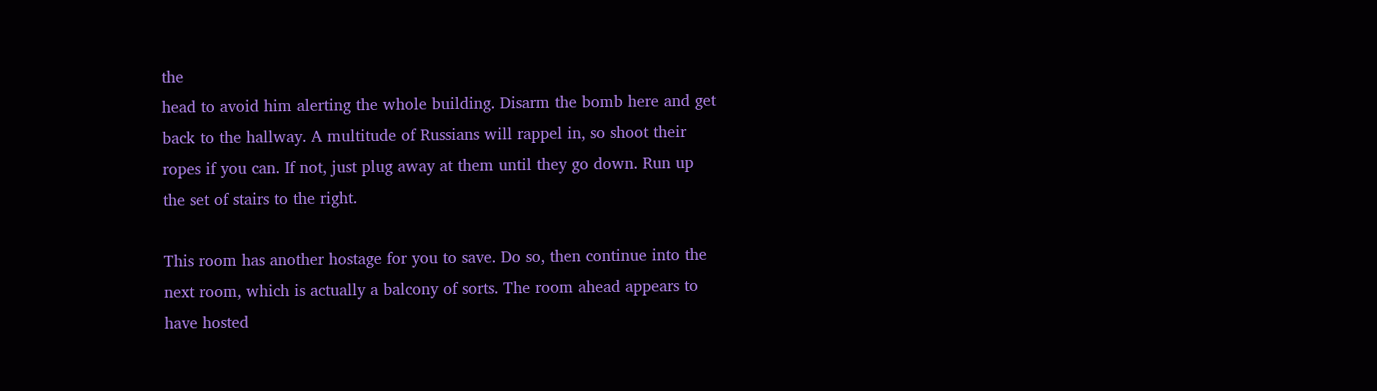the
head to avoid him alerting the whole building. Disarm the bomb here and get
back to the hallway. A multitude of Russians will rappel in, so shoot their
ropes if you can. If not, just plug away at them until they go down. Run up
the set of stairs to the right.

This room has another hostage for you to save. Do so, then continue into the
next room, which is actually a balcony of sorts. The room ahead appears to
have hosted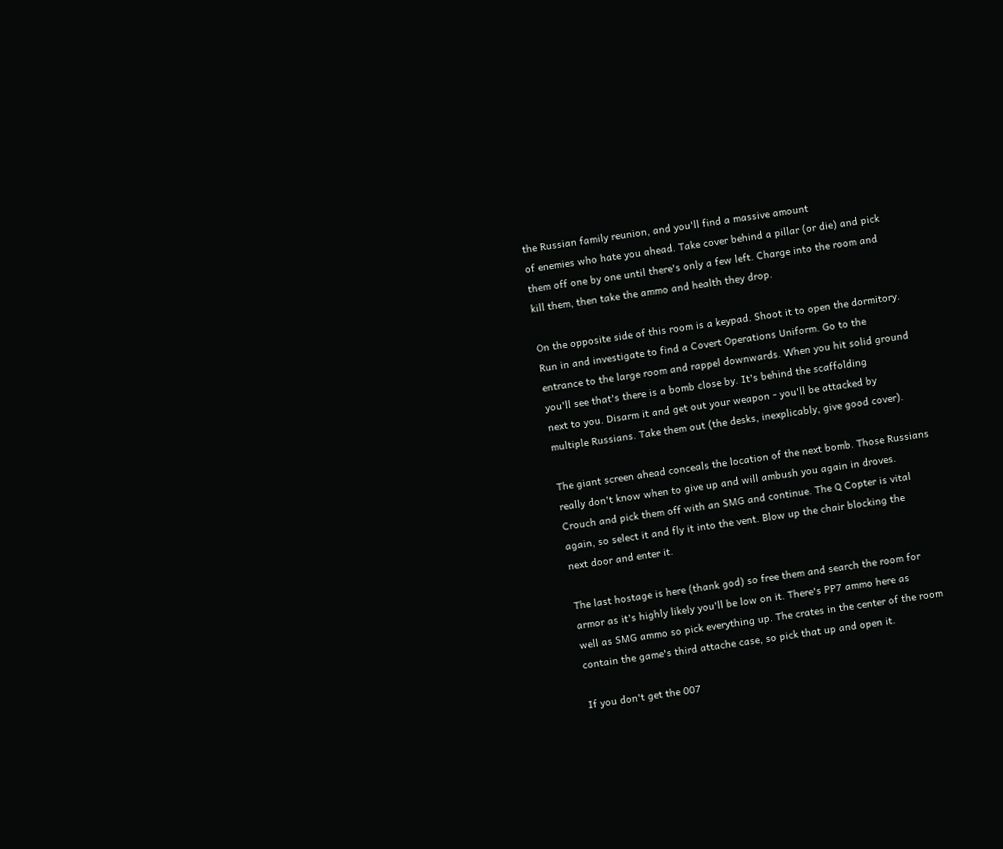the Russian family reunion, and you'll find a massive amount
of enemies who hate you ahead. Take cover behind a pillar (or die) and pick
them off one by one until there's only a few left. Charge into the room and
kill them, then take the ammo and health they drop.

On the opposite side of this room is a keypad. Shoot it to open the dormitory.
Run in and investigate to find a Covert Operations Uniform. Go to the
entrance to the large room and rappel downwards. When you hit solid ground
you'll see that's there is a bomb close by. It's behind the scaffolding
next to you. Disarm it and get out your weapon - you'll be attacked by
multiple Russians. Take them out (the desks, inexplicably, give good cover).

The giant screen ahead conceals the location of the next bomb. Those Russians
really don't know when to give up and will ambush you again in droves.
Crouch and pick them off with an SMG and continue. The Q Copter is vital
again, so select it and fly it into the vent. Blow up the chair blocking the
next door and enter it.

The last hostage is here (thank god) so free them and search the room for
armor as it's highly likely you'll be low on it. There's PP7 ammo here as
well as SMG ammo so pick everything up. The crates in the center of the room
contain the game's third attache case, so pick that up and open it.

If you don't get the 007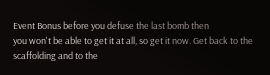Event Bonus before you defuse the last bomb then
you won't be able to get it at all, so get it now. Get back to the
scaffolding and to the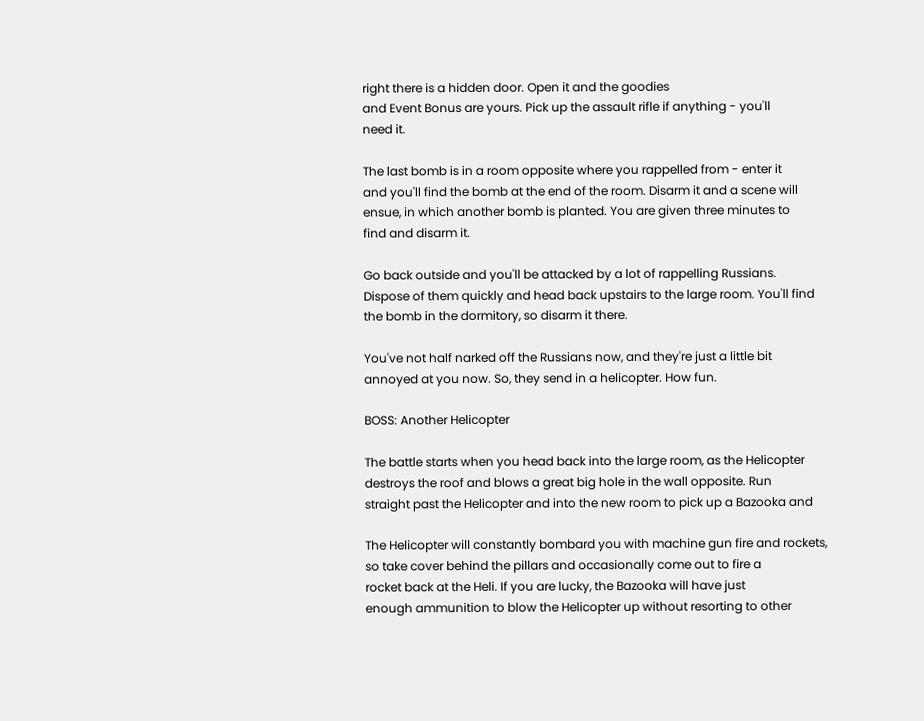right there is a hidden door. Open it and the goodies
and Event Bonus are yours. Pick up the assault rifle if anything - you'll
need it.

The last bomb is in a room opposite where you rappelled from - enter it
and you'll find the bomb at the end of the room. Disarm it and a scene will
ensue, in which another bomb is planted. You are given three minutes to
find and disarm it.

Go back outside and you'll be attacked by a lot of rappelling Russians.
Dispose of them quickly and head back upstairs to the large room. You'll find
the bomb in the dormitory, so disarm it there.

You've not half narked off the Russians now, and they're just a little bit
annoyed at you now. So, they send in a helicopter. How fun.

BOSS: Another Helicopter

The battle starts when you head back into the large room, as the Helicopter
destroys the roof and blows a great big hole in the wall opposite. Run
straight past the Helicopter and into the new room to pick up a Bazooka and

The Helicopter will constantly bombard you with machine gun fire and rockets,
so take cover behind the pillars and occasionally come out to fire a
rocket back at the Heli. If you are lucky, the Bazooka will have just
enough ammunition to blow the Helicopter up without resorting to other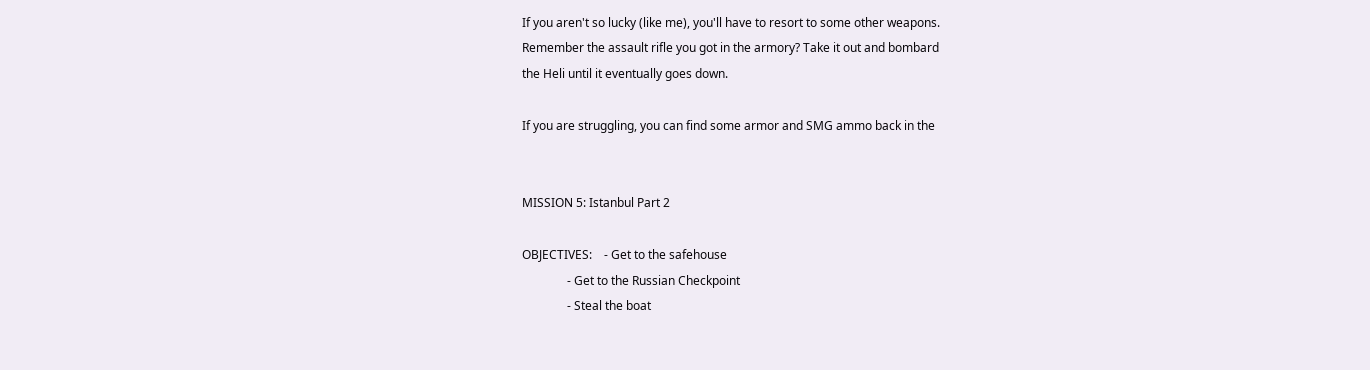If you aren't so lucky (like me), you'll have to resort to some other weapons.
Remember the assault rifle you got in the armory? Take it out and bombard
the Heli until it eventually goes down.

If you are struggling, you can find some armor and SMG ammo back in the


MISSION 5: Istanbul Part 2

OBJECTIVES:    - Get to the safehouse
               - Get to the Russian Checkpoint
               - Steal the boat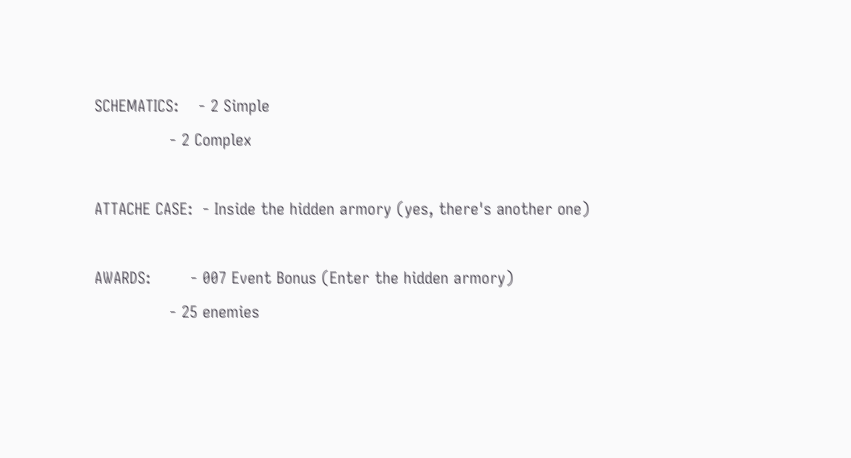SCHEMATICS:    - 2 Simple
               - 2 Complex

ATTACHE CASE:  - Inside the hidden armory (yes, there's another one)

AWARDS:        - 007 Event Bonus (Enter the hidden armory)
               - 25 enemies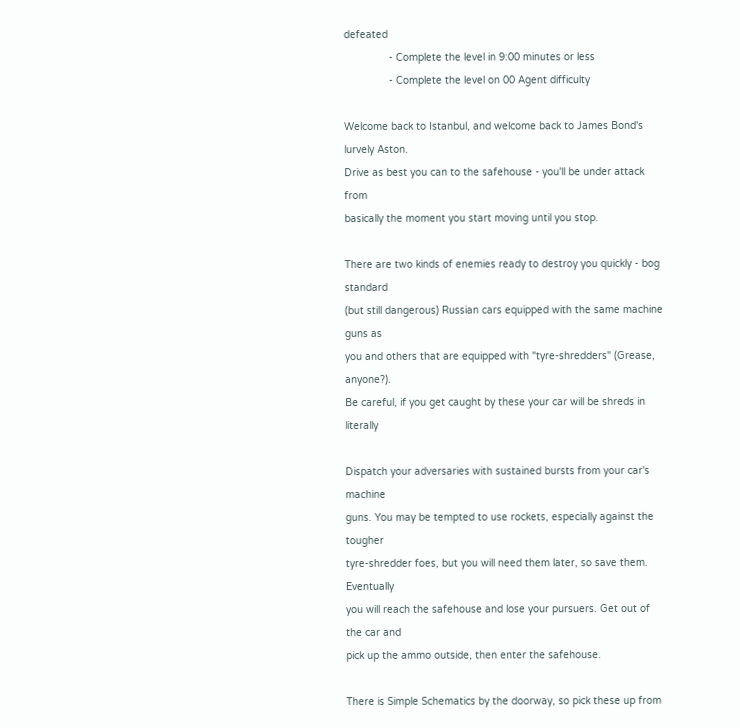defeated
               - Complete the level in 9:00 minutes or less
               - Complete the level on 00 Agent difficulty

Welcome back to Istanbul, and welcome back to James Bond's lurvely Aston.
Drive as best you can to the safehouse - you'll be under attack from
basically the moment you start moving until you stop.

There are two kinds of enemies ready to destroy you quickly - bog standard
(but still dangerous) Russian cars equipped with the same machine guns as
you and others that are equipped with "tyre-shredders" (Grease, anyone?).
Be careful, if you get caught by these your car will be shreds in literally

Dispatch your adversaries with sustained bursts from your car's machine
guns. You may be tempted to use rockets, especially against the tougher
tyre-shredder foes, but you will need them later, so save them. Eventually
you will reach the safehouse and lose your pursuers. Get out of the car and
pick up the ammo outside, then enter the safehouse.

There is Simple Schematics by the doorway, so pick these up from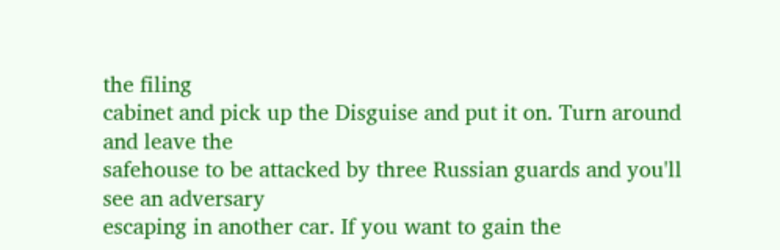the filing
cabinet and pick up the Disguise and put it on. Turn around and leave the
safehouse to be attacked by three Russian guards and you'll see an adversary
escaping in another car. If you want to gain the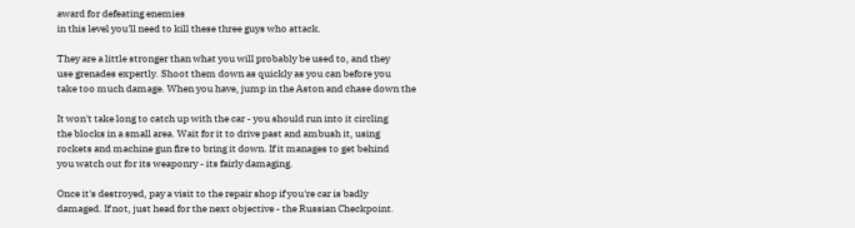award for defeating enemies
in this level you'll need to kill these three guys who attack.

They are a little stronger than what you will probably be used to, and they
use grenades expertly. Shoot them down as quickly as you can before you
take too much damage. When you have, jump in the Aston and chase down the

It won't take long to catch up with the car - you should run into it circling
the blocks in a small area. Wait for it to drive past and ambush it, using
rockets and machine gun fire to bring it down. If it manages to get behind
you watch out for its weaponry - its fairly damaging.

Once it's destroyed, pay a visit to the repair shop if you're car is badly
damaged. If not, just head for the next objective - the Russian Checkpoint.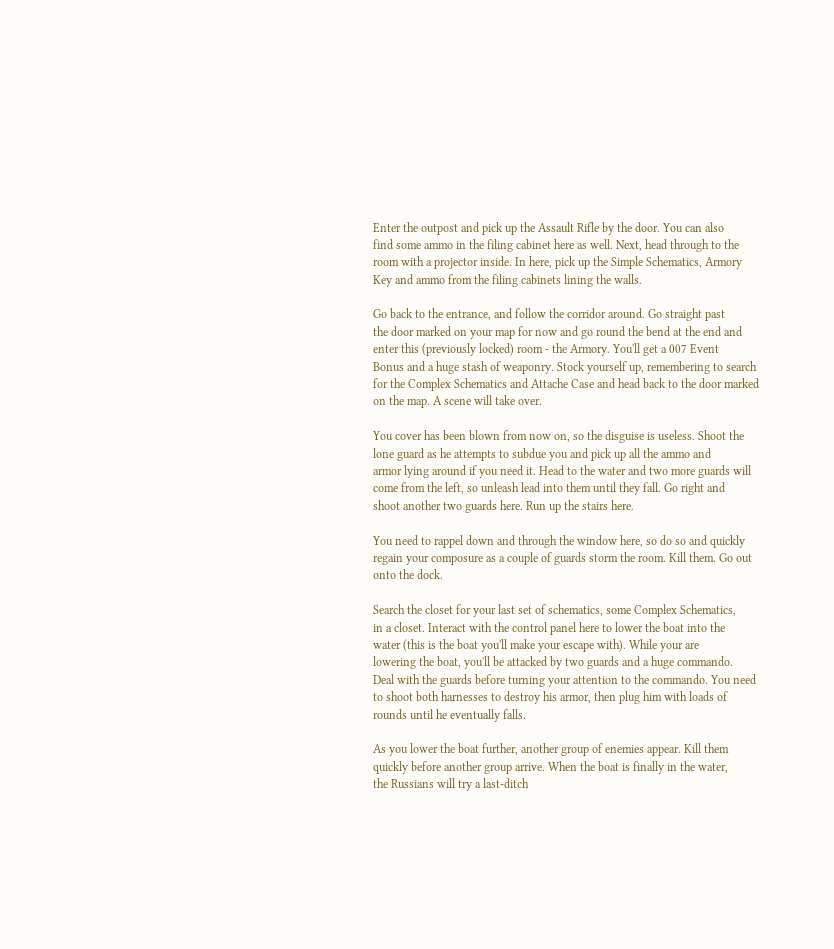Enter the outpost and pick up the Assault Rifle by the door. You can also
find some ammo in the filing cabinet here as well. Next, head through to the
room with a projector inside. In here, pick up the Simple Schematics, Armory
Key and ammo from the filing cabinets lining the walls.

Go back to the entrance, and follow the corridor around. Go straight past
the door marked on your map for now and go round the bend at the end and
enter this (previously locked) room - the Armory. You'll get a 007 Event
Bonus and a huge stash of weaponry. Stock yourself up, remembering to search
for the Complex Schematics and Attache Case and head back to the door marked
on the map. A scene will take over.

You cover has been blown from now on, so the disguise is useless. Shoot the
lone guard as he attempts to subdue you and pick up all the ammo and
armor lying around if you need it. Head to the water and two more guards will
come from the left, so unleash lead into them until they fall. Go right and
shoot another two guards here. Run up the stairs here.

You need to rappel down and through the window here, so do so and quickly
regain your composure as a couple of guards storm the room. Kill them. Go out
onto the dock.

Search the closet for your last set of schematics, some Complex Schematics,
in a closet. Interact with the control panel here to lower the boat into the
water (this is the boat you'll make your escape with). While your are
lowering the boat, you'll be attacked by two guards and a huge commando.
Deal with the guards before turning your attention to the commando. You need
to shoot both harnesses to destroy his armor, then plug him with loads of
rounds until he eventually falls.

As you lower the boat further, another group of enemies appear. Kill them
quickly before another group arrive. When the boat is finally in the water,
the Russians will try a last-ditch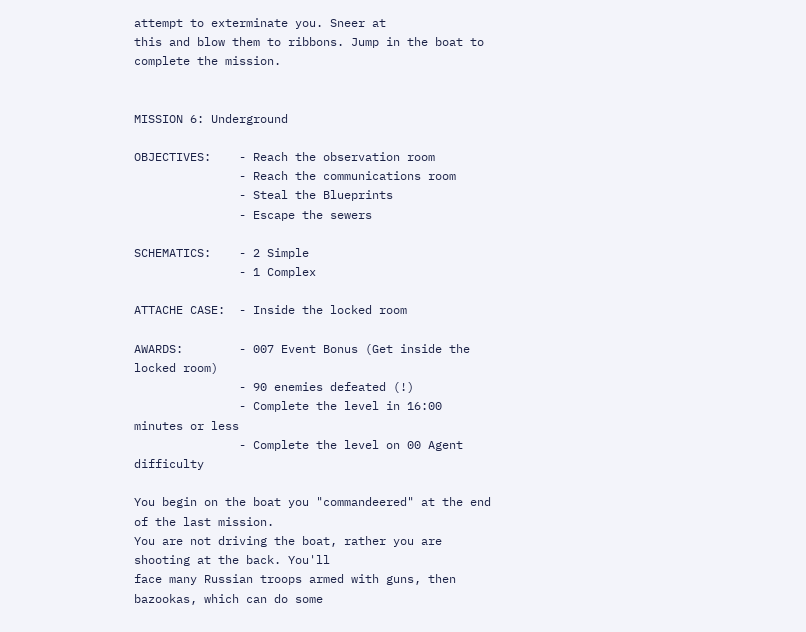attempt to exterminate you. Sneer at
this and blow them to ribbons. Jump in the boat to complete the mission.


MISSION 6: Underground

OBJECTIVES:    - Reach the observation room
               - Reach the communications room
               - Steal the Blueprints
               - Escape the sewers

SCHEMATICS:    - 2 Simple
               - 1 Complex

ATTACHE CASE:  - Inside the locked room

AWARDS:        - 007 Event Bonus (Get inside the locked room)
               - 90 enemies defeated (!)
               - Complete the level in 16:00 minutes or less
               - Complete the level on 00 Agent difficulty

You begin on the boat you "commandeered" at the end of the last mission.
You are not driving the boat, rather you are shooting at the back. You'll
face many Russian troops armed with guns, then bazookas, which can do some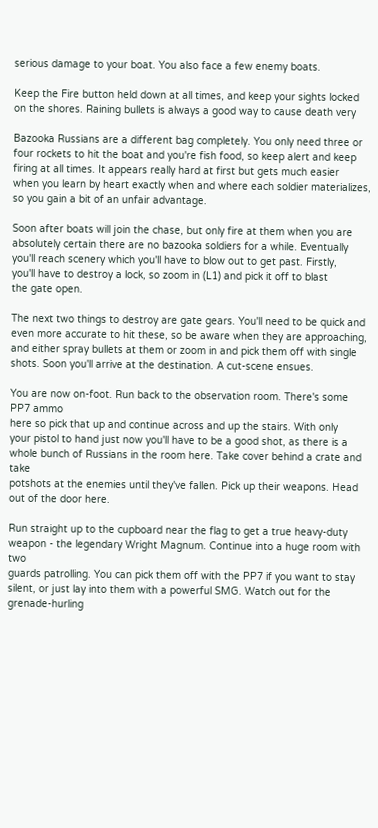serious damage to your boat. You also face a few enemy boats.

Keep the Fire button held down at all times, and keep your sights locked
on the shores. Raining bullets is always a good way to cause death very

Bazooka Russians are a different bag completely. You only need three or
four rockets to hit the boat and you're fish food, so keep alert and keep
firing at all times. It appears really hard at first but gets much easier
when you learn by heart exactly when and where each soldier materializes,
so you gain a bit of an unfair advantage.

Soon after boats will join the chase, but only fire at them when you are
absolutely certain there are no bazooka soldiers for a while. Eventually
you'll reach scenery which you'll have to blow out to get past. Firstly,
you'll have to destroy a lock, so zoom in (L1) and pick it off to blast
the gate open.

The next two things to destroy are gate gears. You'll need to be quick and
even more accurate to hit these, so be aware when they are approaching,
and either spray bullets at them or zoom in and pick them off with single
shots. Soon you'll arrive at the destination. A cut-scene ensues.

You are now on-foot. Run back to the observation room. There's some PP7 ammo
here so pick that up and continue across and up the stairs. With only
your pistol to hand just now you'll have to be a good shot, as there is a
whole bunch of Russians in the room here. Take cover behind a crate and take
potshots at the enemies until they've fallen. Pick up their weapons. Head
out of the door here.

Run straight up to the cupboard near the flag to get a true heavy-duty
weapon - the legendary Wright Magnum. Continue into a huge room with two
guards patrolling. You can pick them off with the PP7 if you want to stay
silent, or just lay into them with a powerful SMG. Watch out for the
grenade-hurling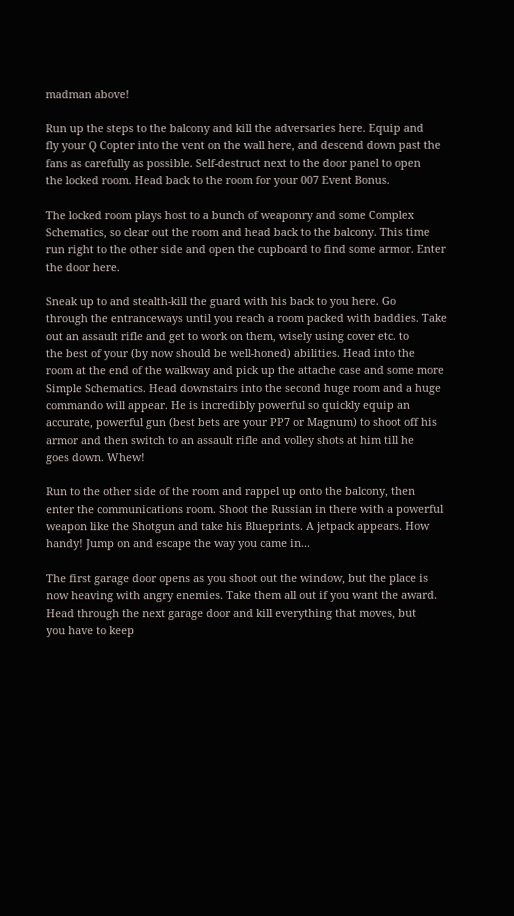madman above!

Run up the steps to the balcony and kill the adversaries here. Equip and
fly your Q Copter into the vent on the wall here, and descend down past the
fans as carefully as possible. Self-destruct next to the door panel to open
the locked room. Head back to the room for your 007 Event Bonus.

The locked room plays host to a bunch of weaponry and some Complex
Schematics, so clear out the room and head back to the balcony. This time
run right to the other side and open the cupboard to find some armor. Enter
the door here.

Sneak up to and stealth-kill the guard with his back to you here. Go
through the entranceways until you reach a room packed with baddies. Take
out an assault rifle and get to work on them, wisely using cover etc. to
the best of your (by now should be well-honed) abilities. Head into the
room at the end of the walkway and pick up the attache case and some more
Simple Schematics. Head downstairs into the second huge room and a huge
commando will appear. He is incredibly powerful so quickly equip an
accurate, powerful gun (best bets are your PP7 or Magnum) to shoot off his
armor and then switch to an assault rifle and volley shots at him till he
goes down. Whew!

Run to the other side of the room and rappel up onto the balcony, then
enter the communications room. Shoot the Russian in there with a powerful
weapon like the Shotgun and take his Blueprints. A jetpack appears. How
handy! Jump on and escape the way you came in...

The first garage door opens as you shoot out the window, but the place is
now heaving with angry enemies. Take them all out if you want the award.
Head through the next garage door and kill everything that moves, but
you have to keep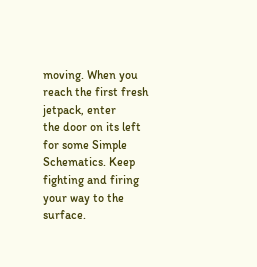moving. When you reach the first fresh jetpack, enter
the door on its left for some Simple Schematics. Keep fighting and firing
your way to the surface.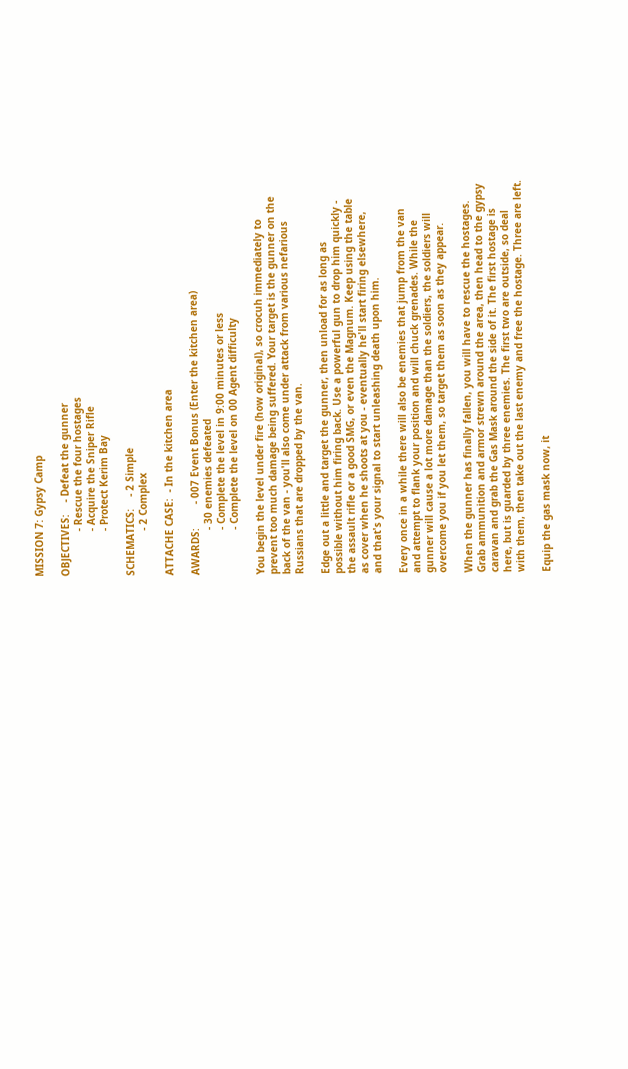MISSION 7: Gypsy Camp

OBJECTIVES:    - Defeat the gunner
               - Rescue the four hostages
               - Acquire the Sniper Rifle
               - Protect Kerim Bay

SCHEMATICS:    - 2 Simple
               - 2 Complex

ATTACHE CASE:  - In the kitchen area

AWARDS:        - 007 Event Bonus (Enter the kitchen area)
               - 30 enemies defeated
               - Complete the level in 9:00 minutes or less
               - Complete the level on 00 Agent difficulty

You begin the level under fire (how original), so crocuh immediately to
prevent too much damage being suffered. Your target is the gunner on the
back of the van - you'll also come under attack from various nefarious
Russians that are dropped by the van.

Edge out a little and target the gunner, then unload for as long as
possible without him firing back. Use a powerful gun to drop him quickly -
the assault rifle or a good SMG, or even the Magnum. Keep using the table
as cover when he shoots at you - eventually he'll start firing elsewhere,
and that's your signal to start unleashing death upon him.

Every once in a while there will also be enemies that jump from the van
and attempt to flank your position and will chuck grenades. While the
gunner will cause a lot more damage than the soldiers, the soldiers will
overcome you if you let them, so target them as soon as they appear.

When the gunner has finally fallen, you will have to rescue the hostages.
Grab ammunition and armor strewn around the area, then head to the gypsy
caravan and grab the Gas Mask around the side of it. The first hostage is
here, but is guarded by three enemies. The first two are outside, so deal
with them, then take out the last enemy and free the hostage. Three are left.

Equip the gas mask now, it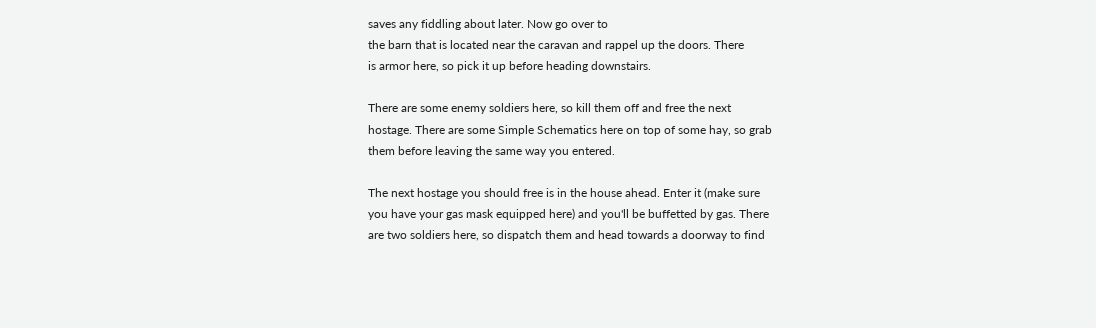saves any fiddling about later. Now go over to
the barn that is located near the caravan and rappel up the doors. There
is armor here, so pick it up before heading downstairs.

There are some enemy soldiers here, so kill them off and free the next
hostage. There are some Simple Schematics here on top of some hay, so grab
them before leaving the same way you entered.

The next hostage you should free is in the house ahead. Enter it (make sure
you have your gas mask equipped here) and you'll be buffetted by gas. There
are two soldiers here, so dispatch them and head towards a doorway to find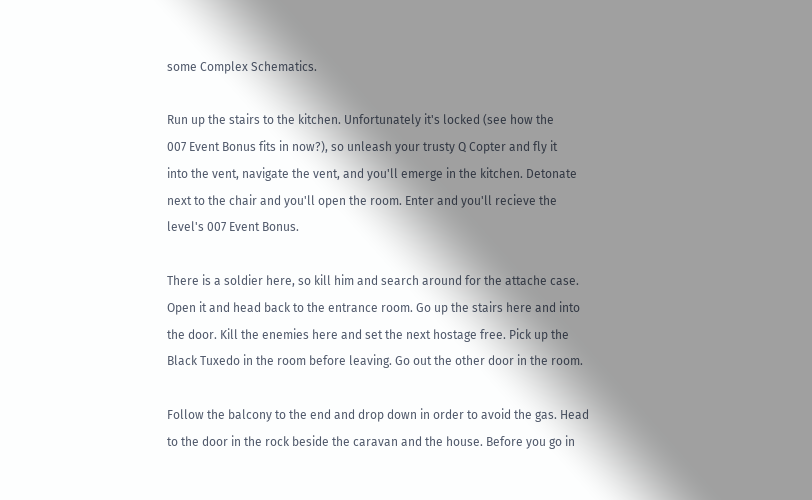some Complex Schematics.

Run up the stairs to the kitchen. Unfortunately it's locked (see how the
007 Event Bonus fits in now?), so unleash your trusty Q Copter and fly it
into the vent, navigate the vent, and you'll emerge in the kitchen. Detonate
next to the chair and you'll open the room. Enter and you'll recieve the
level's 007 Event Bonus.

There is a soldier here, so kill him and search around for the attache case.
Open it and head back to the entrance room. Go up the stairs here and into
the door. Kill the enemies here and set the next hostage free. Pick up the
Black Tuxedo in the room before leaving. Go out the other door in the room.

Follow the balcony to the end and drop down in order to avoid the gas. Head
to the door in the rock beside the caravan and the house. Before you go in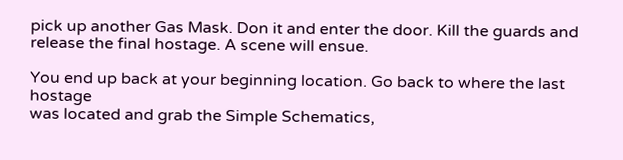pick up another Gas Mask. Don it and enter the door. Kill the guards and
release the final hostage. A scene will ensue.

You end up back at your beginning location. Go back to where the last hostage
was located and grab the Simple Schematics,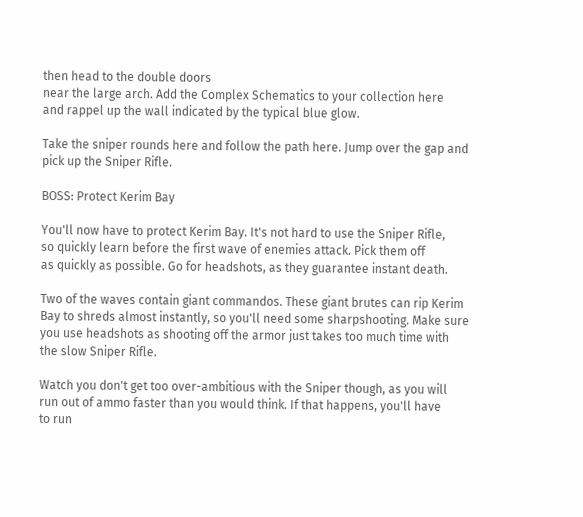then head to the double doors
near the large arch. Add the Complex Schematics to your collection here
and rappel up the wall indicated by the typical blue glow.

Take the sniper rounds here and follow the path here. Jump over the gap and
pick up the Sniper Rifle.

BOSS: Protect Kerim Bay

You'll now have to protect Kerim Bay. It's not hard to use the Sniper Rifle,
so quickly learn before the first wave of enemies attack. Pick them off
as quickly as possible. Go for headshots, as they guarantee instant death.

Two of the waves contain giant commandos. These giant brutes can rip Kerim
Bay to shreds almost instantly, so you'll need some sharpshooting. Make sure
you use headshots as shooting off the armor just takes too much time with
the slow Sniper Rifle.

Watch you don't get too over-ambitious with the Sniper though, as you will
run out of ammo faster than you would think. If that happens, you'll have
to run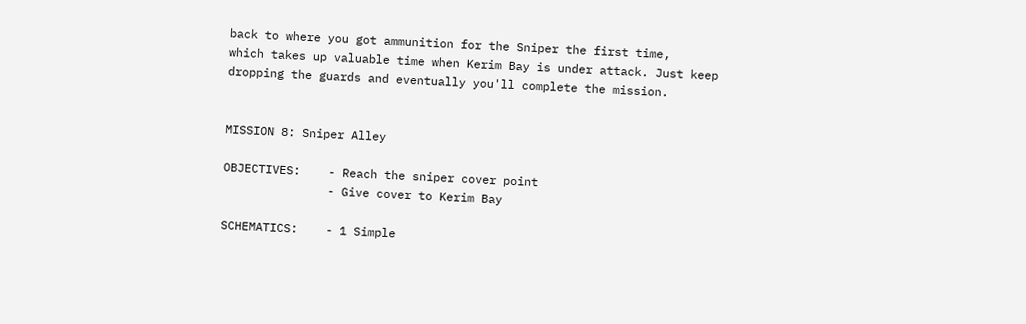back to where you got ammunition for the Sniper the first time,
which takes up valuable time when Kerim Bay is under attack. Just keep
dropping the guards and eventually you'll complete the mission.


MISSION 8: Sniper Alley

OBJECTIVES:    - Reach the sniper cover point
               - Give cover to Kerim Bay

SCHEMATICS:    - 1 Simple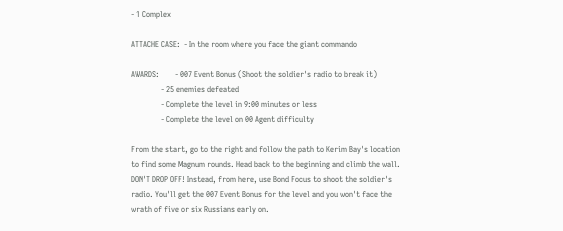- 1 Complex

ATTACHE CASE:  - In the room where you face the giant commando

AWARDS:        - 007 Event Bonus (Shoot the soldier's radio to break it)
               - 25 enemies defeated
               - Complete the level in 9:00 minutes or less
               - Complete the level on 00 Agent difficulty

From the start, go to the right and follow the path to Kerim Bay's location
to find some Magnum rounds. Head back to the beginning and climb the wall.
DON'T DROP OFF! Instead, from here, use Bond Focus to shoot the soldier's
radio. You'll get the 007 Event Bonus for the level and you won't face the
wrath of five or six Russians early on.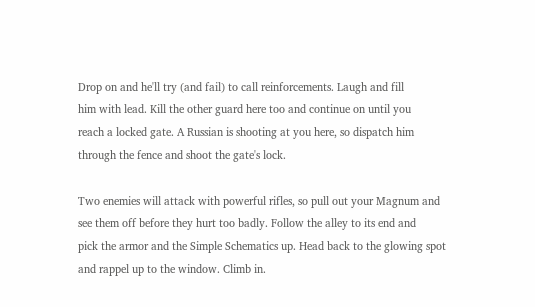Drop on and he'll try (and fail) to call reinforcements. Laugh and fill
him with lead. Kill the other guard here too and continue on until you
reach a locked gate. A Russian is shooting at you here, so dispatch him
through the fence and shoot the gate's lock.

Two enemies will attack with powerful rifles, so pull out your Magnum and
see them off before they hurt too badly. Follow the alley to its end and
pick the armor and the Simple Schematics up. Head back to the glowing spot
and rappel up to the window. Climb in.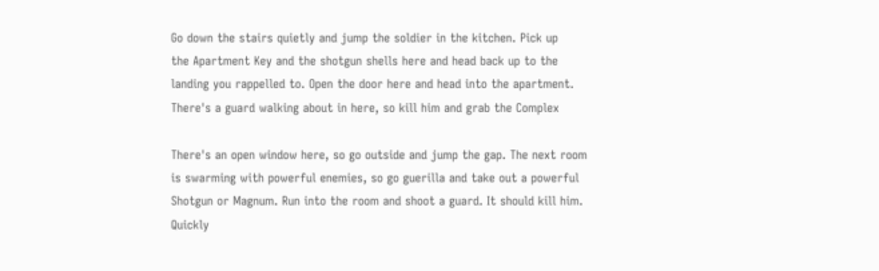Go down the stairs quietly and jump the soldier in the kitchen. Pick up
the Apartment Key and the shotgun shells here and head back up to the
landing you rappelled to. Open the door here and head into the apartment.
There's a guard walking about in here, so kill him and grab the Complex

There's an open window here, so go outside and jump the gap. The next room
is swarming with powerful enemies, so go guerilla and take out a powerful
Shotgun or Magnum. Run into the room and shoot a guard. It should kill him.
Quickly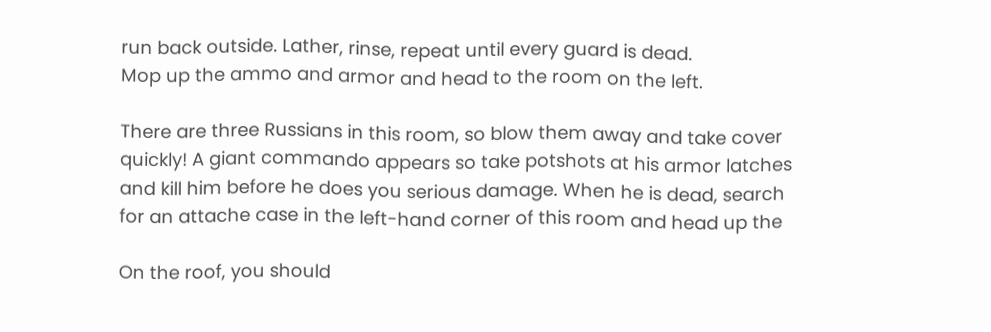run back outside. Lather, rinse, repeat until every guard is dead.
Mop up the ammo and armor and head to the room on the left.

There are three Russians in this room, so blow them away and take cover
quickly! A giant commando appears so take potshots at his armor latches
and kill him before he does you serious damage. When he is dead, search
for an attache case in the left-hand corner of this room and head up the

On the roof, you should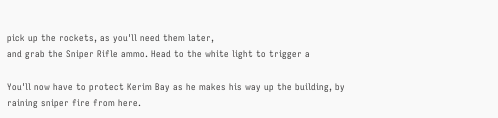pick up the rockets, as you'll need them later,
and grab the Sniper Rifle ammo. Head to the white light to trigger a

You'll now have to protect Kerim Bay as he makes his way up the building, by
raining sniper fire from here.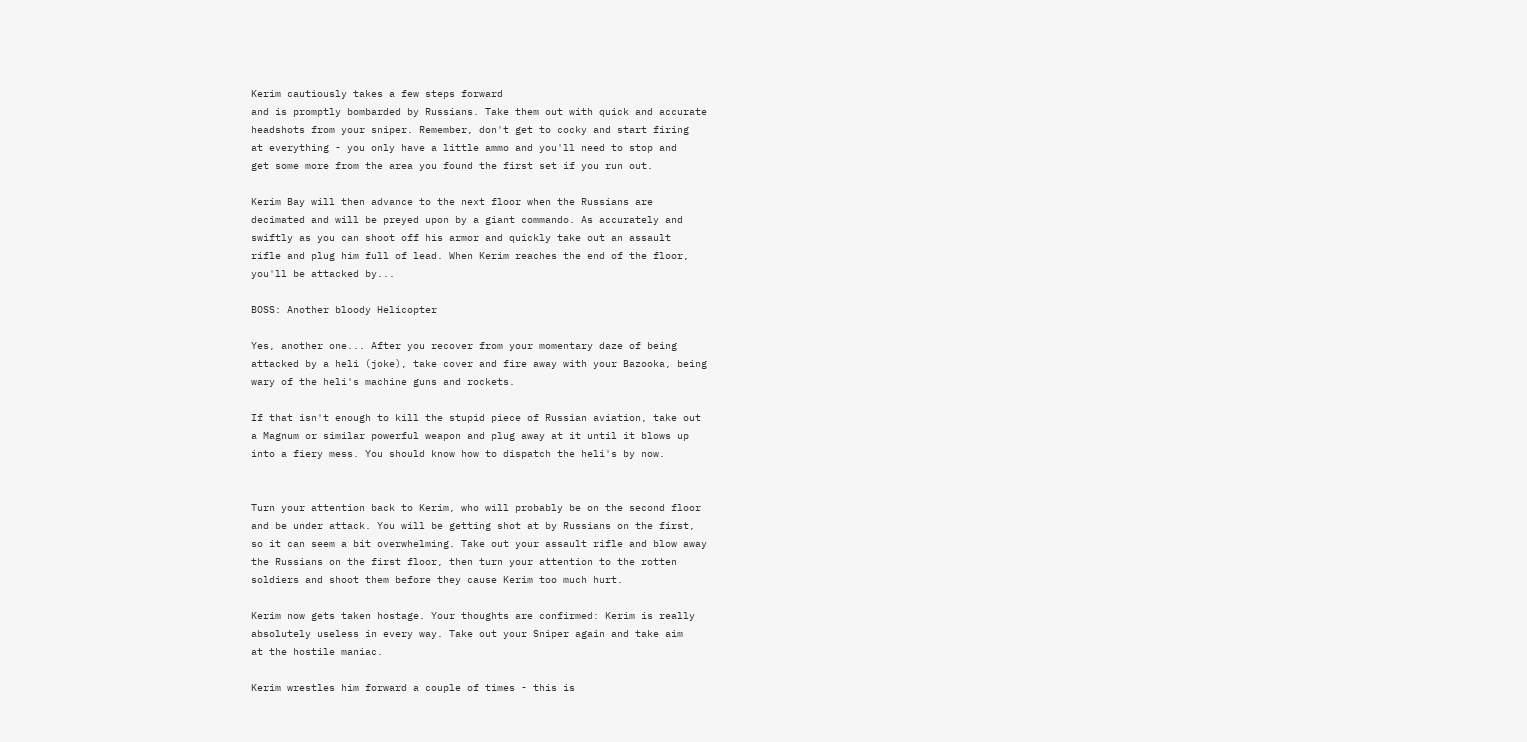Kerim cautiously takes a few steps forward
and is promptly bombarded by Russians. Take them out with quick and accurate
headshots from your sniper. Remember, don't get to cocky and start firing
at everything - you only have a little ammo and you'll need to stop and
get some more from the area you found the first set if you run out.

Kerim Bay will then advance to the next floor when the Russians are
decimated and will be preyed upon by a giant commando. As accurately and
swiftly as you can shoot off his armor and quickly take out an assault
rifle and plug him full of lead. When Kerim reaches the end of the floor,
you'll be attacked by...

BOSS: Another bloody Helicopter

Yes, another one... After you recover from your momentary daze of being
attacked by a heli (joke), take cover and fire away with your Bazooka, being
wary of the heli's machine guns and rockets.

If that isn't enough to kill the stupid piece of Russian aviation, take out
a Magnum or similar powerful weapon and plug away at it until it blows up
into a fiery mess. You should know how to dispatch the heli's by now.


Turn your attention back to Kerim, who will probably be on the second floor
and be under attack. You will be getting shot at by Russians on the first,
so it can seem a bit overwhelming. Take out your assault rifle and blow away
the Russians on the first floor, then turn your attention to the rotten
soldiers and shoot them before they cause Kerim too much hurt.

Kerim now gets taken hostage. Your thoughts are confirmed: Kerim is really
absolutely useless in every way. Take out your Sniper again and take aim
at the hostile maniac.

Kerim wrestles him forward a couple of times - this is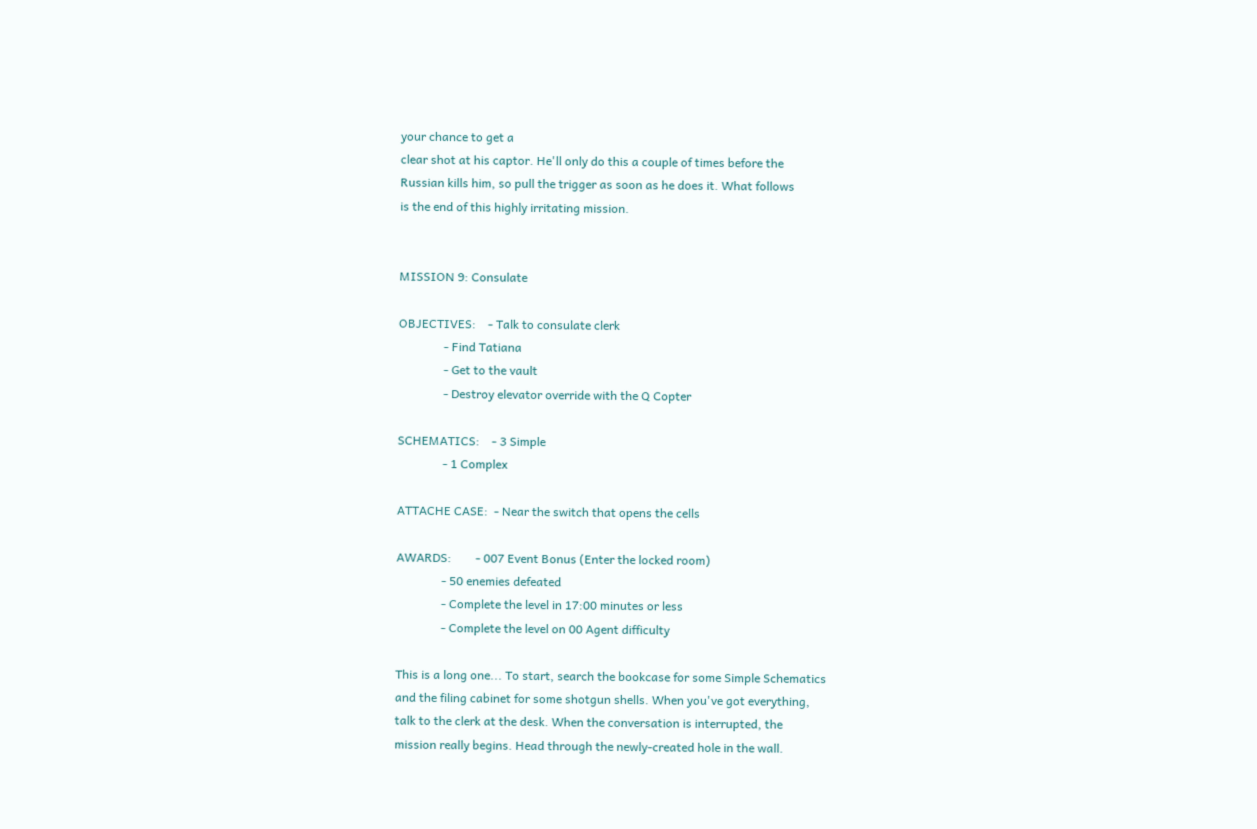your chance to get a
clear shot at his captor. He'll only do this a couple of times before the
Russian kills him, so pull the trigger as soon as he does it. What follows
is the end of this highly irritating mission.


MISSION 9: Consulate

OBJECTIVES:    - Talk to consulate clerk
               - Find Tatiana
               - Get to the vault
               - Destroy elevator override with the Q Copter

SCHEMATICS:    - 3 Simple
               - 1 Complex

ATTACHE CASE:  - Near the switch that opens the cells

AWARDS:        - 007 Event Bonus (Enter the locked room)
               - 50 enemies defeated
               - Complete the level in 17:00 minutes or less
               - Complete the level on 00 Agent difficulty

This is a long one... To start, search the bookcase for some Simple Schematics
and the filing cabinet for some shotgun shells. When you've got everything,
talk to the clerk at the desk. When the conversation is interrupted, the
mission really begins. Head through the newly-created hole in the wall.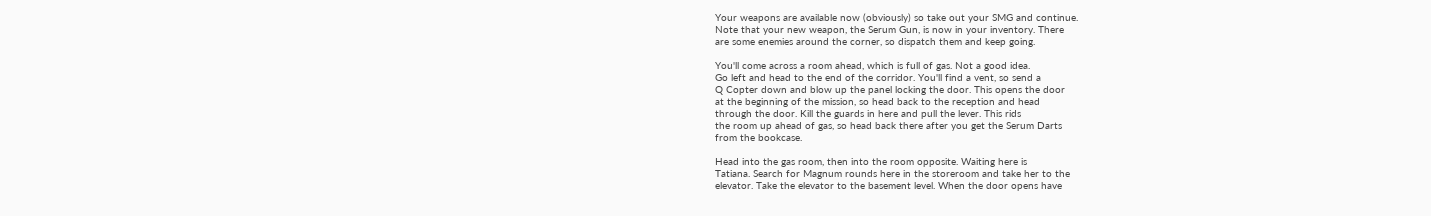Your weapons are available now (obviously) so take out your SMG and continue.
Note that your new weapon, the Serum Gun, is now in your inventory. There
are some enemies around the corner, so dispatch them and keep going.

You'll come across a room ahead, which is full of gas. Not a good idea.
Go left and head to the end of the corridor. You'll find a vent, so send a
Q Copter down and blow up the panel locking the door. This opens the door
at the beginning of the mission, so head back to the reception and head
through the door. Kill the guards in here and pull the lever. This rids
the room up ahead of gas, so head back there after you get the Serum Darts
from the bookcase.

Head into the gas room, then into the room opposite. Waiting here is
Tatiana. Search for Magnum rounds here in the storeroom and take her to the
elevator. Take the elevator to the basement level. When the door opens have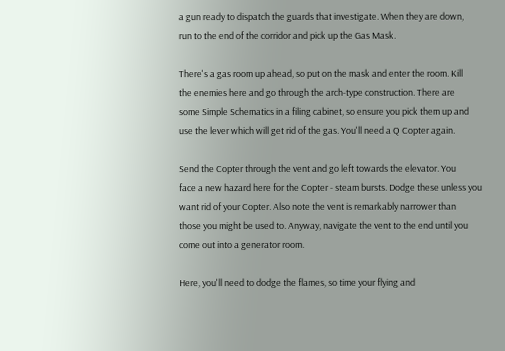a gun ready to dispatch the guards that investigate. When they are down,
run to the end of the corridor and pick up the Gas Mask.

There's a gas room up ahead, so put on the mask and enter the room. Kill
the enemies here and go through the arch-type construction. There are
some Simple Schematics in a filing cabinet, so ensure you pick them up and
use the lever which will get rid of the gas. You'll need a Q Copter again.

Send the Copter through the vent and go left towards the elevator. You
face a new hazard here for the Copter - steam bursts. Dodge these unless you
want rid of your Copter. Also note the vent is remarkably narrower than
those you might be used to. Anyway, navigate the vent to the end until you
come out into a generator room.

Here, you'll need to dodge the flames, so time your flying and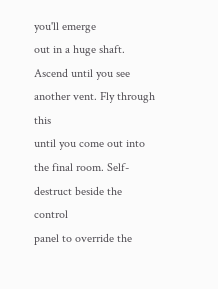you'll emerge
out in a huge shaft. Ascend until you see another vent. Fly through this
until you come out into the final room. Self-destruct beside the control
panel to override the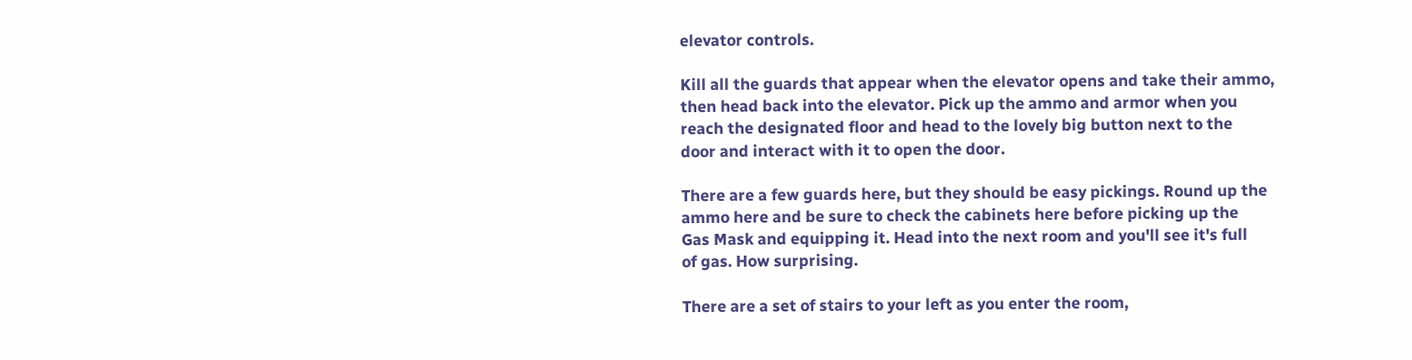elevator controls.

Kill all the guards that appear when the elevator opens and take their ammo,
then head back into the elevator. Pick up the ammo and armor when you
reach the designated floor and head to the lovely big button next to the
door and interact with it to open the door.

There are a few guards here, but they should be easy pickings. Round up the
ammo here and be sure to check the cabinets here before picking up the
Gas Mask and equipping it. Head into the next room and you'll see it's full
of gas. How surprising.

There are a set of stairs to your left as you enter the room,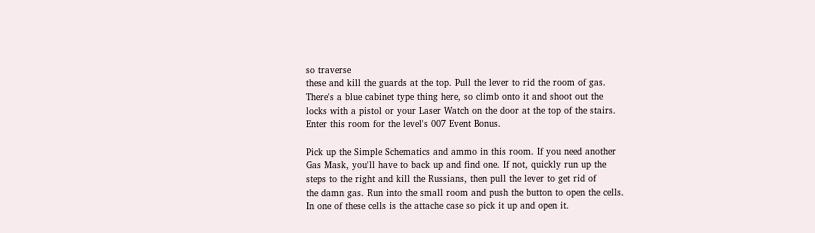so traverse
these and kill the guards at the top. Pull the lever to rid the room of gas.
There's a blue cabinet type thing here, so climb onto it and shoot out the
locks with a pistol or your Laser Watch on the door at the top of the stairs.
Enter this room for the level's 007 Event Bonus.

Pick up the Simple Schematics and ammo in this room. If you need another
Gas Mask, you'll have to back up and find one. If not, quickly run up the
steps to the right and kill the Russians, then pull the lever to get rid of
the damn gas. Run into the small room and push the button to open the cells.
In one of these cells is the attache case so pick it up and open it.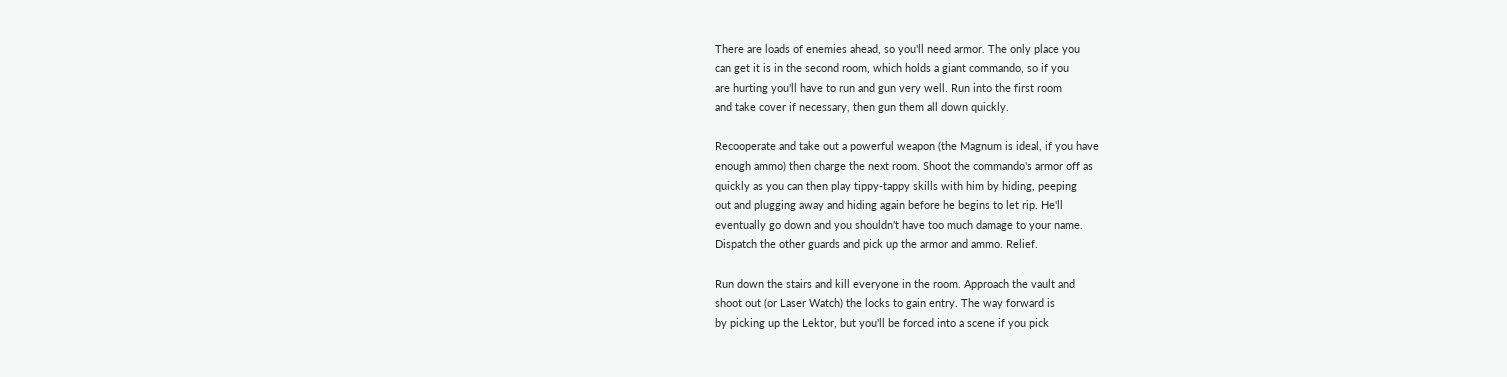There are loads of enemies ahead, so you'll need armor. The only place you
can get it is in the second room, which holds a giant commando, so if you
are hurting you'll have to run and gun very well. Run into the first room
and take cover if necessary, then gun them all down quickly.

Recooperate and take out a powerful weapon (the Magnum is ideal, if you have
enough ammo) then charge the next room. Shoot the commando's armor off as
quickly as you can then play tippy-tappy skills with him by hiding, peeping
out and plugging away and hiding again before he begins to let rip. He'll
eventually go down and you shouldn't have too much damage to your name.
Dispatch the other guards and pick up the armor and ammo. Relief.

Run down the stairs and kill everyone in the room. Approach the vault and
shoot out (or Laser Watch) the locks to gain entry. The way forward is
by picking up the Lektor, but you'll be forced into a scene if you pick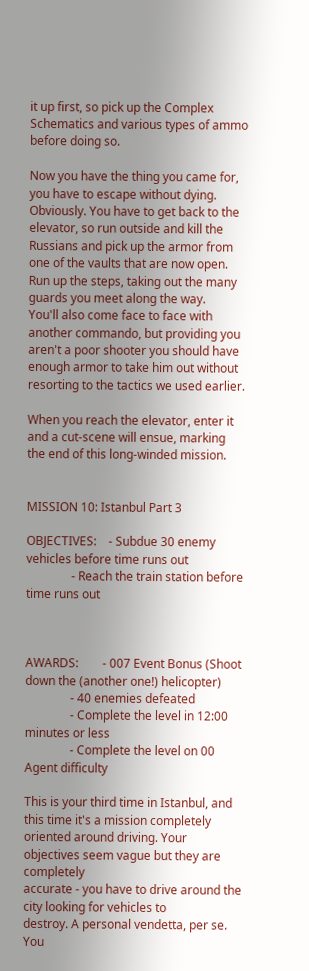it up first, so pick up the Complex Schematics and various types of ammo
before doing so.

Now you have the thing you came for, you have to escape without dying.
Obviously. You have to get back to the elevator, so run outside and kill the
Russians and pick up the armor from one of the vaults that are now open.
Run up the steps, taking out the many guards you meet along the way.
You'll also come face to face with another commando, but providing you
aren't a poor shooter you should have enough armor to take him out without
resorting to the tactics we used earlier.

When you reach the elevator, enter it and a cut-scene will ensue, marking
the end of this long-winded mission.


MISSION 10: Istanbul Part 3

OBJECTIVES:    - Subdue 30 enemy vehicles before time runs out
               - Reach the train station before time runs out



AWARDS:        - 007 Event Bonus (Shoot down the (another one!) helicopter)
               - 40 enemies defeated
               - Complete the level in 12:00 minutes or less
               - Complete the level on 00 Agent difficulty

This is your third time in Istanbul, and this time it's a mission completely
oriented around driving. Your objectives seem vague but they are completely
accurate - you have to drive around the city looking for vehicles to
destroy. A personal vendetta, per se. You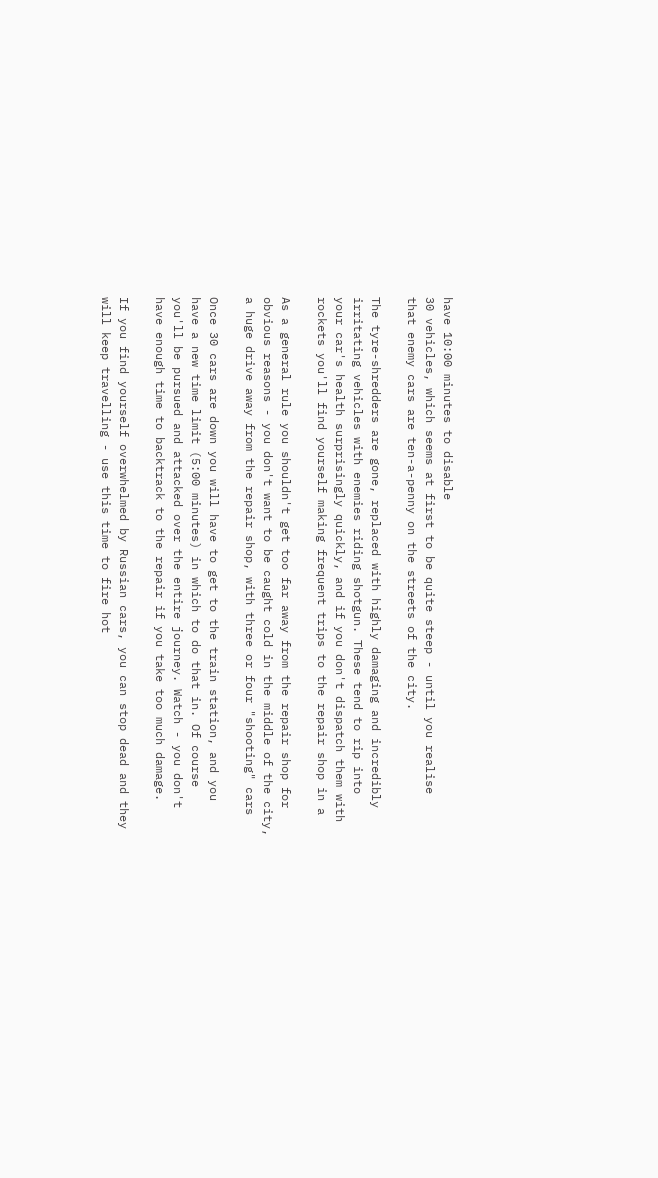have 10:00 minutes to disable
30 vehicles, which seems at first to be quite steep - until you realise
that enemy cars are ten-a-penny on the streets of the city.

The tyre-shredders are gone, replaced with highly damaging and incredibly
irritating vehicles with enemies riding shotgun. These tend to rip into
your car's health surprisingly quickly, and if you don't dispatch them with
rockets you'll find yourself making frequent trips to the repair shop in a

As a general rule you shouldn't get too far away from the repair shop for
obvious reasons - you don't want to be caught cold in the middle of the city,
a huge drive away from the repair shop, with three or four "shooting" cars

Once 30 cars are down you will have to get to the train station, and you
have a new time limit (5:00 minutes) in which to do that in. Of course
you'll be pursued and attacked over the entire journey. Watch - you don't
have enough time to backtrack to the repair if you take too much damage.

If you find yourself overwhelmed by Russian cars, you can stop dead and they
will keep travelling - use this time to fire hot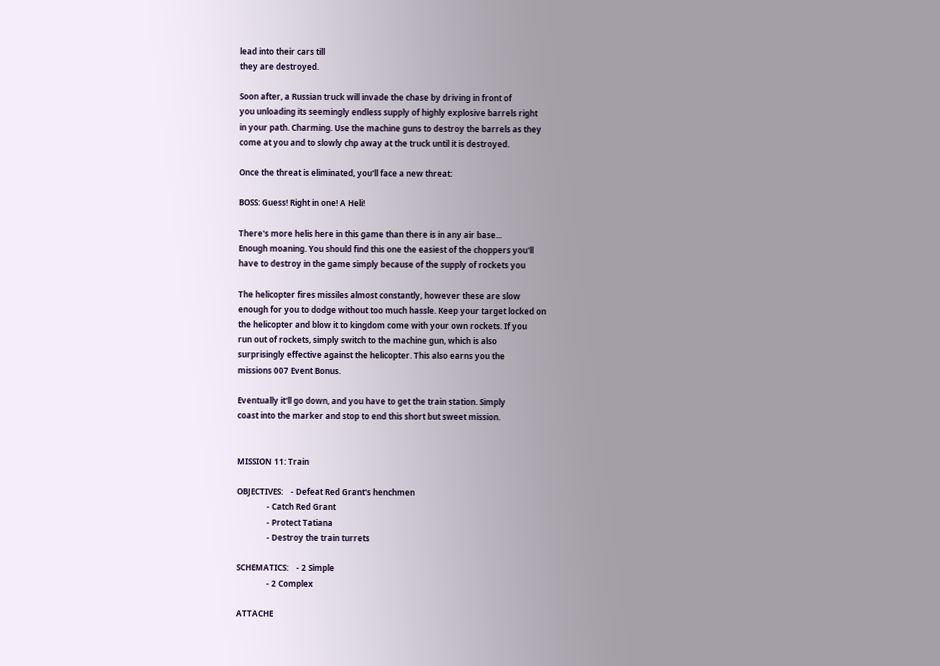lead into their cars till
they are destroyed.

Soon after, a Russian truck will invade the chase by driving in front of
you unloading its seemingly endless supply of highly explosive barrels right
in your path. Charming. Use the machine guns to destroy the barrels as they
come at you and to slowly chp away at the truck until it is destroyed.

Once the threat is eliminated, you'll face a new threat:

BOSS: Guess! Right in one! A Heli!

There's more helis here in this game than there is in any air base...
Enough moaning. You should find this one the easiest of the choppers you'll
have to destroy in the game simply because of the supply of rockets you

The helicopter fires missiles almost constantly, however these are slow
enough for you to dodge without too much hassle. Keep your target locked on
the helicopter and blow it to kingdom come with your own rockets. If you
run out of rockets, simply switch to the machine gun, which is also
surprisingly effective against the helicopter. This also earns you the
missions 007 Event Bonus.

Eventually it'll go down, and you have to get the train station. Simply
coast into the marker and stop to end this short but sweet mission.


MISSION 11: Train

OBJECTIVES:    - Defeat Red Grant's henchmen
               - Catch Red Grant
               - Protect Tatiana
               - Destroy the train turrets

SCHEMATICS:    - 2 Simple
               - 2 Complex

ATTACHE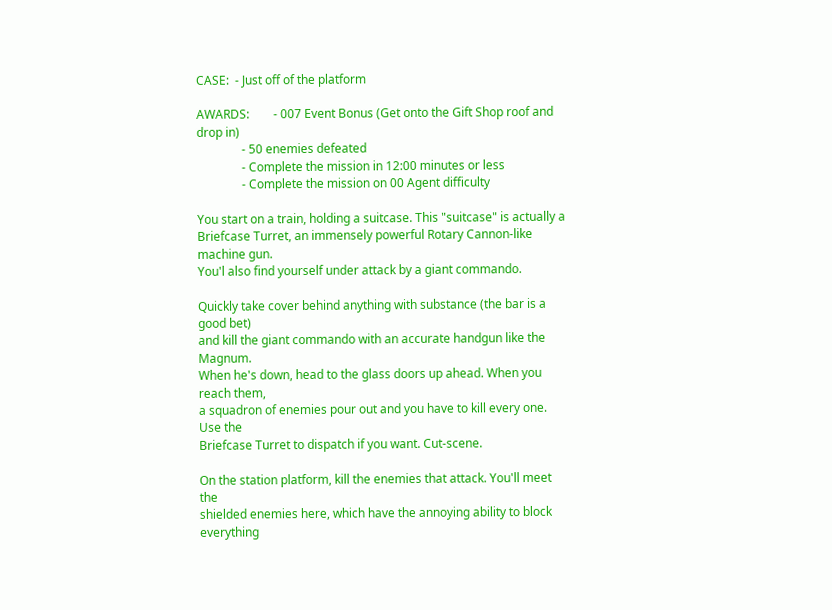CASE:  - Just off of the platform

AWARDS:        - 007 Event Bonus (Get onto the Gift Shop roof and drop in)
               - 50 enemies defeated
               - Complete the mission in 12:00 minutes or less
               - Complete the mission on 00 Agent difficulty

You start on a train, holding a suitcase. This "suitcase" is actually a
Briefcase Turret, an immensely powerful Rotary Cannon-like machine gun.
You'l also find yourself under attack by a giant commando.

Quickly take cover behind anything with substance (the bar is a good bet)
and kill the giant commando with an accurate handgun like the Magnum.
When he's down, head to the glass doors up ahead. When you reach them,
a squadron of enemies pour out and you have to kill every one. Use the
Briefcase Turret to dispatch if you want. Cut-scene.

On the station platform, kill the enemies that attack. You'll meet the
shielded enemies here, which have the annoying ability to block everything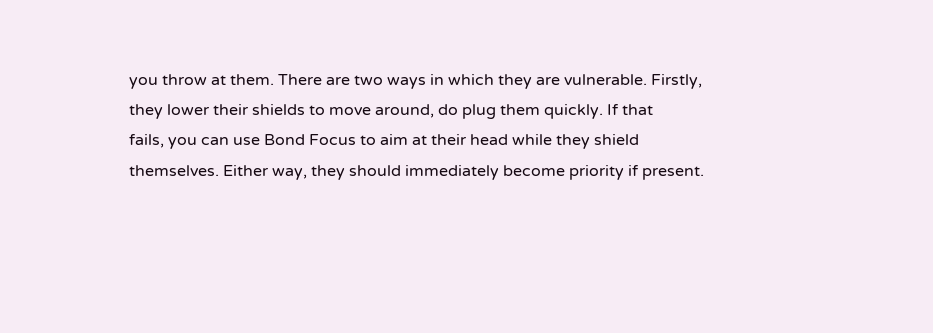you throw at them. There are two ways in which they are vulnerable. Firstly,
they lower their shields to move around, do plug them quickly. If that
fails, you can use Bond Focus to aim at their head while they shield
themselves. Either way, they should immediately become priority if present.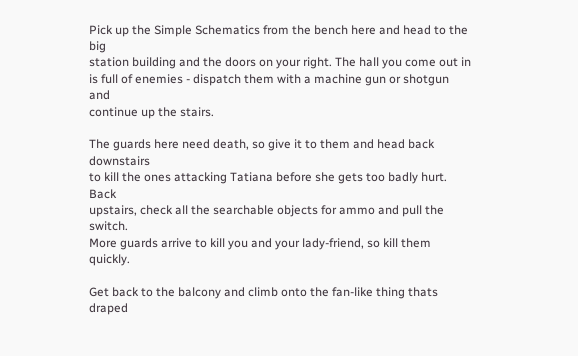Pick up the Simple Schematics from the bench here and head to the big
station building and the doors on your right. The hall you come out in
is full of enemies - dispatch them with a machine gun or shotgun and
continue up the stairs.

The guards here need death, so give it to them and head back downstairs
to kill the ones attacking Tatiana before she gets too badly hurt. Back
upstairs, check all the searchable objects for ammo and pull the switch.
More guards arrive to kill you and your lady-friend, so kill them quickly.

Get back to the balcony and climb onto the fan-like thing thats draped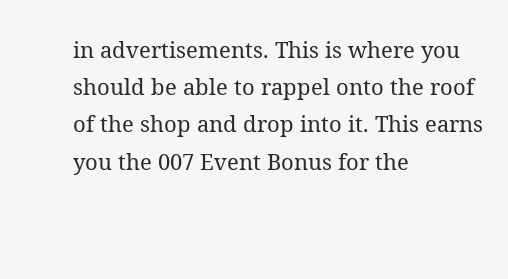in advertisements. This is where you should be able to rappel onto the roof
of the shop and drop into it. This earns you the 007 Event Bonus for the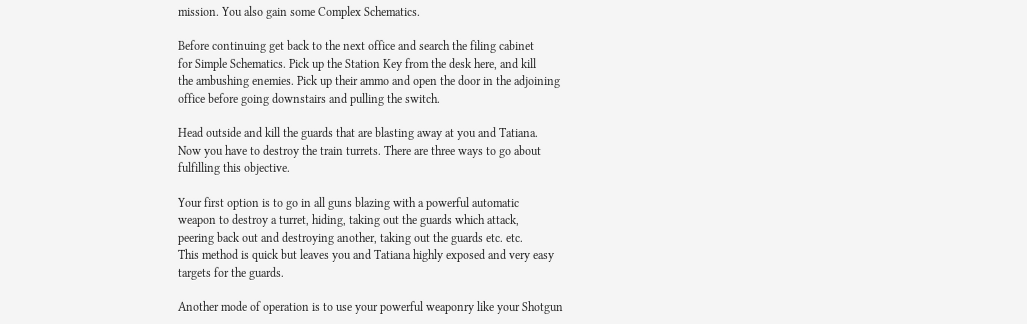mission. You also gain some Complex Schematics.

Before continuing get back to the next office and search the filing cabinet
for Simple Schematics. Pick up the Station Key from the desk here, and kill
the ambushing enemies. Pick up their ammo and open the door in the adjoining
office before going downstairs and pulling the switch.

Head outside and kill the guards that are blasting away at you and Tatiana.
Now you have to destroy the train turrets. There are three ways to go about
fulfilling this objective.

Your first option is to go in all guns blazing with a powerful automatic
weapon to destroy a turret, hiding, taking out the guards which attack,
peering back out and destroying another, taking out the guards etc. etc.
This method is quick but leaves you and Tatiana highly exposed and very easy
targets for the guards.

Another mode of operation is to use your powerful weaponry like your Shotgun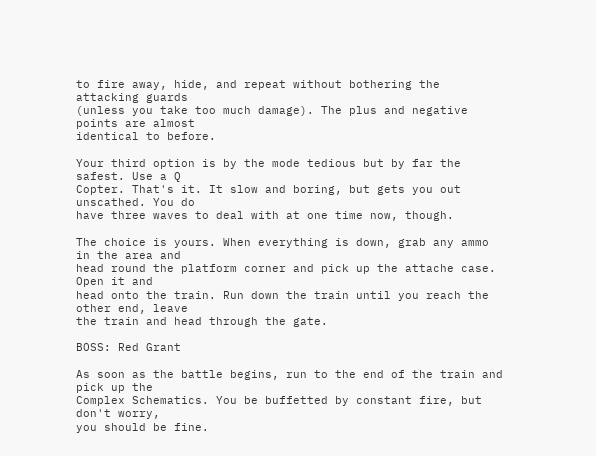to fire away, hide, and repeat without bothering the attacking guards
(unless you take too much damage). The plus and negative points are almost
identical to before.

Your third option is by the mode tedious but by far the safest. Use a Q
Copter. That's it. It slow and boring, but gets you out unscathed. You do
have three waves to deal with at one time now, though.

The choice is yours. When everything is down, grab any ammo in the area and
head round the platform corner and pick up the attache case. Open it and
head onto the train. Run down the train until you reach the other end, leave
the train and head through the gate.

BOSS: Red Grant

As soon as the battle begins, run to the end of the train and pick up the
Complex Schematics. You be buffetted by constant fire, but don't worry,
you should be fine.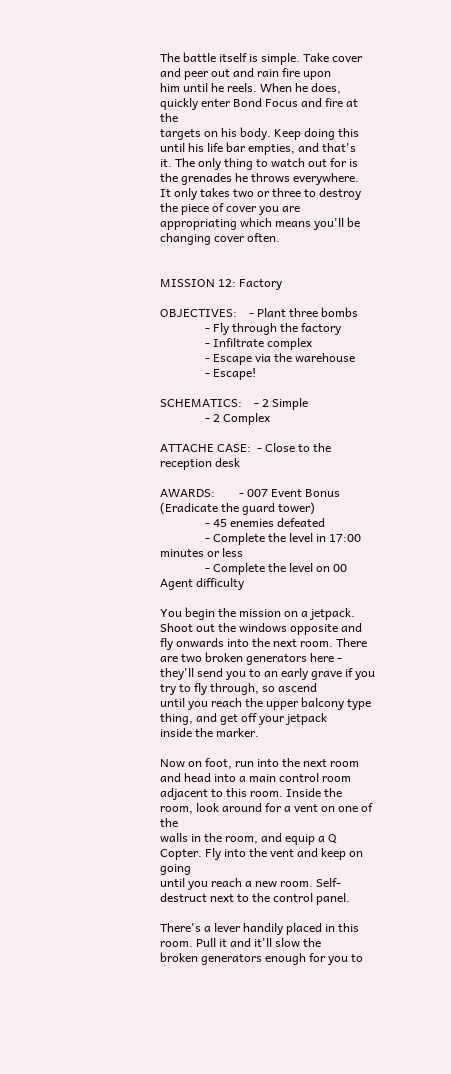The battle itself is simple. Take cover and peer out and rain fire upon
him until he reels. When he does, quickly enter Bond Focus and fire at the
targets on his body. Keep doing this until his life bar empties, and that's
it. The only thing to watch out for is the grenades he throws everywhere.
It only takes two or three to destroy the piece of cover you are
appropriating which means you'll be changing cover often.


MISSION 12: Factory

OBJECTIVES:    - Plant three bombs
               - Fly through the factory
               - Infiltrate complex
               - Escape via the warehouse
               - Escape!

SCHEMATICS:    - 2 Simple
               - 2 Complex

ATTACHE CASE:  - Close to the reception desk

AWARDS:        - 007 Event Bonus (Eradicate the guard tower)
               - 45 enemies defeated
               - Complete the level in 17:00 minutes or less
               - Complete the level on 00 Agent difficulty

You begin the mission on a jetpack. Shoot out the windows opposite and
fly onwards into the next room. There are two broken generators here -
they'll send you to an early grave if you try to fly through, so ascend
until you reach the upper balcony type thing, and get off your jetpack
inside the marker.

Now on foot, run into the next room and head into a main control room
adjacent to this room. Inside the room, look around for a vent on one of the
walls in the room, and equip a Q Copter. Fly into the vent and keep on going
until you reach a new room. Self-destruct next to the control panel.

There's a lever handily placed in this room. Pull it and it'll slow the
broken generators enough for you to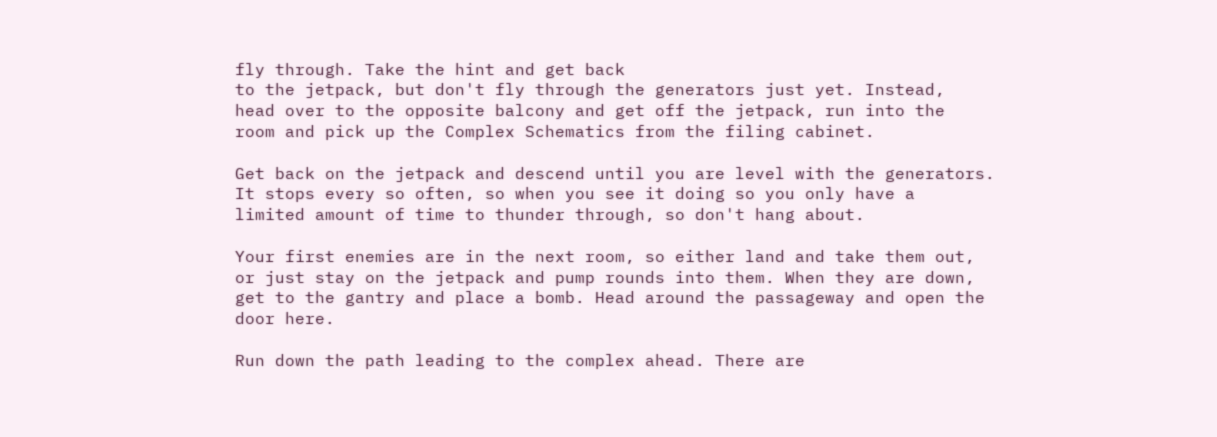fly through. Take the hint and get back
to the jetpack, but don't fly through the generators just yet. Instead,
head over to the opposite balcony and get off the jetpack, run into the
room and pick up the Complex Schematics from the filing cabinet.

Get back on the jetpack and descend until you are level with the generators.
It stops every so often, so when you see it doing so you only have a
limited amount of time to thunder through, so don't hang about.

Your first enemies are in the next room, so either land and take them out,
or just stay on the jetpack and pump rounds into them. When they are down,
get to the gantry and place a bomb. Head around the passageway and open the
door here.

Run down the path leading to the complex ahead. There are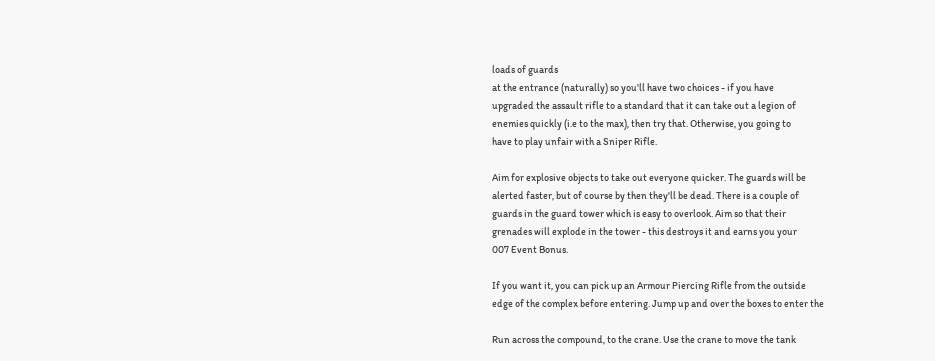loads of guards
at the entrance (naturally) so you'll have two choices - if you have
upgraded the assault rifle to a standard that it can take out a legion of
enemies quickly (i.e to the max), then try that. Otherwise, you going to
have to play unfair with a Sniper Rifle.

Aim for explosive objects to take out everyone quicker. The guards will be
alerted faster, but of course by then they'll be dead. There is a couple of
guards in the guard tower which is easy to overlook. Aim so that their
grenades will explode in the tower - this destroys it and earns you your
007 Event Bonus.

If you want it, you can pick up an Armour Piercing Rifle from the outside
edge of the complex before entering. Jump up and over the boxes to enter the

Run across the compound, to the crane. Use the crane to move the tank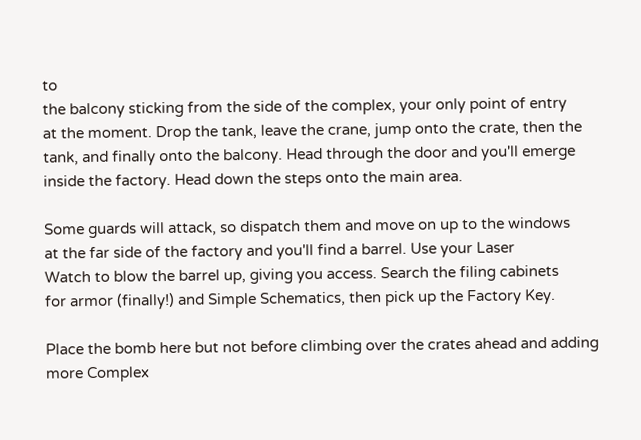to
the balcony sticking from the side of the complex, your only point of entry
at the moment. Drop the tank, leave the crane, jump onto the crate, then the
tank, and finally onto the balcony. Head through the door and you'll emerge
inside the factory. Head down the steps onto the main area.

Some guards will attack, so dispatch them and move on up to the windows
at the far side of the factory and you'll find a barrel. Use your Laser
Watch to blow the barrel up, giving you access. Search the filing cabinets
for armor (finally!) and Simple Schematics, then pick up the Factory Key.

Place the bomb here but not before climbing over the crates ahead and adding
more Complex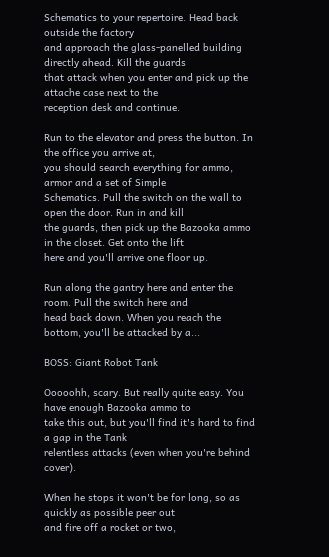Schematics to your repertoire. Head back outside the factory
and approach the glass-panelled building directly ahead. Kill the guards
that attack when you enter and pick up the attache case next to the
reception desk and continue.

Run to the elevator and press the button. In the office you arrive at,
you should search everything for ammo, armor and a set of Simple
Schematics. Pull the switch on the wall to open the door. Run in and kill
the guards, then pick up the Bazooka ammo in the closet. Get onto the lift
here and you'll arrive one floor up.

Run along the gantry here and enter the room. Pull the switch here and
head back down. When you reach the bottom, you'll be attacked by a...

BOSS: Giant Robot Tank

Ooooohh, scary. But really quite easy. You have enough Bazooka ammo to
take this out, but you'll find it's hard to find a gap in the Tank
relentless attacks (even when you're behind cover).

When he stops it won't be for long, so as quickly as possible peer out
and fire off a rocket or two,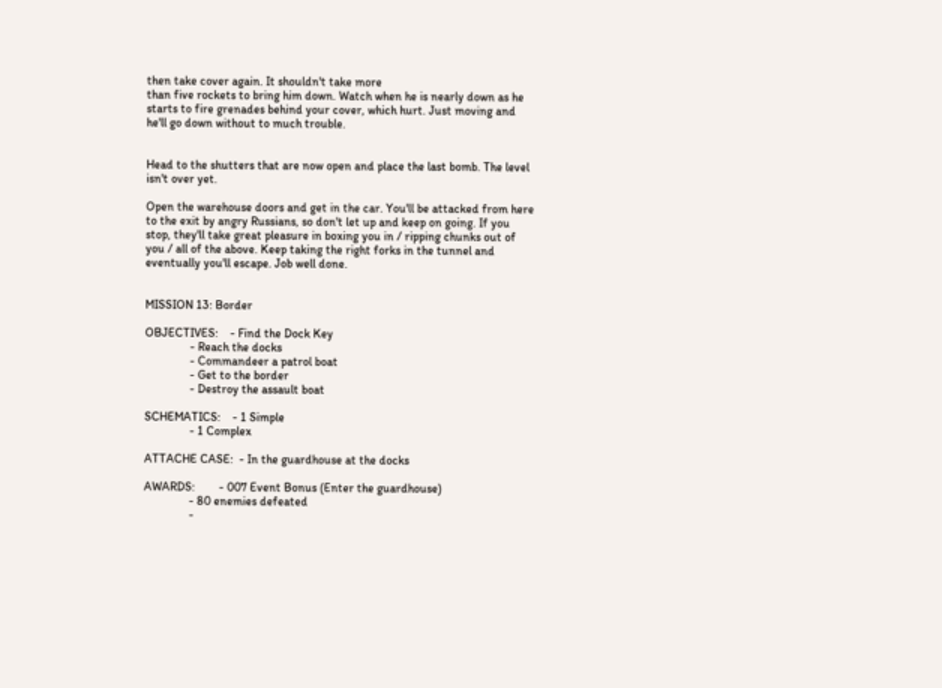then take cover again. It shouldn't take more
than five rockets to bring him down. Watch when he is nearly down as he
starts to fire grenades behind your cover, which hurt. Just moving and
he'll go down without to much trouble.


Head to the shutters that are now open and place the last bomb. The level
isn't over yet.

Open the warehouse doors and get in the car. You'll be attacked from here
to the exit by angry Russians, so don't let up and keep on going. If you
stop, they'll take great pleasure in boxing you in / ripping chunks out of
you / all of the above. Keep taking the right forks in the tunnel and
eventually you'll escape. Job well done.


MISSION 13: Border

OBJECTIVES:    - Find the Dock Key
               - Reach the docks
               - Commandeer a patrol boat
               - Get to the border
               - Destroy the assault boat

SCHEMATICS:    - 1 Simple
               - 1 Complex

ATTACHE CASE:  - In the guardhouse at the docks

AWARDS:        - 007 Event Bonus (Enter the guardhouse)
               - 80 enemies defeated
               -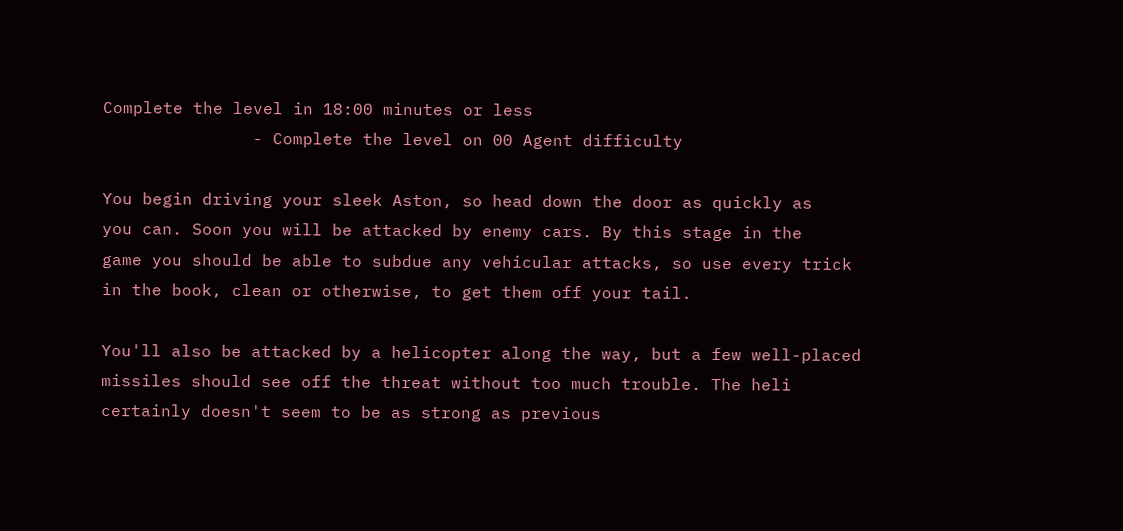Complete the level in 18:00 minutes or less
               - Complete the level on 00 Agent difficulty

You begin driving your sleek Aston, so head down the door as quickly as
you can. Soon you will be attacked by enemy cars. By this stage in the
game you should be able to subdue any vehicular attacks, so use every trick
in the book, clean or otherwise, to get them off your tail.

You'll also be attacked by a helicopter along the way, but a few well-placed
missiles should see off the threat without too much trouble. The heli
certainly doesn't seem to be as strong as previous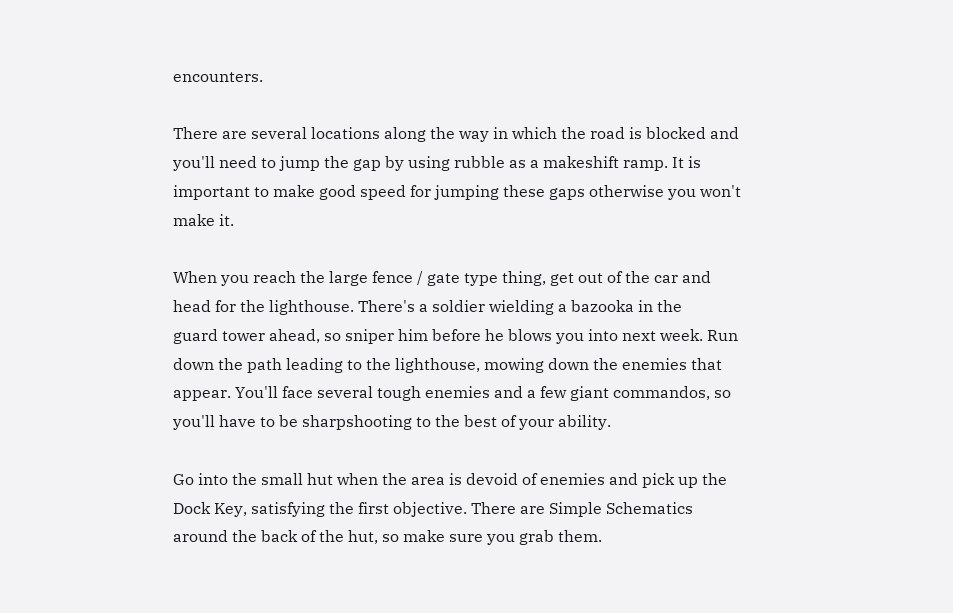encounters.

There are several locations along the way in which the road is blocked and
you'll need to jump the gap by using rubble as a makeshift ramp. It is
important to make good speed for jumping these gaps otherwise you won't
make it.

When you reach the large fence / gate type thing, get out of the car and
head for the lighthouse. There's a soldier wielding a bazooka in the
guard tower ahead, so sniper him before he blows you into next week. Run
down the path leading to the lighthouse, mowing down the enemies that
appear. You'll face several tough enemies and a few giant commandos, so
you'll have to be sharpshooting to the best of your ability.

Go into the small hut when the area is devoid of enemies and pick up the
Dock Key, satisfying the first objective. There are Simple Schematics
around the back of the hut, so make sure you grab them.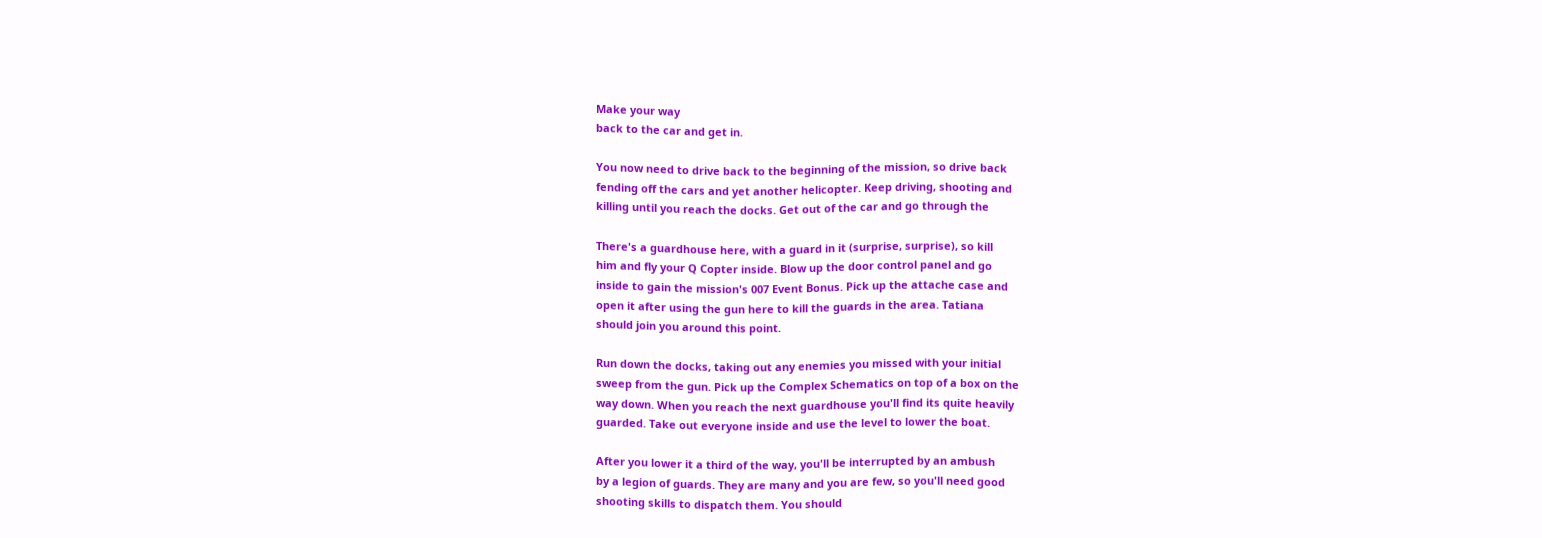Make your way
back to the car and get in.

You now need to drive back to the beginning of the mission, so drive back
fending off the cars and yet another helicopter. Keep driving, shooting and
killing until you reach the docks. Get out of the car and go through the

There's a guardhouse here, with a guard in it (surprise, surprise), so kill
him and fly your Q Copter inside. Blow up the door control panel and go
inside to gain the mission's 007 Event Bonus. Pick up the attache case and
open it after using the gun here to kill the guards in the area. Tatiana
should join you around this point.

Run down the docks, taking out any enemies you missed with your initial
sweep from the gun. Pick up the Complex Schematics on top of a box on the
way down. When you reach the next guardhouse you'll find its quite heavily
guarded. Take out everyone inside and use the level to lower the boat.

After you lower it a third of the way, you'll be interrupted by an ambush
by a legion of guards. They are many and you are few, so you'll need good
shooting skills to dispatch them. You should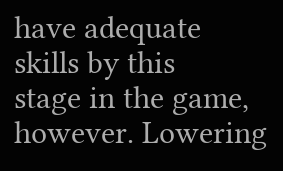have adequate skills by this
stage in the game, however. Lowering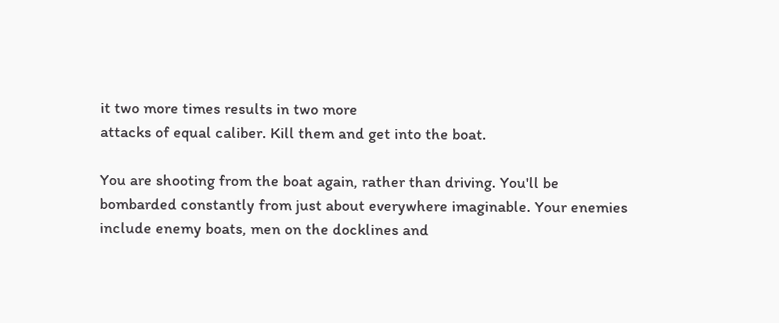it two more times results in two more
attacks of equal caliber. Kill them and get into the boat.

You are shooting from the boat again, rather than driving. You'll be
bombarded constantly from just about everywhere imaginable. Your enemies
include enemy boats, men on the docklines and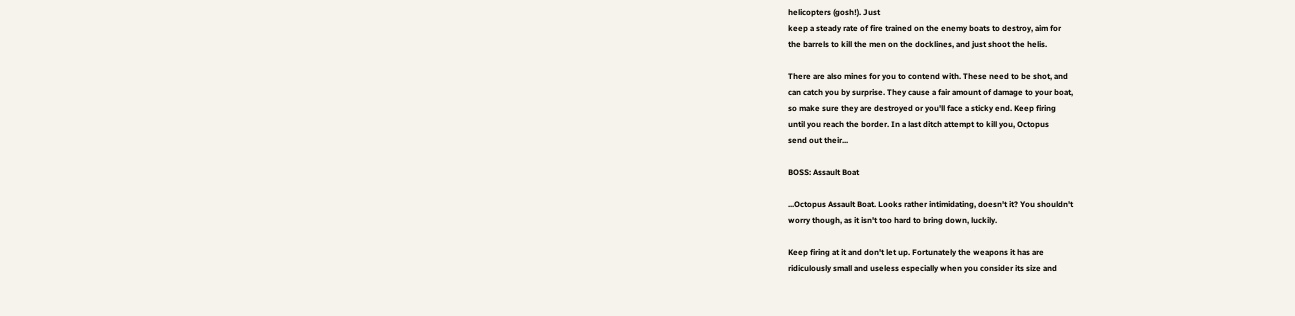helicopters (gosh!). Just
keep a steady rate of fire trained on the enemy boats to destroy, aim for
the barrels to kill the men on the docklines, and just shoot the helis.

There are also mines for you to contend with. These need to be shot, and
can catch you by surprise. They cause a fair amount of damage to your boat,
so make sure they are destroyed or you'll face a sticky end. Keep firing
until you reach the border. In a last ditch attempt to kill you, Octopus
send out their...

BOSS: Assault Boat

...Octopus Assault Boat. Looks rather intimidating, doesn't it? You shouldn't
worry though, as it isn't too hard to bring down, luckily.

Keep firing at it and don't let up. Fortunately the weapons it has are
ridiculously small and useless especially when you consider its size and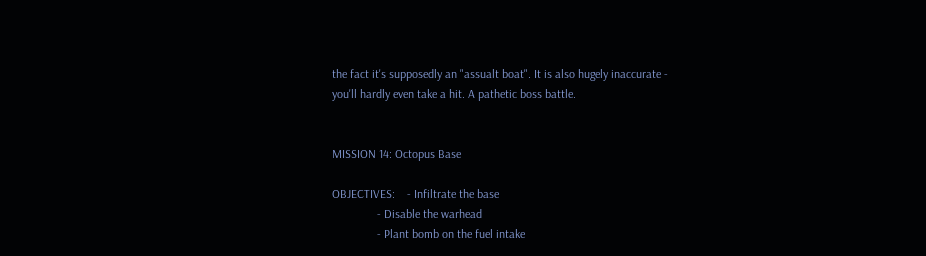the fact it's supposedly an "assualt boat". It is also hugely inaccurate -
you'll hardly even take a hit. A pathetic boss battle.


MISSION 14: Octopus Base

OBJECTIVES:    - Infiltrate the base
               - Disable the warhead
               - Plant bomb on the fuel intake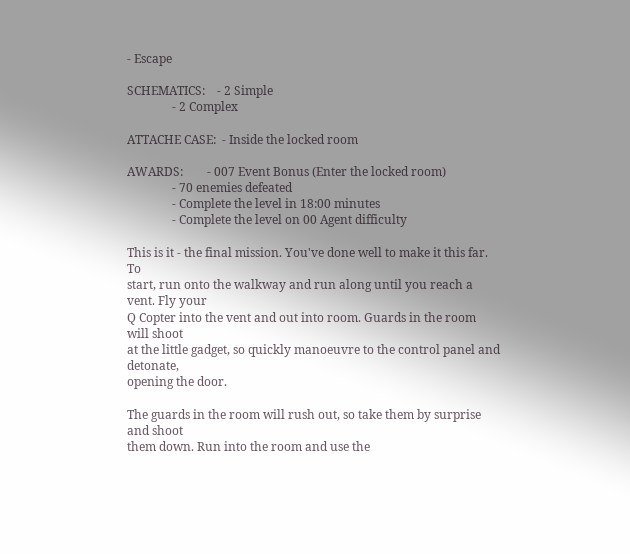- Escape

SCHEMATICS:    - 2 Simple
               - 2 Complex

ATTACHE CASE:  - Inside the locked room

AWARDS:        - 007 Event Bonus (Enter the locked room)
               - 70 enemies defeated
               - Complete the level in 18:00 minutes
               - Complete the level on 00 Agent difficulty

This is it - the final mission. You've done well to make it this far. To
start, run onto the walkway and run along until you reach a vent. Fly your
Q Copter into the vent and out into room. Guards in the room will shoot
at the little gadget, so quickly manoeuvre to the control panel and detonate,
opening the door.

The guards in the room will rush out, so take them by surprise and shoot
them down. Run into the room and use the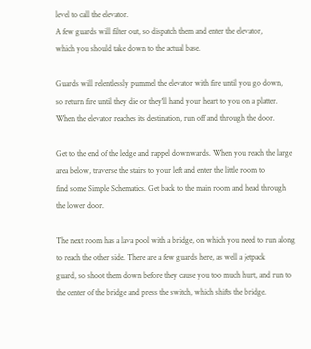level to call the elevator.
A few guards will filter out, so dispatch them and enter the elevator,
which you should take down to the actual base.

Guards will relentlessly pummel the elevator with fire until you go down,
so return fire until they die or they'll hand your heart to you on a platter.
When the elevator reaches its destination, run off and through the door.

Get to the end of the ledge and rappel downwards. When you reach the large
area below, traverse the stairs to your left and enter the little room to
find some Simple Schematics. Get back to the main room and head through
the lower door.

The next room has a lava pool with a bridge, on which you need to run along
to reach the other side. There are a few guards here, as well a jetpack
guard, so shoot them down before they cause you too much hurt, and run to
the center of the bridge and press the switch, which shifts the bridge.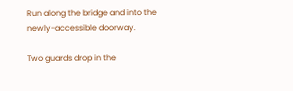Run along the bridge and into the newly-accessible doorway.

Two guards drop in the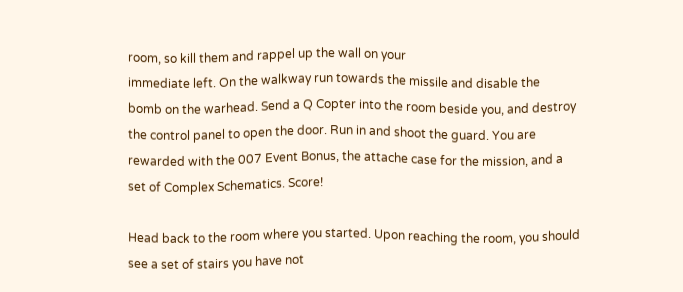room, so kill them and rappel up the wall on your
immediate left. On the walkway run towards the missile and disable the
bomb on the warhead. Send a Q Copter into the room beside you, and destroy
the control panel to open the door. Run in and shoot the guard. You are
rewarded with the 007 Event Bonus, the attache case for the mission, and a
set of Complex Schematics. Score!

Head back to the room where you started. Upon reaching the room, you should
see a set of stairs you have not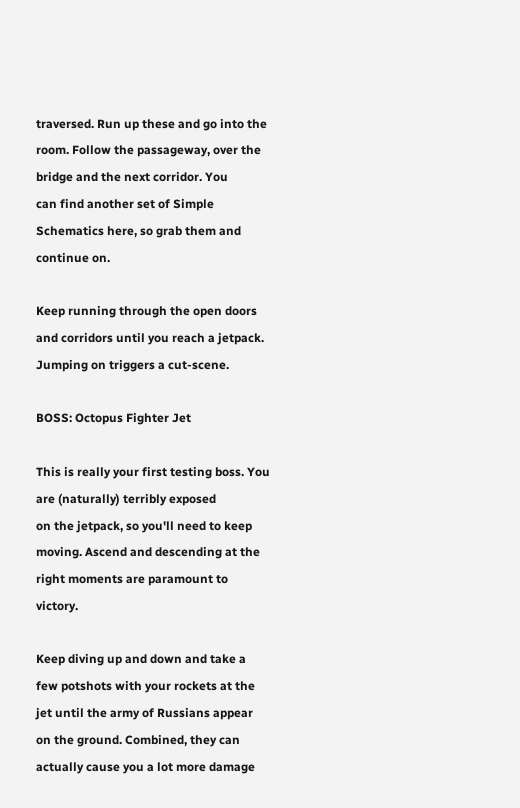traversed. Run up these and go into the
room. Follow the passageway, over the bridge and the next corridor. You
can find another set of Simple Schematics here, so grab them and continue on.

Keep running through the open doors and corridors until you reach a jetpack.
Jumping on triggers a cut-scene.

BOSS: Octopus Fighter Jet

This is really your first testing boss. You are (naturally) terribly exposed
on the jetpack, so you'll need to keep moving. Ascend and descending at the
right moments are paramount to victory.

Keep diving up and down and take a few potshots with your rockets at the
jet until the army of Russians appear on the ground. Combined, they can
actually cause you a lot more damage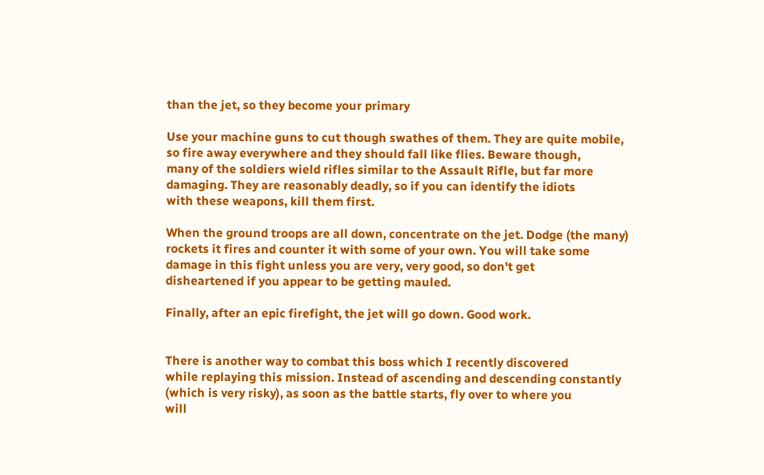than the jet, so they become your primary

Use your machine guns to cut though swathes of them. They are quite mobile,
so fire away everywhere and they should fall like flies. Beware though,
many of the soldiers wield rifles similar to the Assault Rifle, but far more
damaging. They are reasonably deadly, so if you can identify the idiots
with these weapons, kill them first.

When the ground troops are all down, concentrate on the jet. Dodge (the many)
rockets it fires and counter it with some of your own. You will take some
damage in this fight unless you are very, very good, so don't get
disheartened if you appear to be getting mauled.

Finally, after an epic firefight, the jet will go down. Good work.


There is another way to combat this boss which I recently discovered
while replaying this mission. Instead of ascending and descending constantly
(which is very risky), as soon as the battle starts, fly over to where you
will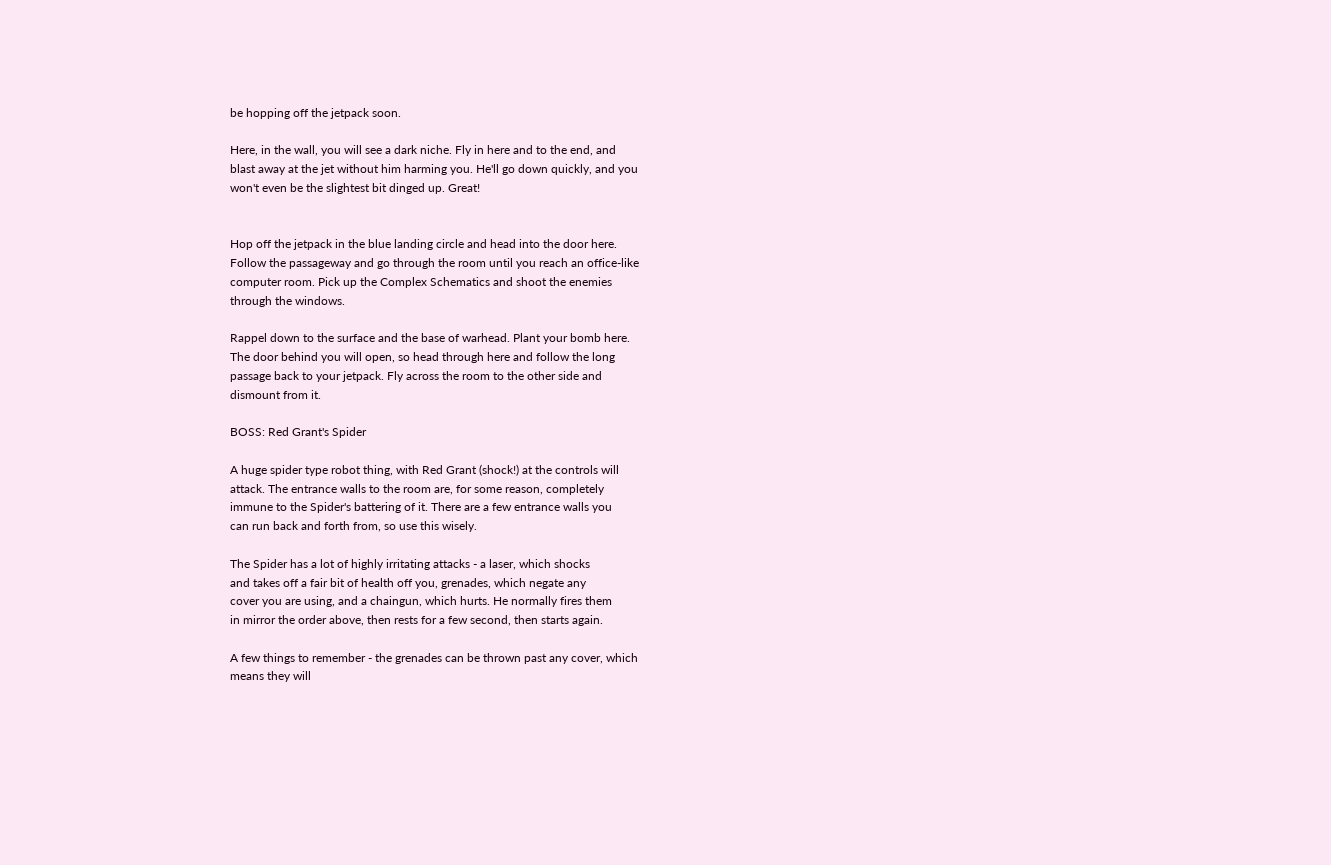be hopping off the jetpack soon.

Here, in the wall, you will see a dark niche. Fly in here and to the end, and
blast away at the jet without him harming you. He'll go down quickly, and you
won't even be the slightest bit dinged up. Great!


Hop off the jetpack in the blue landing circle and head into the door here.
Follow the passageway and go through the room until you reach an office-like
computer room. Pick up the Complex Schematics and shoot the enemies
through the windows.

Rappel down to the surface and the base of warhead. Plant your bomb here.
The door behind you will open, so head through here and follow the long
passage back to your jetpack. Fly across the room to the other side and
dismount from it.

BOSS: Red Grant's Spider

A huge spider type robot thing, with Red Grant (shock!) at the controls will
attack. The entrance walls to the room are, for some reason, completely
immune to the Spider's battering of it. There are a few entrance walls you
can run back and forth from, so use this wisely.

The Spider has a lot of highly irritating attacks - a laser, which shocks
and takes off a fair bit of health off you, grenades, which negate any
cover you are using, and a chaingun, which hurts. He normally fires them
in mirror the order above, then rests for a few second, then starts again.

A few things to remember - the grenades can be thrown past any cover, which
means they will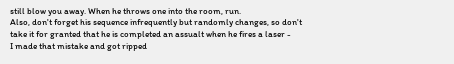still blow you away. When he throws one into the room, run.
Also, don't forget his sequence infrequently but randomly changes, so don't
take it for granted that he is completed an assualt when he fires a laser -
I made that mistake and got ripped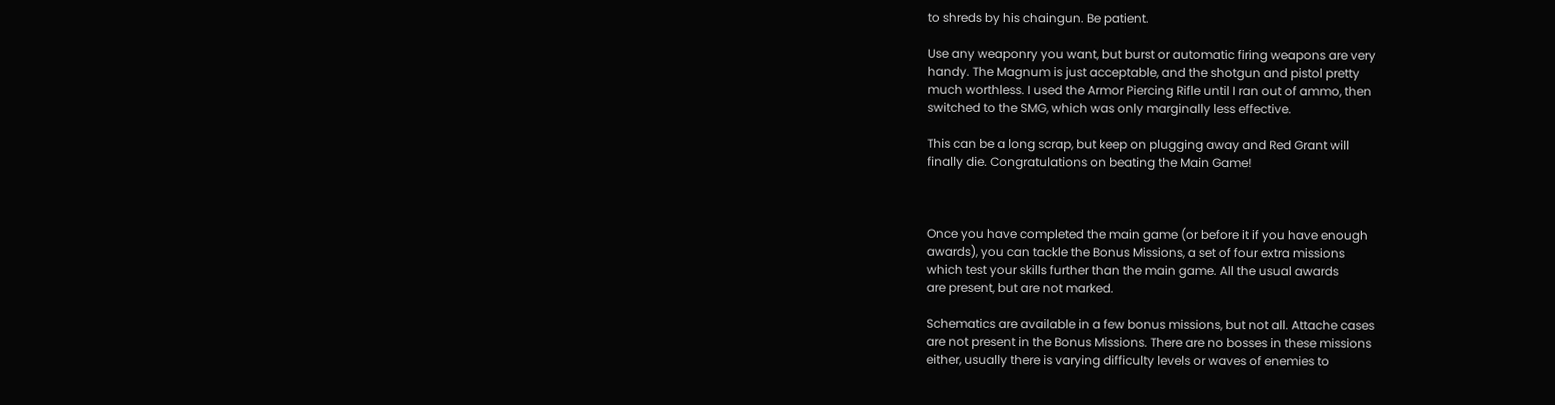to shreds by his chaingun. Be patient.

Use any weaponry you want, but burst or automatic firing weapons are very
handy. The Magnum is just acceptable, and the shotgun and pistol pretty
much worthless. I used the Armor Piercing Rifle until I ran out of ammo, then
switched to the SMG, which was only marginally less effective.

This can be a long scrap, but keep on plugging away and Red Grant will
finally die. Congratulations on beating the Main Game!



Once you have completed the main game (or before it if you have enough
awards), you can tackle the Bonus Missions, a set of four extra missions
which test your skills further than the main game. All the usual awards
are present, but are not marked.

Schematics are available in a few bonus missions, but not all. Attache cases
are not present in the Bonus Missions. There are no bosses in these missions
either, usually there is varying difficulty levels or waves of enemies to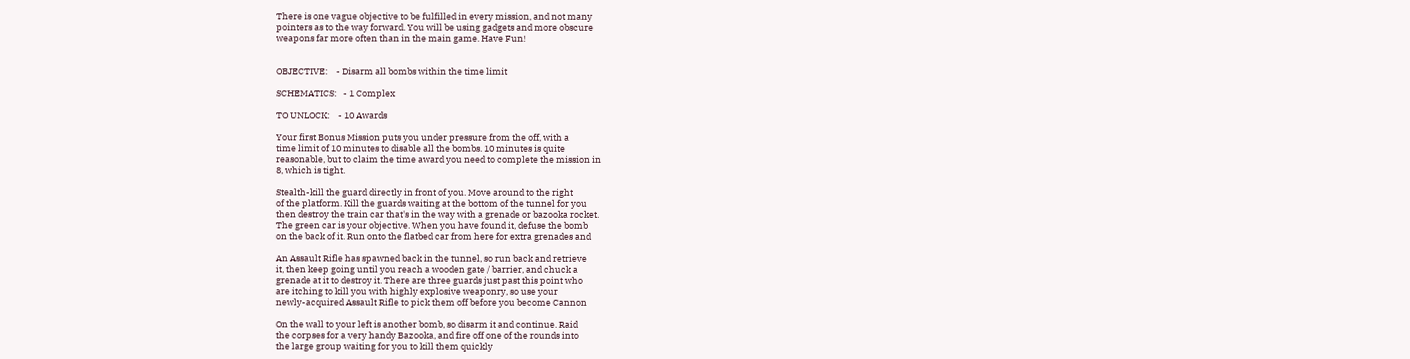There is one vague objective to be fulfilled in every mission, and not many
pointers as to the way forward. You will be using gadgets and more obscure
weapons far more often than in the main game. Have Fun!


OBJECTIVE:    - Disarm all bombs within the time limit

SCHEMATICS:   - 1 Complex

TO UNLOCK:    - 10 Awards

Your first Bonus Mission puts you under pressure from the off, with a
time limit of 10 minutes to disable all the bombs. 10 minutes is quite
reasonable, but to claim the time award you need to complete the mission in
8, which is tight.

Stealth-kill the guard directly in front of you. Move around to the right
of the platform. Kill the guards waiting at the bottom of the tunnel for you
then destroy the train car that's in the way with a grenade or bazooka rocket.
The green car is your objective. When you have found it, defuse the bomb
on the back of it. Run onto the flatbed car from here for extra grenades and

An Assault Rifle has spawned back in the tunnel, so run back and retrieve
it, then keep going until you reach a wooden gate / barrier, and chuck a
grenade at it to destroy it. There are three guards just past this point who
are itching to kill you with highly explosive weaponry, so use your
newly-acquired Assault Rifle to pick them off before you become Cannon

On the wall to your left is another bomb, so disarm it and continue. Raid
the corpses for a very handy Bazooka, and fire off one of the rounds into
the large group waiting for you to kill them quickly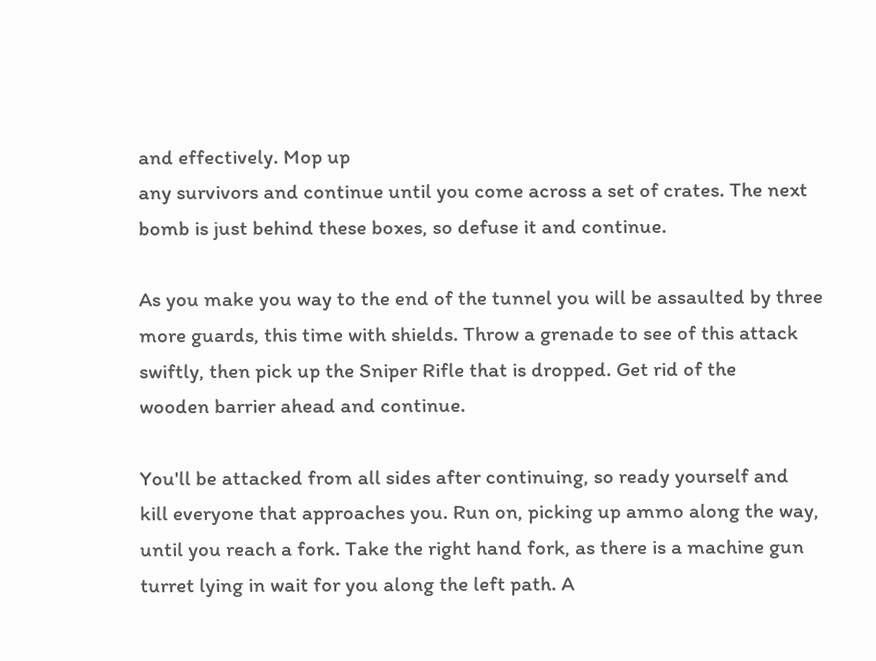and effectively. Mop up
any survivors and continue until you come across a set of crates. The next
bomb is just behind these boxes, so defuse it and continue.

As you make you way to the end of the tunnel you will be assaulted by three
more guards, this time with shields. Throw a grenade to see of this attack
swiftly, then pick up the Sniper Rifle that is dropped. Get rid of the
wooden barrier ahead and continue.

You'll be attacked from all sides after continuing, so ready yourself and
kill everyone that approaches you. Run on, picking up ammo along the way,
until you reach a fork. Take the right hand fork, as there is a machine gun
turret lying in wait for you along the left path. A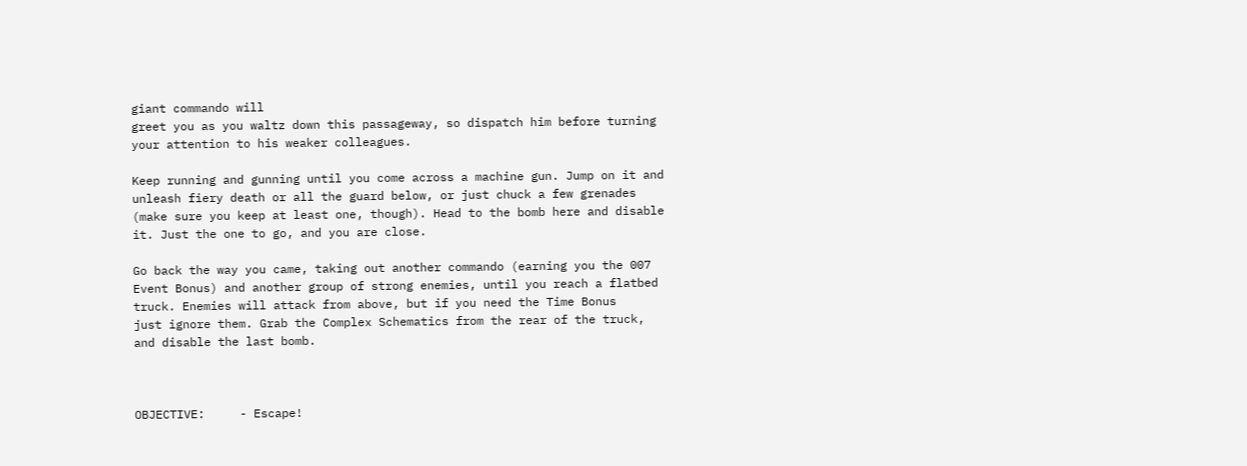giant commando will
greet you as you waltz down this passageway, so dispatch him before turning
your attention to his weaker colleagues.

Keep running and gunning until you come across a machine gun. Jump on it and
unleash fiery death or all the guard below, or just chuck a few grenades
(make sure you keep at least one, though). Head to the bomb here and disable
it. Just the one to go, and you are close.

Go back the way you came, taking out another commando (earning you the 007
Event Bonus) and another group of strong enemies, until you reach a flatbed
truck. Enemies will attack from above, but if you need the Time Bonus
just ignore them. Grab the Complex Schematics from the rear of the truck,
and disable the last bomb.



OBJECTIVE:     - Escape!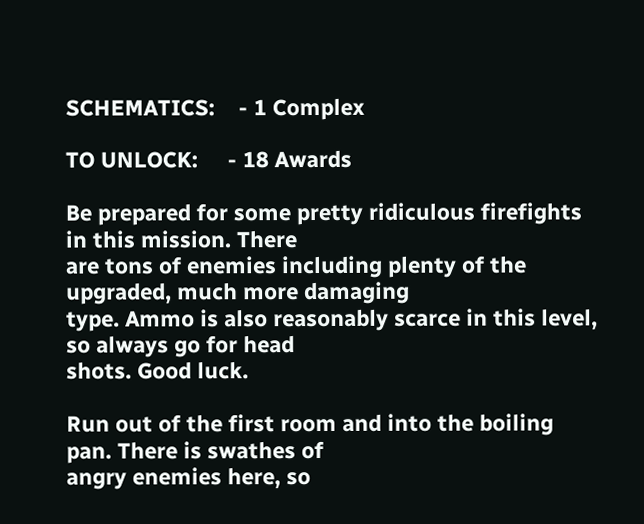SCHEMATICS:    - 1 Complex

TO UNLOCK:     - 18 Awards

Be prepared for some pretty ridiculous firefights in this mission. There
are tons of enemies including plenty of the upgraded, much more damaging
type. Ammo is also reasonably scarce in this level, so always go for head
shots. Good luck.

Run out of the first room and into the boiling pan. There is swathes of
angry enemies here, so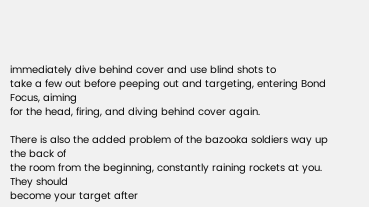immediately dive behind cover and use blind shots to
take a few out before peeping out and targeting, entering Bond Focus, aiming
for the head, firing, and diving behind cover again.

There is also the added problem of the bazooka soldiers way up the back of
the room from the beginning, constantly raining rockets at you. They should
become your target after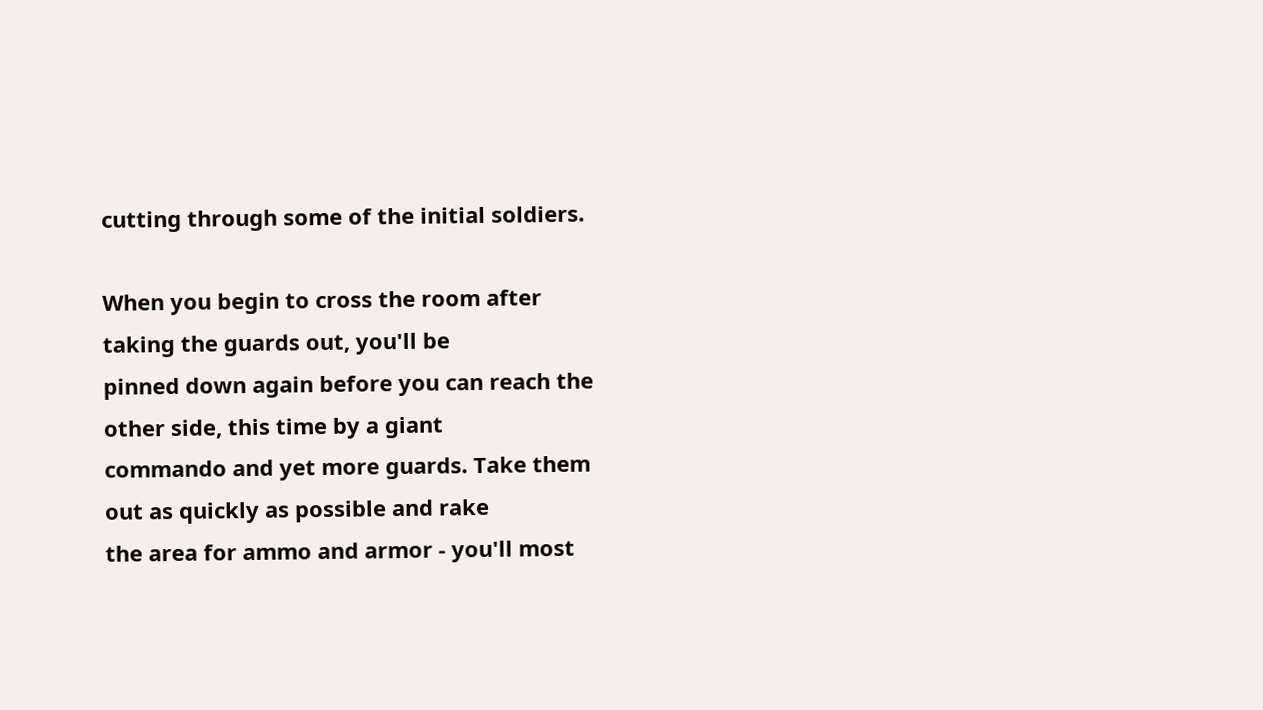cutting through some of the initial soldiers.

When you begin to cross the room after taking the guards out, you'll be
pinned down again before you can reach the other side, this time by a giant
commando and yet more guards. Take them out as quickly as possible and rake
the area for ammo and armor - you'll most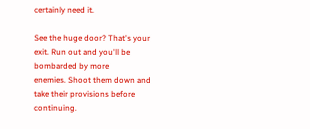certainly need it.

See the huge door? That's your exit. Run out and you'll be bombarded by more
enemies. Shoot them down and take their provisions before continuing.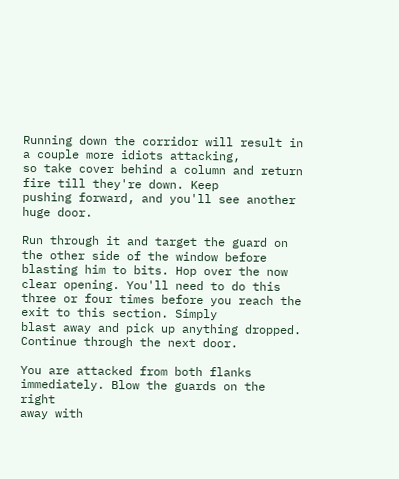Running down the corridor will result in a couple more idiots attacking,
so take cover behind a column and return fire till they're down. Keep
pushing forward, and you'll see another huge door.

Run through it and target the guard on the other side of the window before
blasting him to bits. Hop over the now clear opening. You'll need to do this
three or four times before you reach the exit to this section. Simply
blast away and pick up anything dropped. Continue through the next door.

You are attacked from both flanks immediately. Blow the guards on the right
away with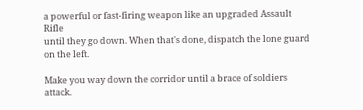a powerful or fast-firing weapon like an upgraded Assault Rifle
until they go down. When that's done, dispatch the lone guard on the left.

Make you way down the corridor until a brace of soldiers attack.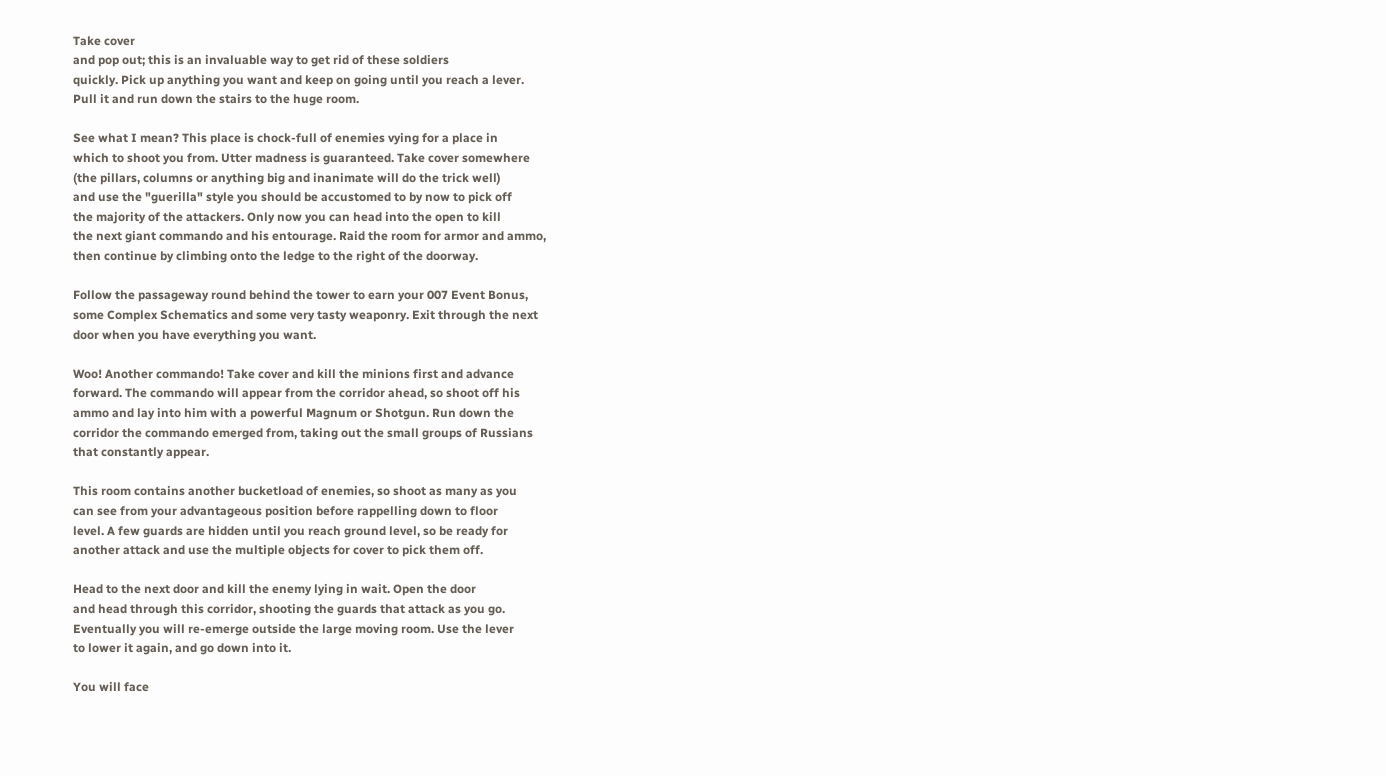Take cover
and pop out; this is an invaluable way to get rid of these soldiers
quickly. Pick up anything you want and keep on going until you reach a lever.
Pull it and run down the stairs to the huge room.

See what I mean? This place is chock-full of enemies vying for a place in
which to shoot you from. Utter madness is guaranteed. Take cover somewhere
(the pillars, columns or anything big and inanimate will do the trick well)
and use the "guerilla" style you should be accustomed to by now to pick off
the majority of the attackers. Only now you can head into the open to kill
the next giant commando and his entourage. Raid the room for armor and ammo,
then continue by climbing onto the ledge to the right of the doorway.

Follow the passageway round behind the tower to earn your 007 Event Bonus,
some Complex Schematics and some very tasty weaponry. Exit through the next
door when you have everything you want.

Woo! Another commando! Take cover and kill the minions first and advance
forward. The commando will appear from the corridor ahead, so shoot off his
ammo and lay into him with a powerful Magnum or Shotgun. Run down the
corridor the commando emerged from, taking out the small groups of Russians
that constantly appear.

This room contains another bucketload of enemies, so shoot as many as you
can see from your advantageous position before rappelling down to floor
level. A few guards are hidden until you reach ground level, so be ready for
another attack and use the multiple objects for cover to pick them off.

Head to the next door and kill the enemy lying in wait. Open the door
and head through this corridor, shooting the guards that attack as you go.
Eventually you will re-emerge outside the large moving room. Use the lever
to lower it again, and go down into it.

You will face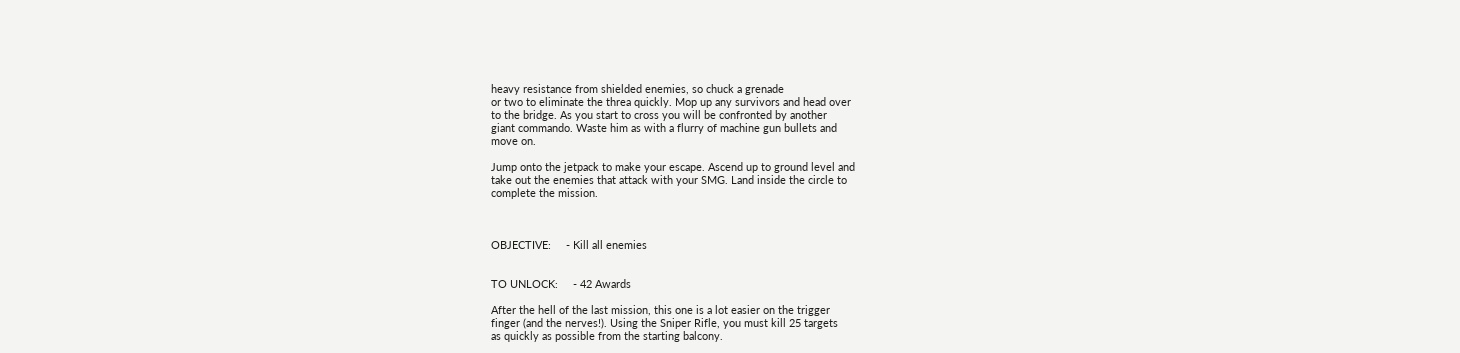heavy resistance from shielded enemies, so chuck a grenade
or two to eliminate the threa quickly. Mop up any survivors and head over
to the bridge. As you start to cross you will be confronted by another
giant commando. Waste him as with a flurry of machine gun bullets and
move on.

Jump onto the jetpack to make your escape. Ascend up to ground level and
take out the enemies that attack with your SMG. Land inside the circle to
complete the mission.



OBJECTIVE:     - Kill all enemies


TO UNLOCK:     - 42 Awards

After the hell of the last mission, this one is a lot easier on the trigger
finger (and the nerves!). Using the Sniper Rifle, you must kill 25 targets
as quickly as possible from the starting balcony.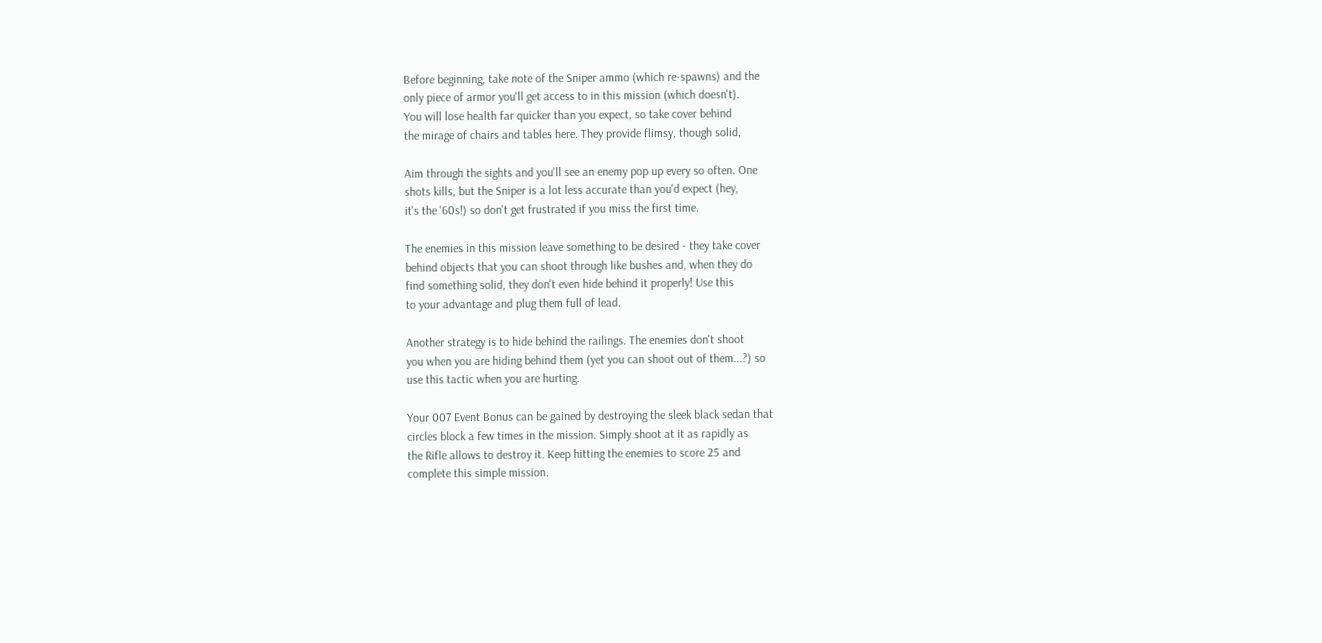Before beginning, take note of the Sniper ammo (which re-spawns) and the
only piece of armor you'll get access to in this mission (which doesn't).
You will lose health far quicker than you expect, so take cover behind
the mirage of chairs and tables here. They provide flimsy, though solid,

Aim through the sights and you'll see an enemy pop up every so often. One
shots kills, but the Sniper is a lot less accurate than you'd expect (hey,
it's the '60s!) so don't get frustrated if you miss the first time.

The enemies in this mission leave something to be desired - they take cover
behind objects that you can shoot through like bushes and, when they do
find something solid, they don't even hide behind it properly! Use this
to your advantage and plug them full of lead.

Another strategy is to hide behind the railings. The enemies don't shoot
you when you are hiding behind them (yet you can shoot out of them...?) so
use this tactic when you are hurting.

Your 007 Event Bonus can be gained by destroying the sleek black sedan that
circles block a few times in the mission. Simply shoot at it as rapidly as
the Rifle allows to destroy it. Keep hitting the enemies to score 25 and
complete this simple mission.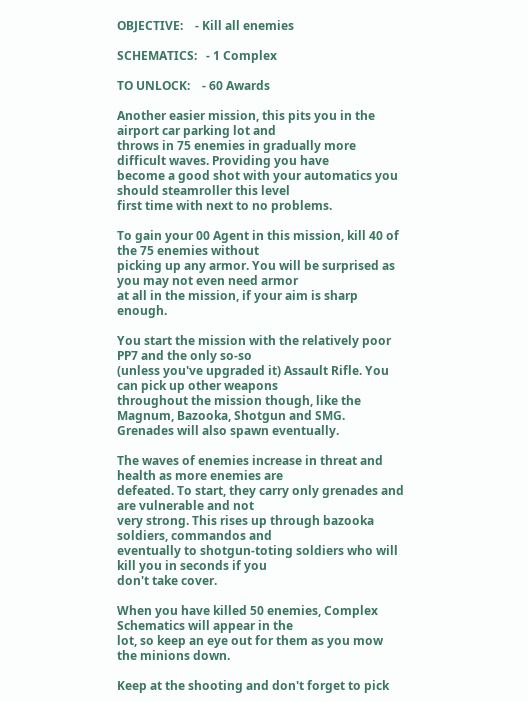OBJECTIVE:    - Kill all enemies

SCHEMATICS:   - 1 Complex

TO UNLOCK:    - 60 Awards

Another easier mission, this pits you in the airport car parking lot and
throws in 75 enemies in gradually more difficult waves. Providing you have
become a good shot with your automatics you should steamroller this level
first time with next to no problems.

To gain your 00 Agent in this mission, kill 40 of the 75 enemies without
picking up any armor. You will be surprised as you may not even need armor
at all in the mission, if your aim is sharp enough.

You start the mission with the relatively poor PP7 and the only so-so
(unless you've upgraded it) Assault Rifle. You can pick up other weapons
throughout the mission though, like the Magnum, Bazooka, Shotgun and SMG.
Grenades will also spawn eventually.

The waves of enemies increase in threat and health as more enemies are
defeated. To start, they carry only grenades and are vulnerable and not
very strong. This rises up through bazooka soldiers, commandos and
eventually to shotgun-toting soldiers who will kill you in seconds if you
don't take cover.

When you have killed 50 enemies, Complex Schematics will appear in the
lot, so keep an eye out for them as you mow the minions down.

Keep at the shooting and don't forget to pick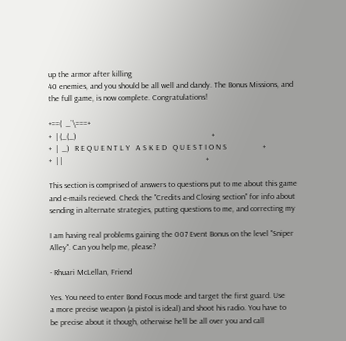up the armor after killing
40 enemies, and you should be all well and dandy. The Bonus Missions, and
the full game, is now complete. Congratulations!

+==(  _`\===+
+  | (_(_)                                                                    +
+  |  _)   R E Q U E N T L Y   A S K E D   Q U E S T I O N S                  +
+  | |                                                                        +

This section is comprised of answers to questions put to me about this game
and e-mails recieved. Check the "Credits and Closing section" for info about
sending in alternate strategies, putting questions to me, and correcting my

I am having real problems gaining the 007 Event Bonus on the level "Sniper
Alley". Can you help me, please?

- Rhuari McLellan, Friend

Yes. You need to enter Bond Focus mode and target the first guard. Use
a more precise weapon (a pistol is ideal) and shoot his radio. You have to
be precise about it though, otherwise he'll be all over you and call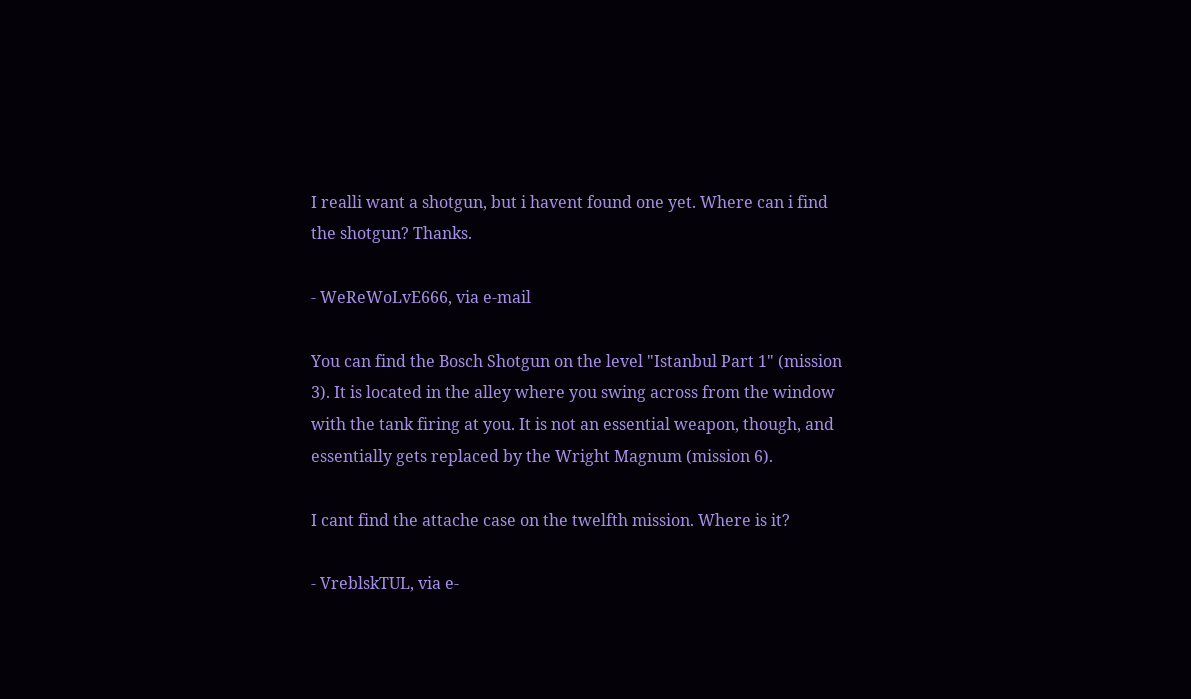I realli want a shotgun, but i havent found one yet. Where can i find
the shotgun? Thanks.

- WeReWoLvE666, via e-mail

You can find the Bosch Shotgun on the level "Istanbul Part 1" (mission
3). It is located in the alley where you swing across from the window
with the tank firing at you. It is not an essential weapon, though, and
essentially gets replaced by the Wright Magnum (mission 6).

I cant find the attache case on the twelfth mission. Where is it?

- VreblskTUL, via e-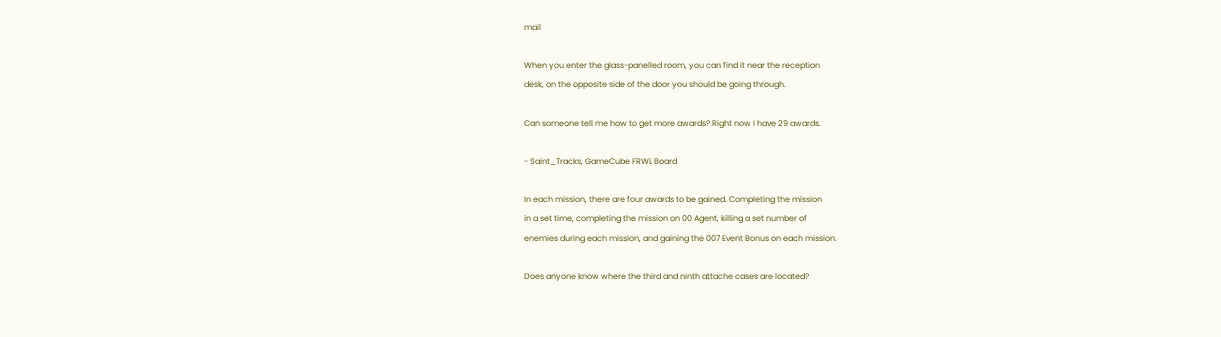mail

When you enter the glass-panelled room, you can find it near the reception
desk, on the opposite side of the door you should be going through.

Can someone tell me how to get more awards? Right now I have 29 awards.

- Saint_Tracks, GameCube FRWL Board

In each mission, there are four awards to be gained. Completing the mission
in a set time, completing the mission on 00 Agent, killing a set number of
enemies during each mission, and gaining the 007 Event Bonus on each mission.

Does anyone know where the third and ninth attache cases are located?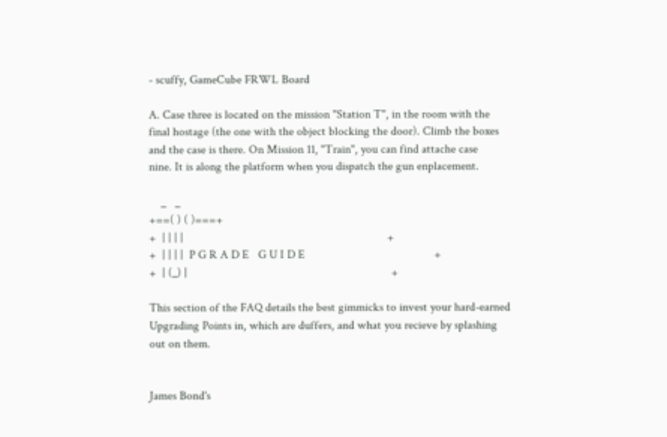- scuffy, GameCube FRWL Board

A. Case three is located on the mission "Station T", in the room with the
final hostage (the one with the object blocking the door). Climb the boxes
and the case is there. On Mission 11, "Train", you can find attache case
nine. It is along the platform when you dispatch the gun enplacement.

    _   _
+==( ) ( )===+
+  | | | |                                                                    +
+  | | | |  P G R A D E   G U I D E                                           +
+  | (_) |                                                                    +

This section of the FAQ details the best gimmicks to invest your hard-earned
Upgrading Points in, which are duffers, and what you recieve by splashing
out on them.


James Bond's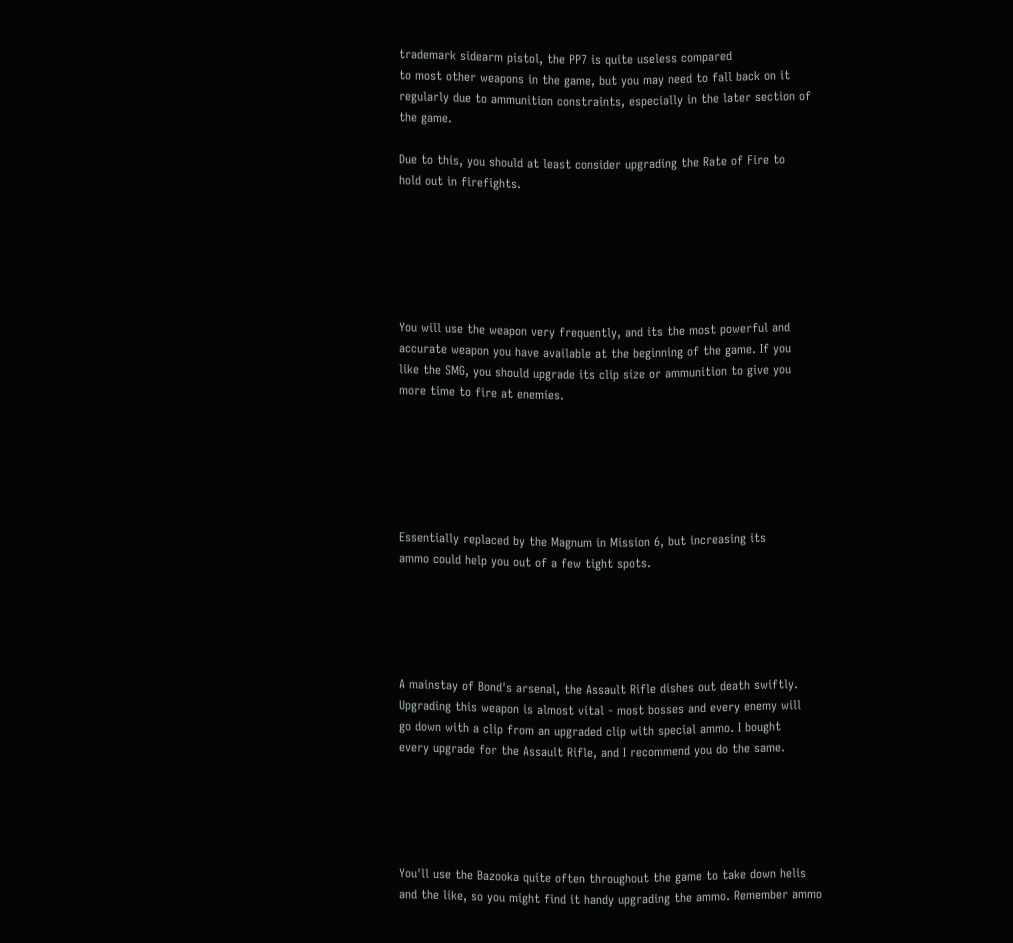trademark sidearm pistol, the PP7 is quite useless compared
to most other weapons in the game, but you may need to fall back on it
regularly due to ammunition constraints, especially in the later section of
the game.

Due to this, you should at least consider upgrading the Rate of Fire to
hold out in firefights.






You will use the weapon very frequently, and its the most powerful and
accurate weapon you have available at the beginning of the game. If you
like the SMG, you should upgrade its clip size or ammunition to give you
more time to fire at enemies.






Essentially replaced by the Magnum in Mission 6, but increasing its
ammo could help you out of a few tight spots.





A mainstay of Bond's arsenal, the Assault Rifle dishes out death swiftly.
Upgrading this weapon is almost vital - most bosses and every enemy will
go down with a clip from an upgraded clip with special ammo. I bought
every upgrade for the Assault Rifle, and I recommend you do the same.





You'll use the Bazooka quite often throughout the game to take down helis
and the like, so you might find it handy upgrading the ammo. Remember ammo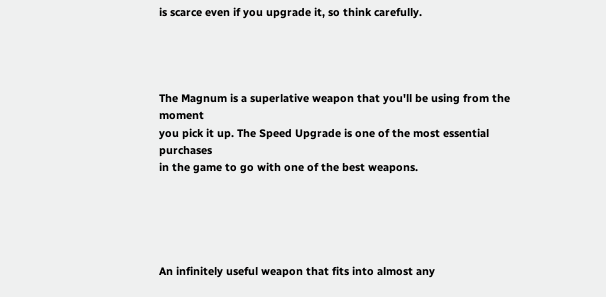is scarce even if you upgrade it, so think carefully.




The Magnum is a superlative weapon that you'll be using from the moment
you pick it up. The Speed Upgrade is one of the most essential purchases
in the game to go with one of the best weapons.





An infinitely useful weapon that fits into almost any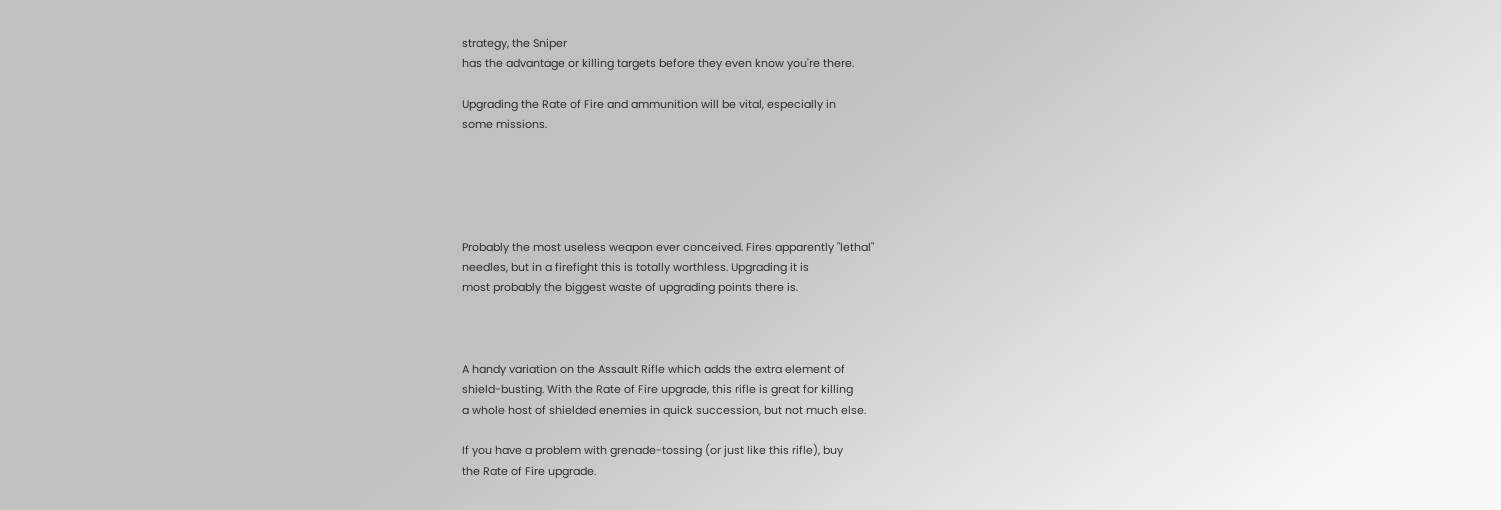strategy, the Sniper
has the advantage or killing targets before they even know you're there.

Upgrading the Rate of Fire and ammunition will be vital, especially in
some missions.





Probably the most useless weapon ever conceived. Fires apparently "lethal"
needles, but in a firefight this is totally worthless. Upgrading it is
most probably the biggest waste of upgrading points there is.



A handy variation on the Assault Rifle which adds the extra element of
shield-busting. With the Rate of Fire upgrade, this rifle is great for killing
a whole host of shielded enemies in quick succession, but not much else.

If you have a problem with grenade-tossing (or just like this rifle), buy
the Rate of Fire upgrade.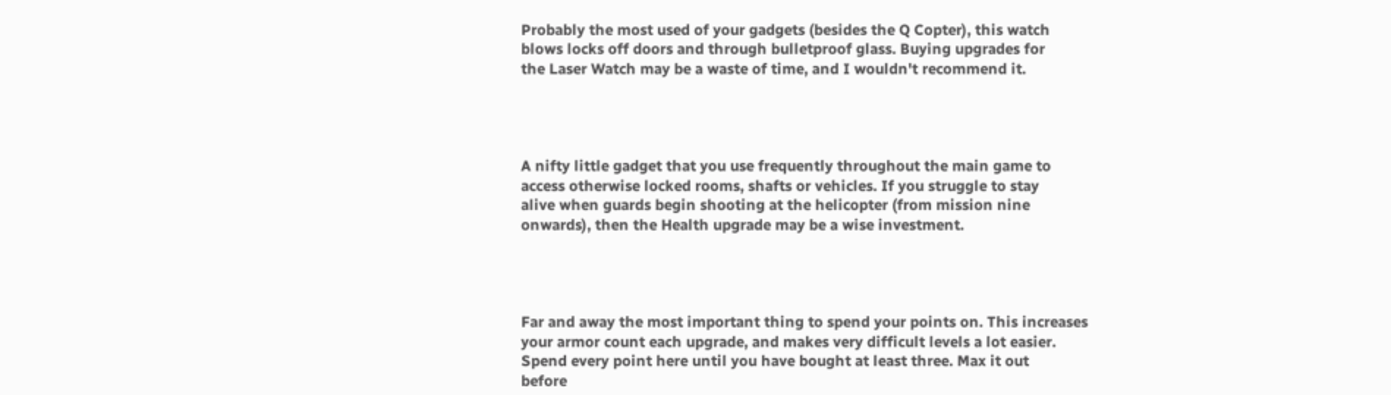Probably the most used of your gadgets (besides the Q Copter), this watch
blows locks off doors and through bulletproof glass. Buying upgrades for
the Laser Watch may be a waste of time, and I wouldn't recommend it.




A nifty little gadget that you use frequently throughout the main game to
access otherwise locked rooms, shafts or vehicles. If you struggle to stay
alive when guards begin shooting at the helicopter (from mission nine
onwards), then the Health upgrade may be a wise investment.




Far and away the most important thing to spend your points on. This increases
your armor count each upgrade, and makes very difficult levels a lot easier.
Spend every point here until you have bought at least three. Max it out
before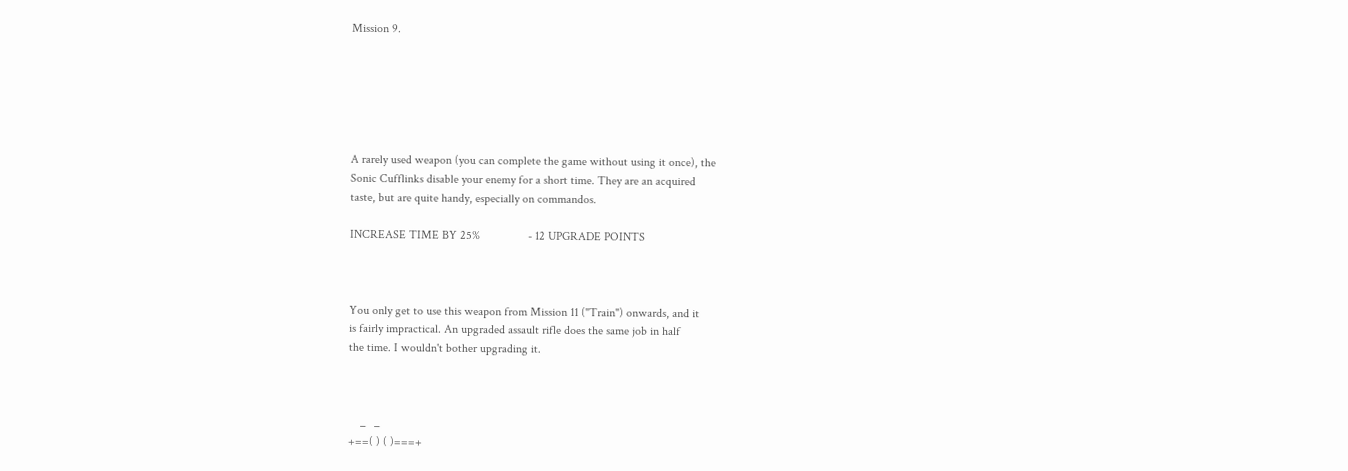Mission 9.






A rarely used weapon (you can complete the game without using it once), the
Sonic Cufflinks disable your enemy for a short time. They are an acquired
taste, but are quite handy, especially on commandos.

INCREASE TIME BY 25%                - 12 UPGRADE POINTS



You only get to use this weapon from Mission 11 ("Train") onwards, and it
is fairly impractical. An upgraded assault rifle does the same job in half
the time. I wouldn't bother upgrading it.



    _   _
+==( ) ( )===+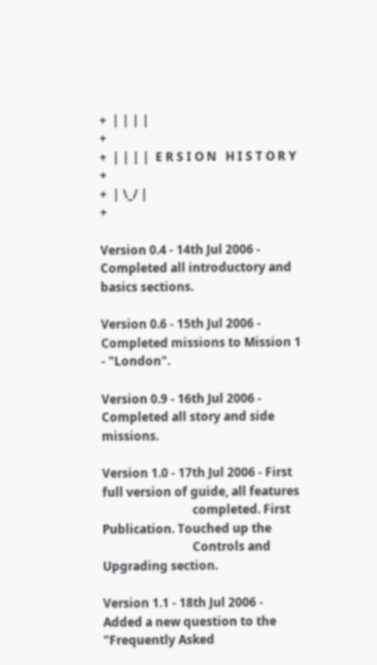+  | | | |                                                                    +
+  | | | |  E R S I O N   H I S T O R Y                                       +
+  | \_/ |                                                                    +

Version 0.4 - 14th Jul 2006 - Completed all introductory and basics sections.

Version 0.6 - 15th Jul 2006 - Completed missions to Mission 1 - "London".

Version 0.9 - 16th Jul 2006 - Completed all story and side missions.

Version 1.0 - 17th Jul 2006 - First full version of guide, all features
                              completed. First Publication. Touched up the
                              Controls and Upgrading section.

Version 1.1 - 18th Jul 2006 - Added a new question to the "Frequently Asked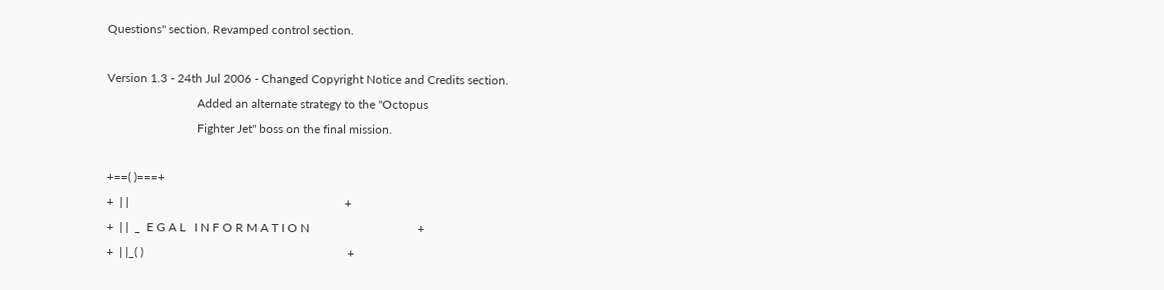Questions" section. Revamped control section.

Version 1.3 - 24th Jul 2006 - Changed Copyright Notice and Credits section.
                              Added an alternate strategy to the "Octopus
                              Fighter Jet" boss on the final mission.

+==( )===+
+  | |                                                                        +
+  | |  _  E G A L   I N F O R M A T I O N                                    +
+  | |_( )                                                                    +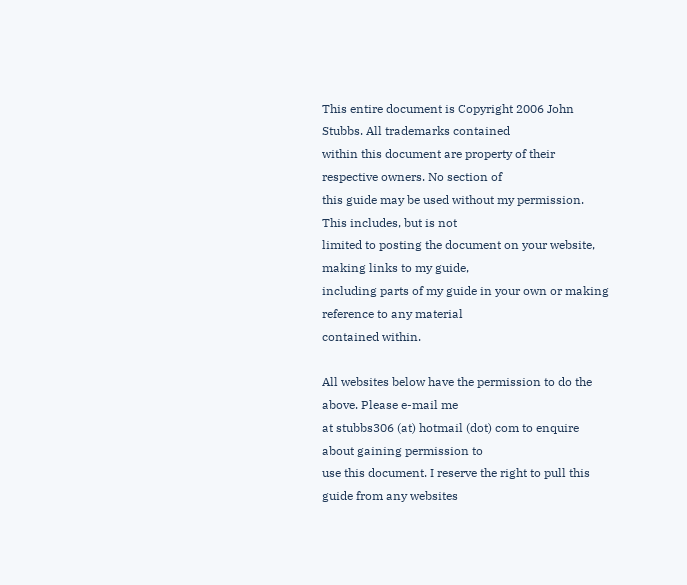This entire document is Copyright 2006 John Stubbs. All trademarks contained
within this document are property of their respective owners. No section of
this guide may be used without my permission. This includes, but is not
limited to posting the document on your website, making links to my guide,
including parts of my guide in your own or making reference to any material
contained within.

All websites below have the permission to do the above. Please e-mail me
at stubbs306 (at) hotmail (dot) com to enquire about gaining permission to
use this document. I reserve the right to pull this guide from any websites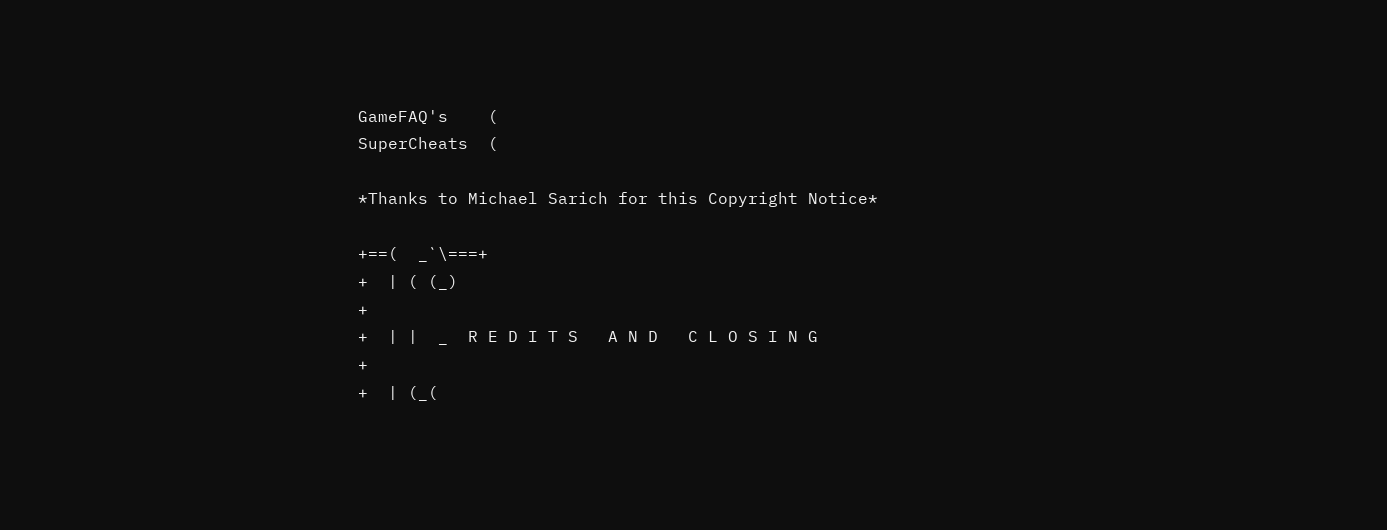GameFAQ's    (
SuperCheats  (

*Thanks to Michael Sarich for this Copyright Notice*

+==(  _`\===+
+  | ( (_)                                                                    +
+  | |  _  R E D I T S   A N D   C L O S I N G                                +
+  | (_(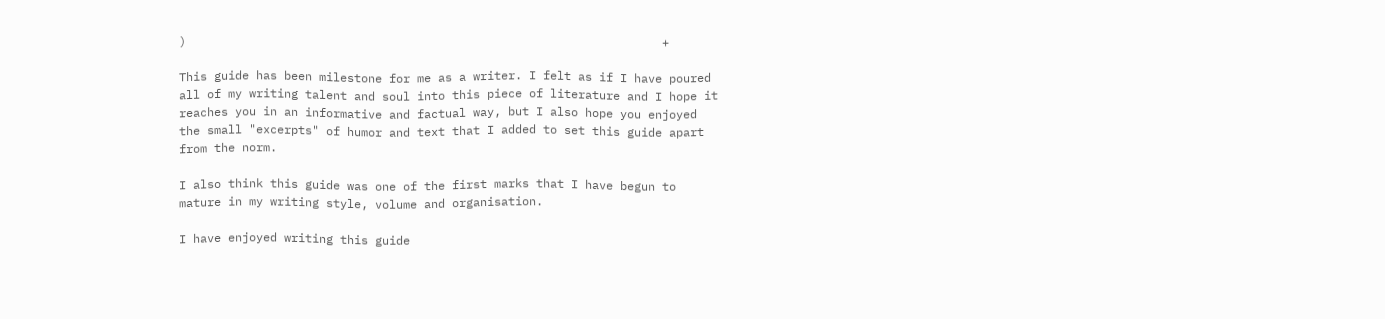)                                                                    +

This guide has been milestone for me as a writer. I felt as if I have poured
all of my writing talent and soul into this piece of literature and I hope it
reaches you in an informative and factual way, but I also hope you enjoyed
the small "excerpts" of humor and text that I added to set this guide apart
from the norm.

I also think this guide was one of the first marks that I have begun to
mature in my writing style, volume and organisation.

I have enjoyed writing this guide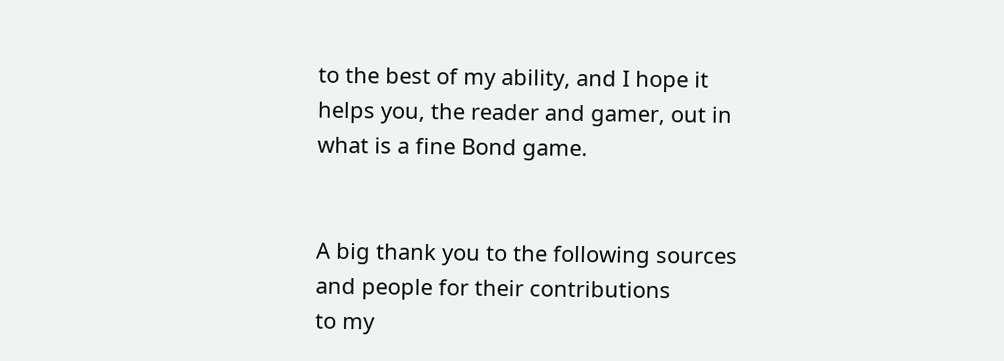to the best of my ability, and I hope it
helps you, the reader and gamer, out in what is a fine Bond game.


A big thank you to the following sources and people for their contributions
to my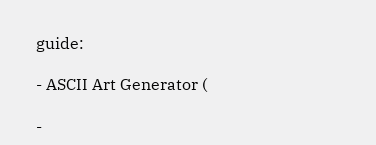guide:

- ASCII Art Generator (

-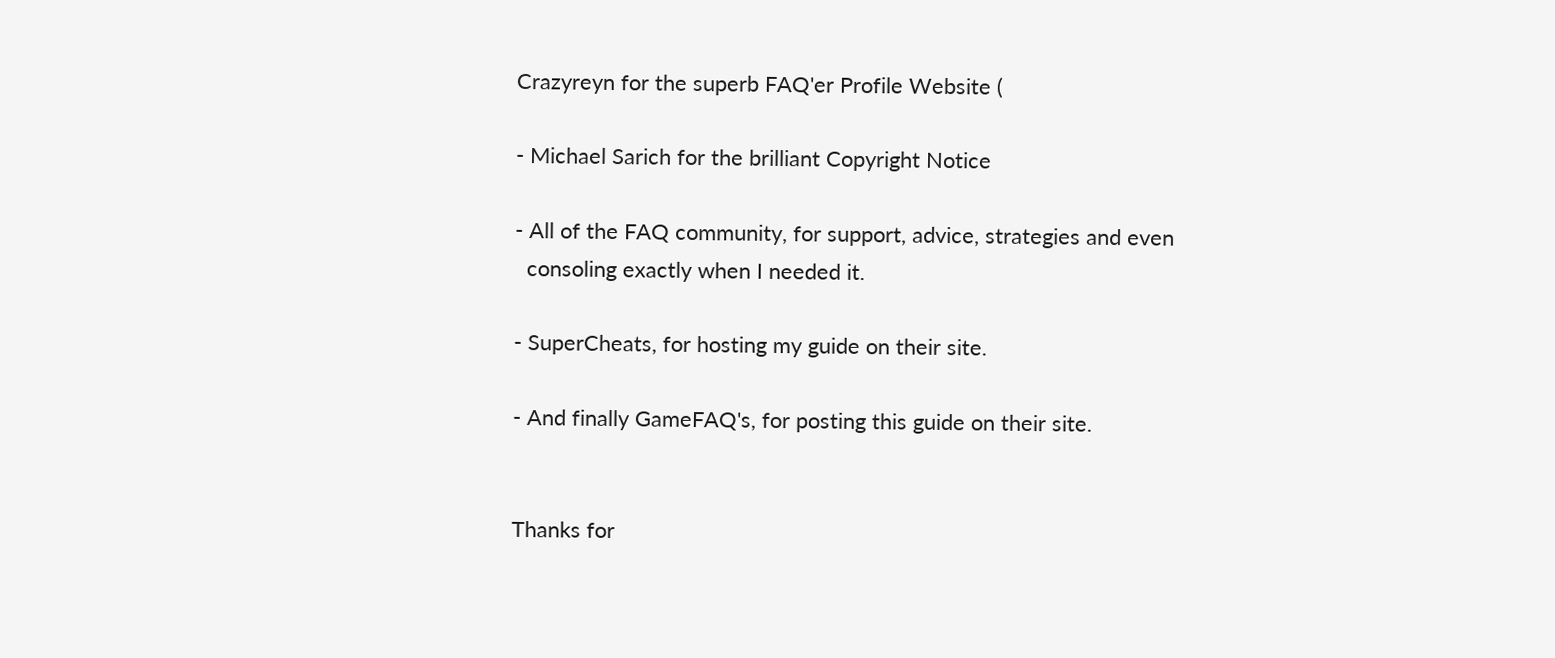Crazyreyn for the superb FAQ'er Profile Website (

- Michael Sarich for the brilliant Copyright Notice

- All of the FAQ community, for support, advice, strategies and even
  consoling exactly when I needed it.

- SuperCheats, for hosting my guide on their site.

- And finally GameFAQ's, for posting this guide on their site.


Thanks for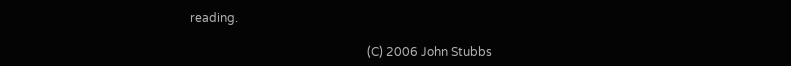reading.

                                                           (C) 2006 John Stubbs